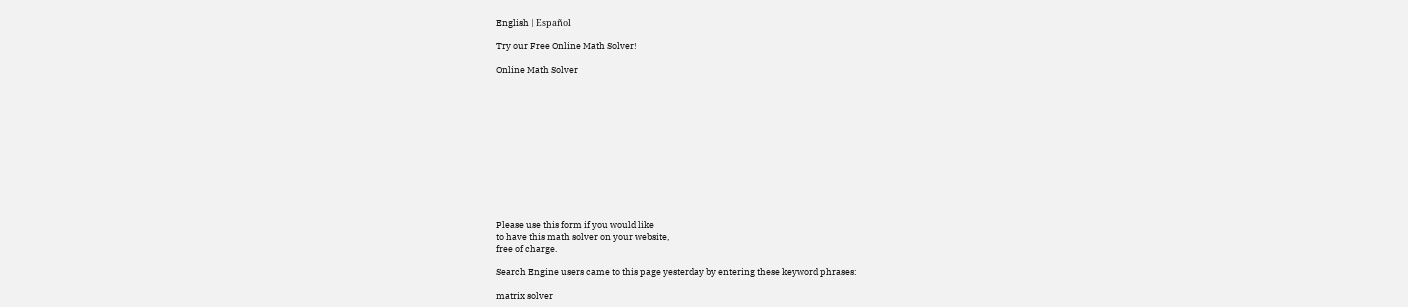English | Español

Try our Free Online Math Solver!

Online Math Solver












Please use this form if you would like
to have this math solver on your website,
free of charge.

Search Engine users came to this page yesterday by entering these keyword phrases:

matrix solver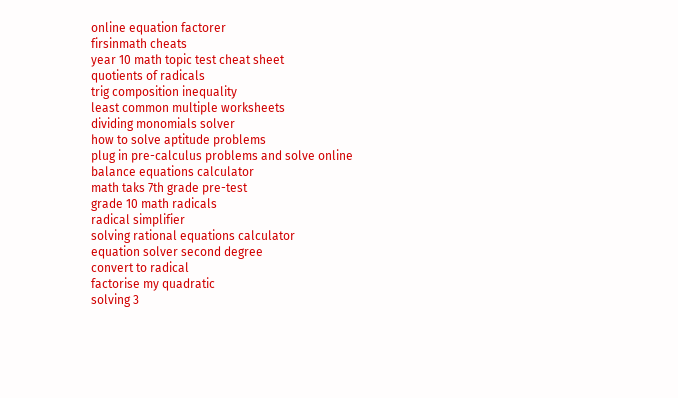online equation factorer
firsinmath cheats
year 10 math topic test cheat sheet
quotients of radicals
trig composition inequality
least common multiple worksheets
dividing monomials solver
how to solve aptitude problems
plug in pre-calculus problems and solve online
balance equations calculator
math taks 7th grade pre-test
grade 10 math radicals
radical simplifier
solving rational equations calculator
equation solver second degree
convert to radical
factorise my quadratic
solving 3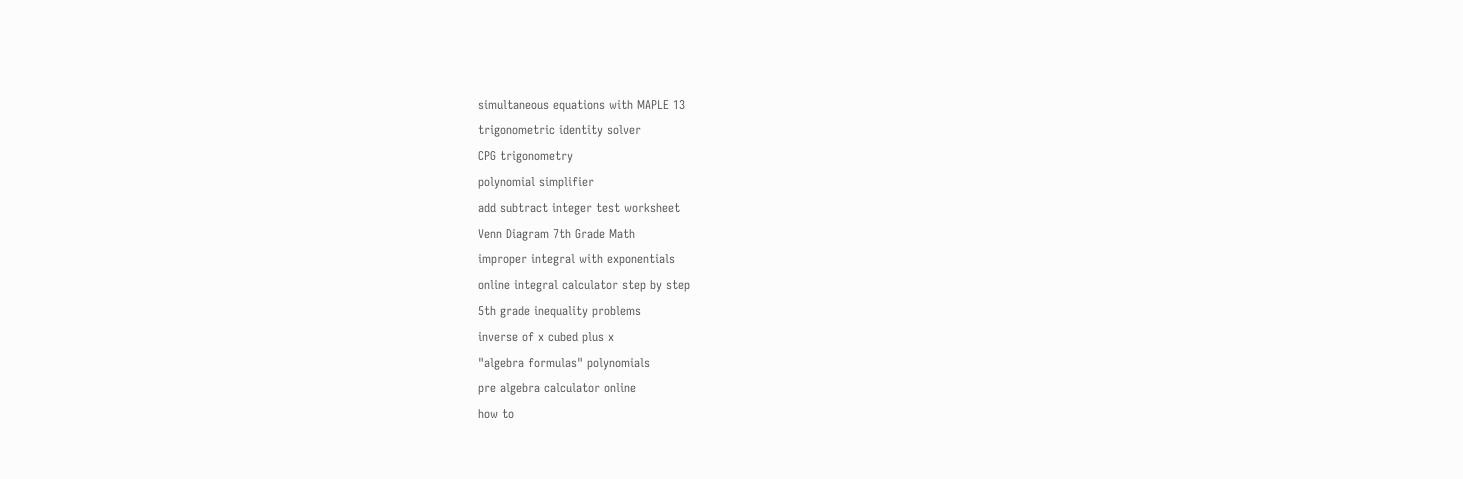simultaneous equations with MAPLE 13
trigonometric identity solver
CPG trigonometry
polynomial simplifier
add subtract integer test worksheet
Venn Diagram 7th Grade Math
improper integral with exponentials
online integral calculator step by step
5th grade inequality problems
inverse of x cubed plus x
"algebra formulas" polynomials
pre algebra calculator online
how to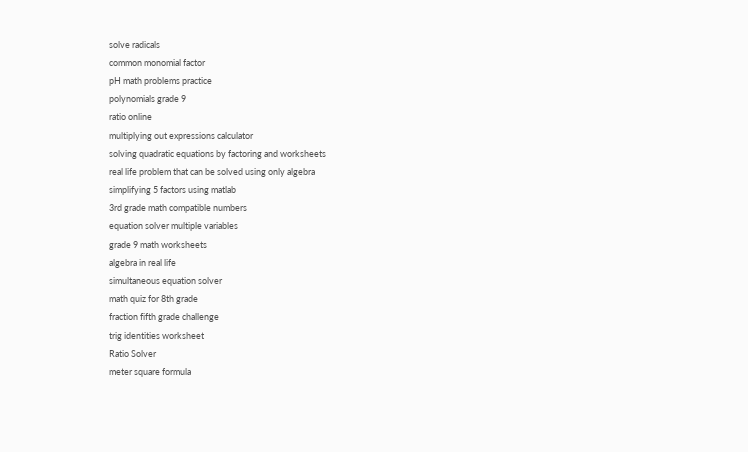solve radicals
common monomial factor
pH math problems practice
polynomials grade 9
ratio online
multiplying out expressions calculator
solving quadratic equations by factoring and worksheets
real life problem that can be solved using only algebra
simplifying 5 factors using matlab
3rd grade math compatible numbers
equation solver multiple variables
grade 9 math worksheets
algebra in real life
simultaneous equation solver
math quiz for 8th grade
fraction fifth grade challenge
trig identities worksheet
Ratio Solver
meter square formula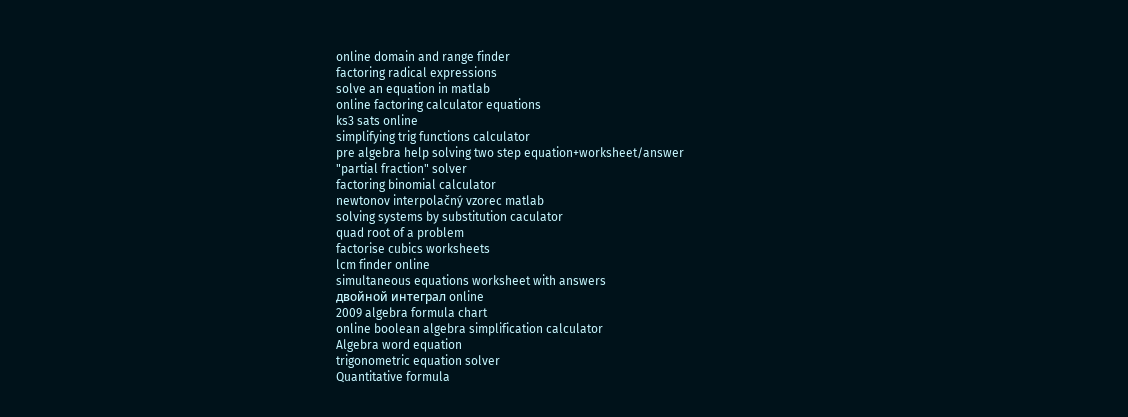online domain and range finder
factoring radical expressions
solve an equation in matlab
online factoring calculator equations
ks3 sats online
simplifying trig functions calculator
pre algebra help solving two step equation+worksheet/answer
"partial fraction" solver
factoring binomial calculator
newtonov interpolačný vzorec matlab
solving systems by substitution caculator
quad root of a problem
factorise cubics worksheets
lcm finder online
simultaneous equations worksheet with answers
двойной интеграл online
2009 algebra formula chart
online boolean algebra simplification calculator
Algebra word equation
trigonometric equation solver
Quantitative formula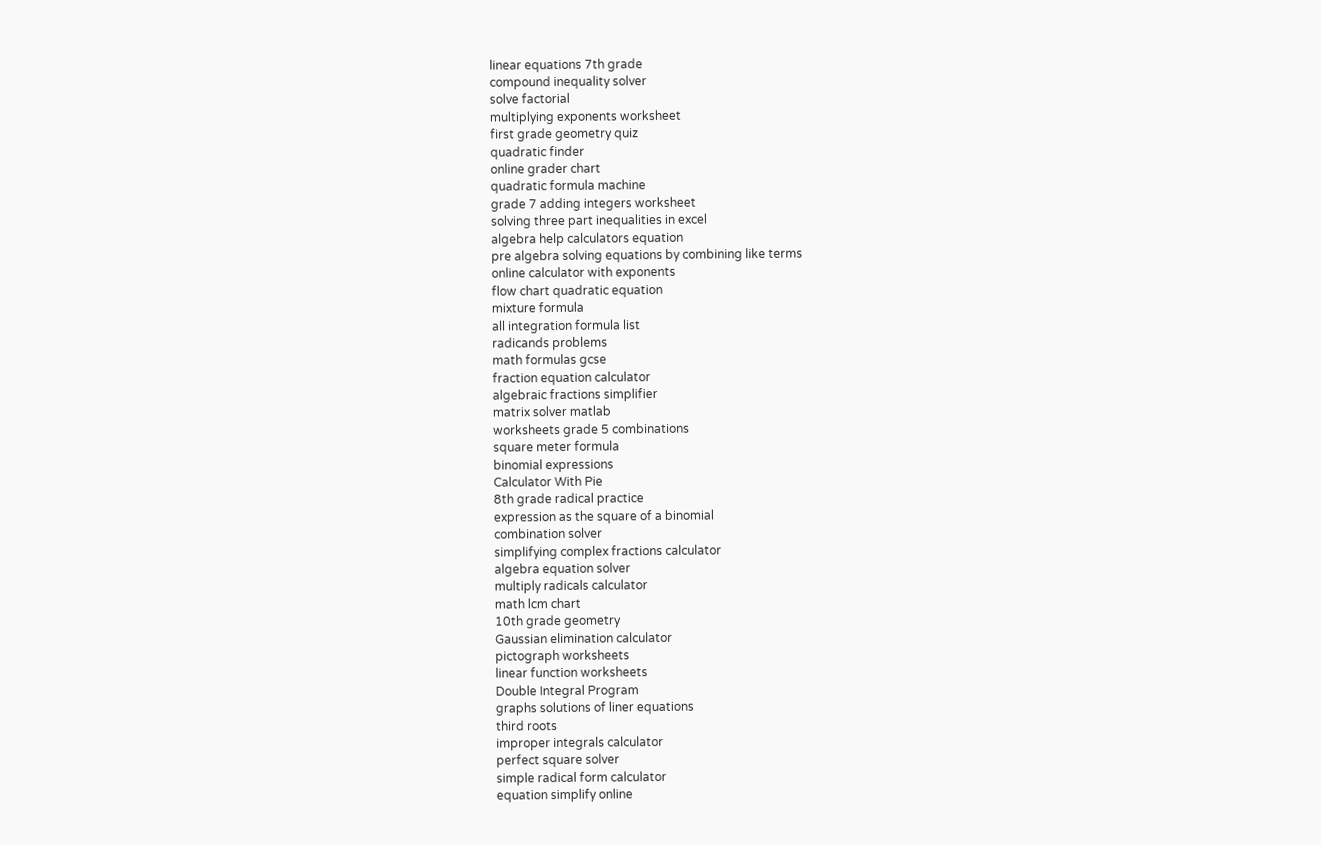linear equations 7th grade
compound inequality solver
solve factorial
multiplying exponents worksheet
first grade geometry quiz
quadratic finder
online grader chart
quadratic formula machine
grade 7 adding integers worksheet
solving three part inequalities in excel
algebra help calculators equation
pre algebra solving equations by combining like terms
online calculator with exponents
flow chart quadratic equation
mixture formula
all integration formula list
radicands problems
math formulas gcse
fraction equation calculator
algebraic fractions simplifier
matrix solver matlab
worksheets grade 5 combinations
square meter formula
binomial expressions
Calculator With Pie
8th grade radical practice
expression as the square of a binomial
combination solver
simplifying complex fractions calculator
algebra equation solver
multiply radicals calculator
math lcm chart
10th grade geometry
Gaussian elimination calculator
pictograph worksheets
linear function worksheets
Double Integral Program
graphs solutions of liner equations
third roots
improper integrals calculator
perfect square solver
simple radical form calculator
equation simplify online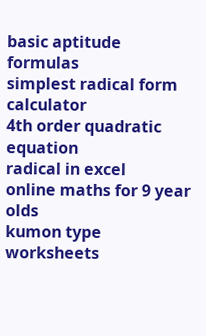basic aptitude formulas
simplest radical form calculator
4th order quadratic equation
radical in excel
online maths for 9 year olds
kumon type worksheets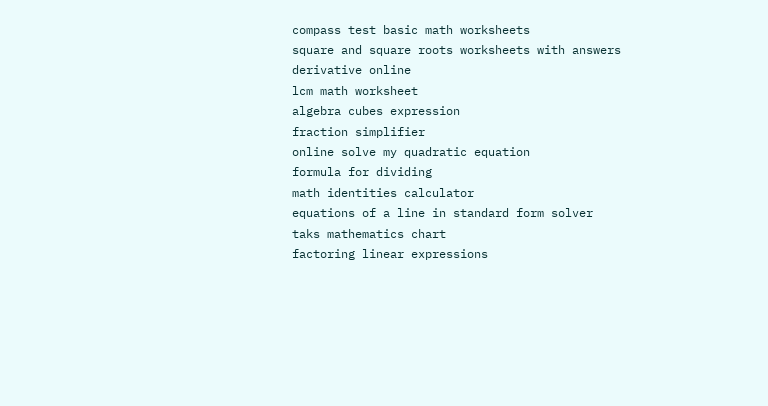compass test basic math worksheets
square and square roots worksheets with answers
derivative online
lcm math worksheet
algebra cubes expression
fraction simplifier
online solve my quadratic equation
formula for dividing
math identities calculator
equations of a line in standard form solver
taks mathematics chart
factoring linear expressions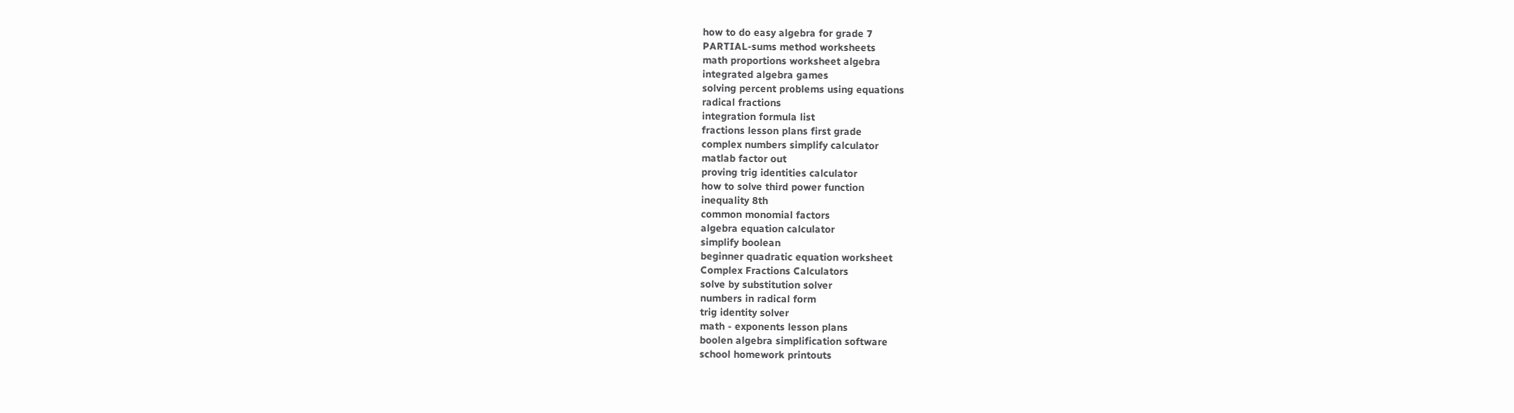how to do easy algebra for grade 7
PARTIAL-sums method worksheets
math proportions worksheet algebra
integrated algebra games
solving percent problems using equations
radical fractions
integration formula list
fractions lesson plans first grade
complex numbers simplify calculator
matlab factor out
proving trig identities calculator
how to solve third power function
inequality 8th
common monomial factors
algebra equation calculator
simplify boolean
beginner quadratic equation worksheet
Complex Fractions Calculators
solve by substitution solver
numbers in radical form
trig identity solver
math - exponents lesson plans
boolen algebra simplification software
school homework printouts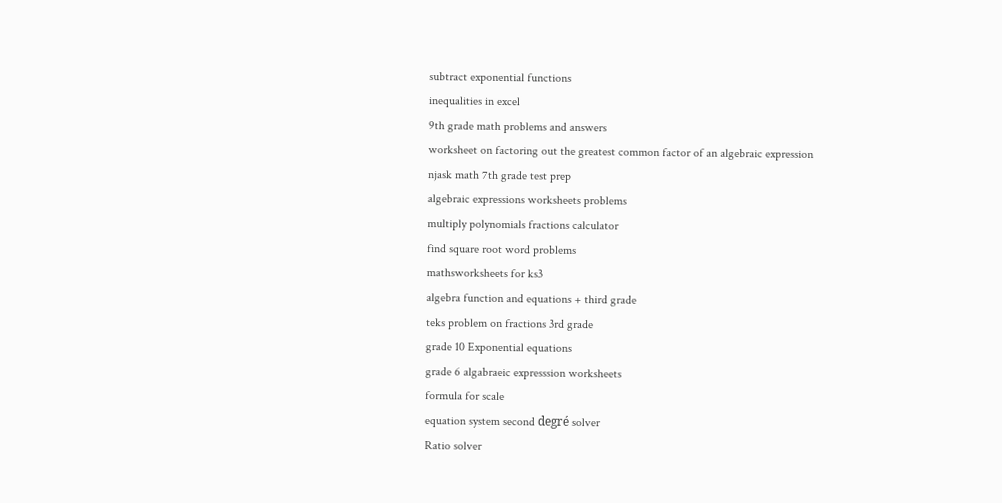subtract exponential functions
inequalities in excel
9th grade math problems and answers
worksheet on factoring out the greatest common factor of an algebraic expression
njask math 7th grade test prep
algebraic expressions worksheets problems
multiply polynomials fractions calculator
find square root word problems
mathsworksheets for ks3
algebra function and equations + third grade
teks problem on fractions 3rd grade
grade 10 Exponential equations
grade 6 algabraeic expresssion worksheets
formula for scale
equation system second degré solver
Ratio solver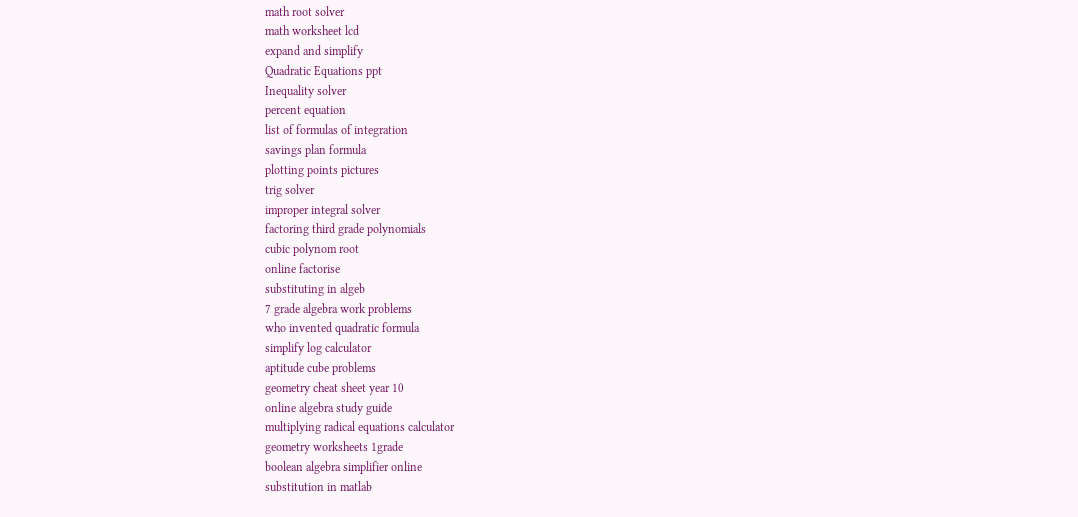math root solver
math worksheet lcd
expand and simplify
Quadratic Equations ppt
Inequality solver
percent equation
list of formulas of integration
savings plan formula
plotting points pictures
trig solver
improper integral solver
factoring third grade polynomials
cubic polynom root
online factorise
substituting in algeb
7 grade algebra work problems
who invented quadratic formula
simplify log calculator
aptitude cube problems
geometry cheat sheet year 10
online algebra study guide
multiplying radical equations calculator
geometry worksheets 1grade
boolean algebra simplifier online
substitution in matlab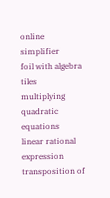online simplifier
foil with algebra tiles
multiplying quadratic equations
linear rational expression
transposition of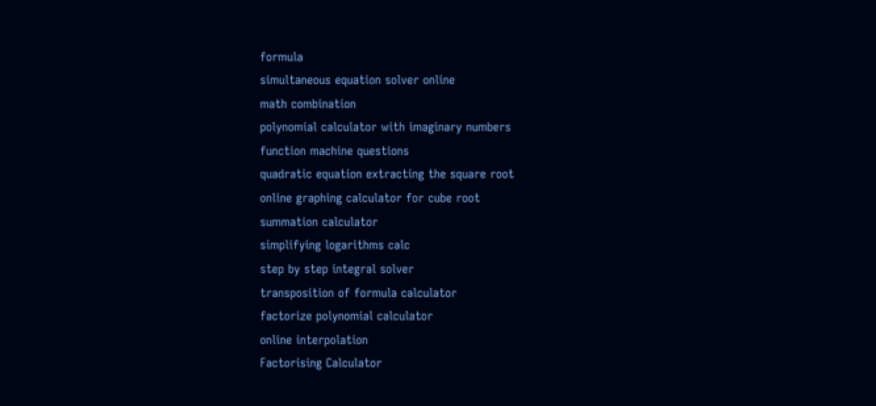formula
simultaneous equation solver online
math combination
polynomial calculator with imaginary numbers
function machine questions
quadratic equation extracting the square root
online graphing calculator for cube root
summation calculator
simplifying logarithms calc
step by step integral solver
transposition of formula calculator
factorize polynomial calculator
online interpolation
Factorising Calculator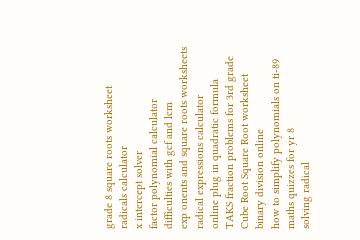grade 8 square roots worksheet
radicals calculator
x intercept solver
factor polynomial calculator
difficulties with gcf and lcm
exp onents and square roots worksheets
radical expressions calculator
online plug in quadratic formula
TAKS fraction problems for 3rd grade
Cube Root Square Root worksheet
binary division online
how to simplify polynomials on ti-89
maths quizzes for yr 8
solving radical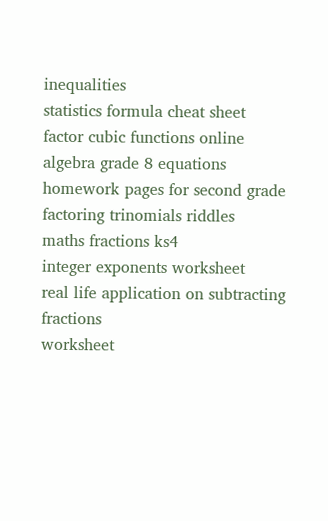inequalities
statistics formula cheat sheet
factor cubic functions online
algebra grade 8 equations
homework pages for second grade
factoring trinomials riddles
maths fractions ks4
integer exponents worksheet
real life application on subtracting fractions
worksheet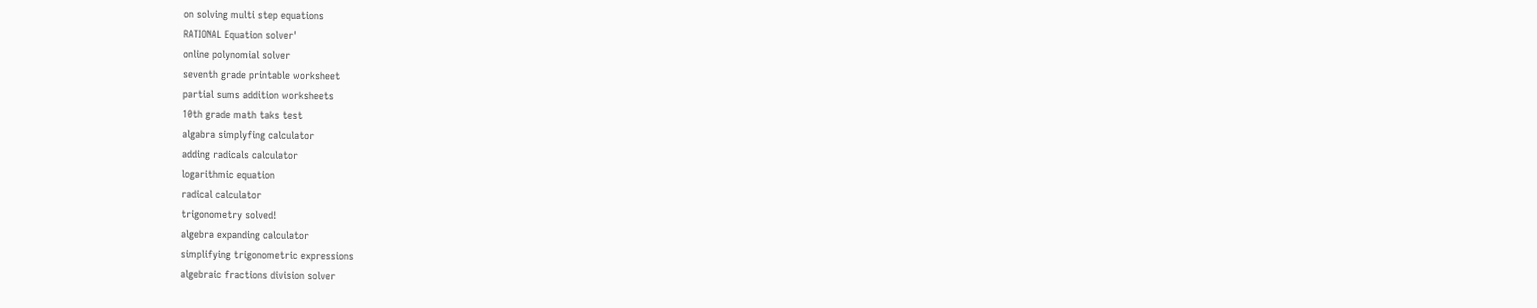on solving multi step equations
RATIONAL Equation solver'
online polynomial solver
seventh grade printable worksheet
partial sums addition worksheets
10th grade math taks test
algabra simplyfing calculator
adding radicals calculator
logarithmic equation
radical calculator
trigonometry solved!
algebra expanding calculator
simplifying trigonometric expressions
algebraic fractions division solver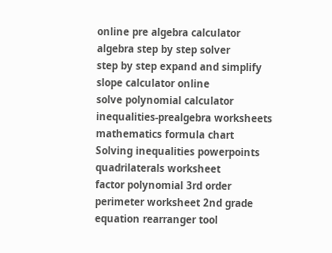online pre algebra calculator
algebra step by step solver
step by step expand and simplify
slope calculator online
solve polynomial calculator
inequalities-prealgebra worksheets
mathematics formula chart
Solving inequalities powerpoints
quadrilaterals worksheet
factor polynomial 3rd order
perimeter worksheet 2nd grade
equation rearranger tool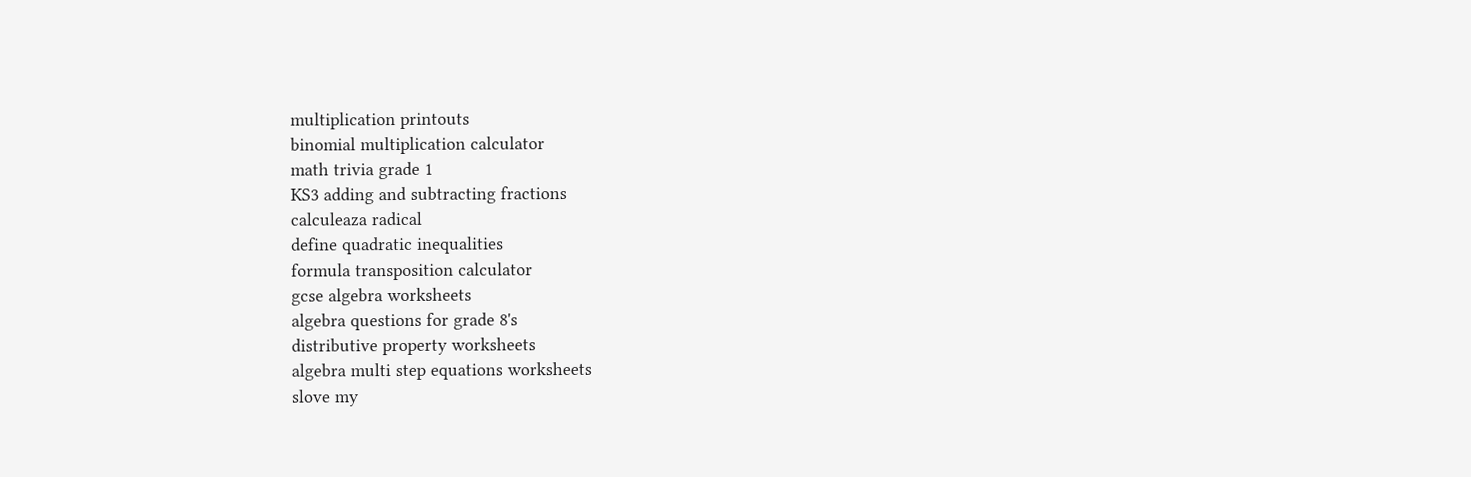multiplication printouts
binomial multiplication calculator
math trivia grade 1
KS3 adding and subtracting fractions
calculeaza radical
define quadratic inequalities
formula transposition calculator
gcse algebra worksheets
algebra questions for grade 8's
distributive property worksheets
algebra multi step equations worksheets
slove my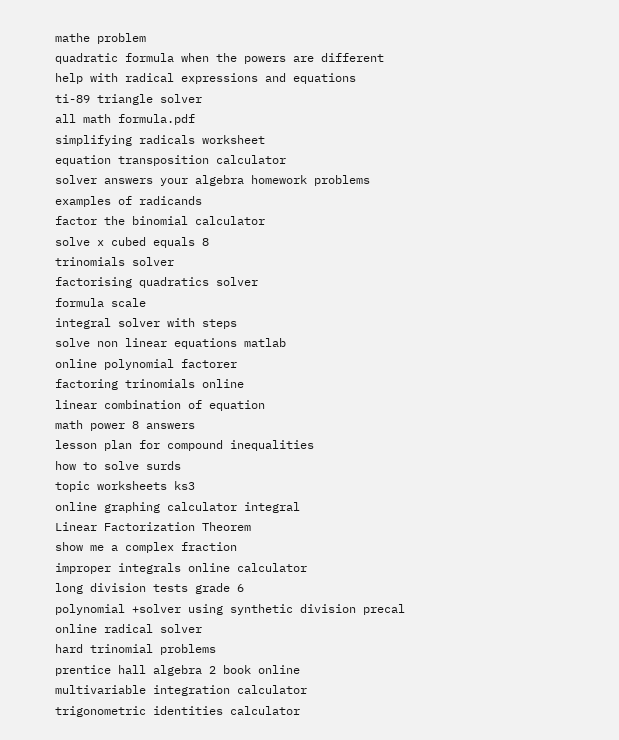mathe problem
quadratic formula when the powers are different
help with radical expressions and equations
ti-89 triangle solver
all math formula.pdf
simplifying radicals worksheet
equation transposition calculator
solver answers your algebra homework problems
examples of radicands
factor the binomial calculator
solve x cubed equals 8
trinomials solver
factorising quadratics solver
formula scale
integral solver with steps
solve non linear equations matlab
online polynomial factorer
factoring trinomials online
linear combination of equation
math power 8 answers
lesson plan for compound inequalities
how to solve surds
topic worksheets ks3
online graphing calculator integral
Linear Factorization Theorem
show me a complex fraction
improper integrals online calculator
long division tests grade 6
polynomial +solver using synthetic division precal
online radical solver
hard trinomial problems
prentice hall algebra 2 book online
multivariable integration calculator
trigonometric identities calculator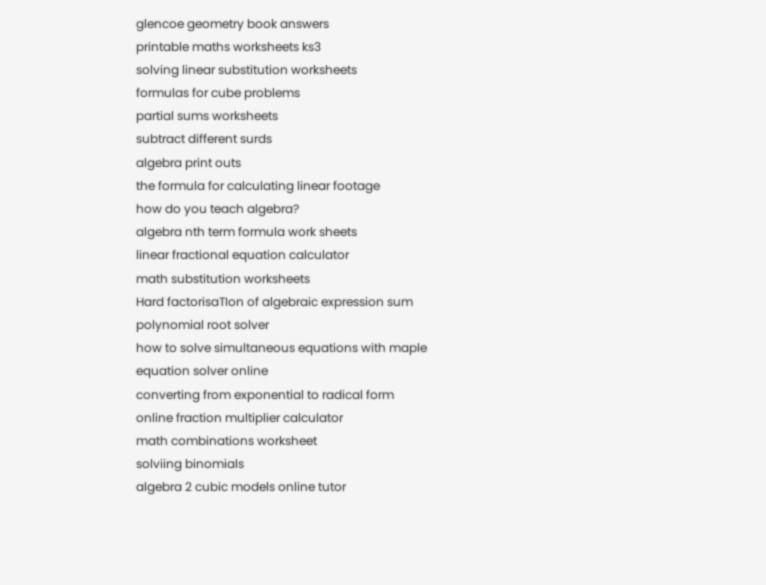glencoe geometry book answers
printable maths worksheets ks3
solving linear substitution worksheets
formulas for cube problems
partial sums worksheets
subtract different surds
algebra print outs
the formula for calculating linear footage
how do you teach algebra?
algebra nth term formula work sheets
linear fractional equation calculator
math substitution worksheets
Hard factorisaTIon of algebraic expression sum
polynomial root solver
how to solve simultaneous equations with maple
equation solver online
converting from exponential to radical form
online fraction multiplier calculator
math combinations worksheet
solviing binomials
algebra 2 cubic models online tutor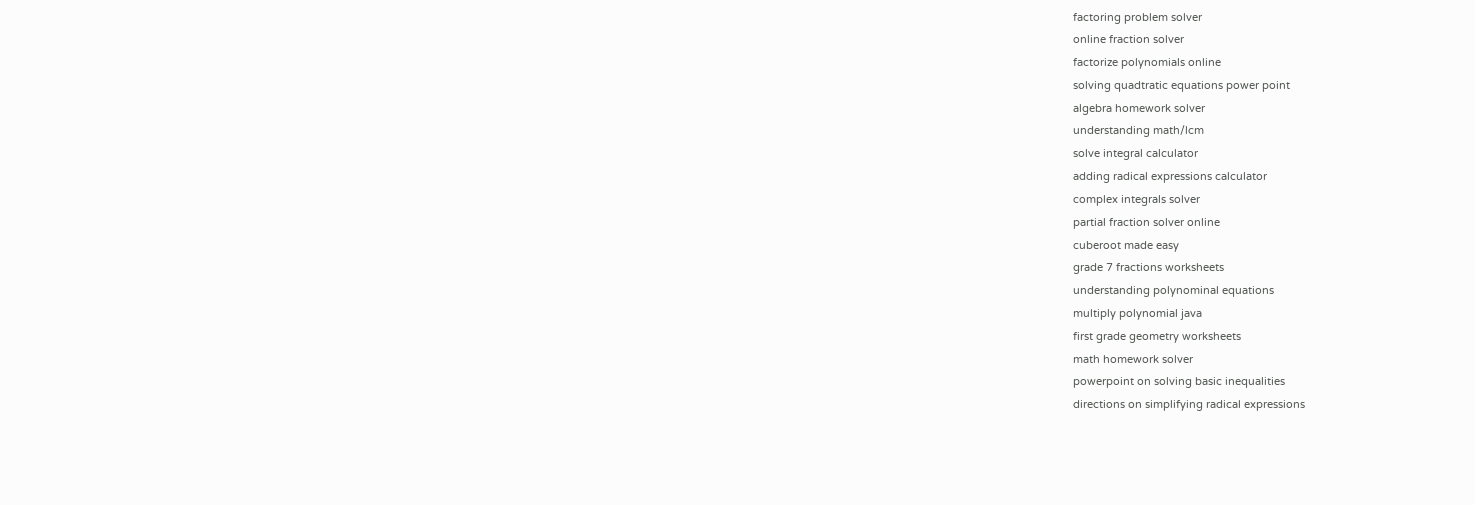factoring problem solver
online fraction solver
factorize polynomials online
solving quadtratic equations power point
algebra homework solver
understanding math/lcm
solve integral calculator
adding radical expressions calculator
complex integrals solver
partial fraction solver online
cuberoot made easy
grade 7 fractions worksheets
understanding polynominal equations
multiply polynomial java
first grade geometry worksheets
math homework solver
powerpoint on solving basic inequalities
directions on simplifying radical expressions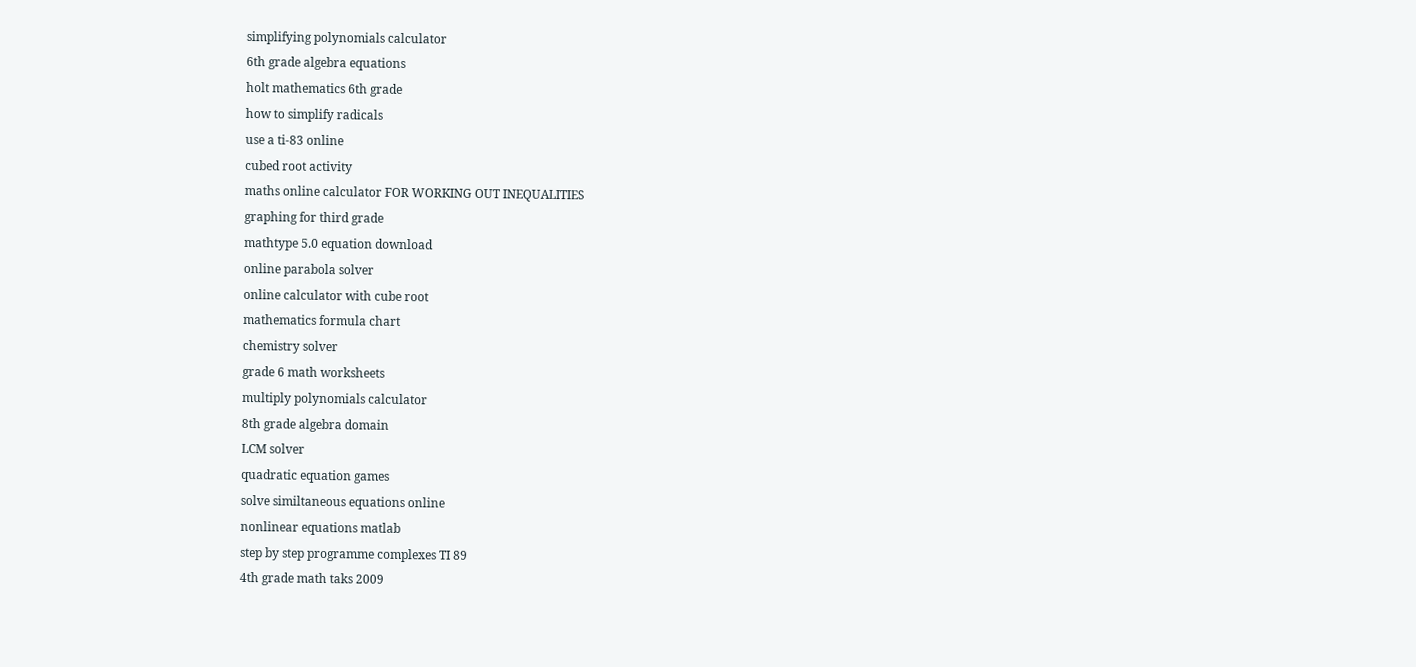simplifying polynomials calculator
6th grade algebra equations
holt mathematics 6th grade
how to simplify radicals
use a ti-83 online
cubed root activity
maths online calculator FOR WORKING OUT INEQUALITIES
graphing for third grade
mathtype 5.0 equation download
online parabola solver
online calculator with cube root
mathematics formula chart
chemistry solver
grade 6 math worksheets
multiply polynomials calculator
8th grade algebra domain
LCM solver
quadratic equation games
solve similtaneous equations online
nonlinear equations matlab
step by step programme complexes TI 89
4th grade math taks 2009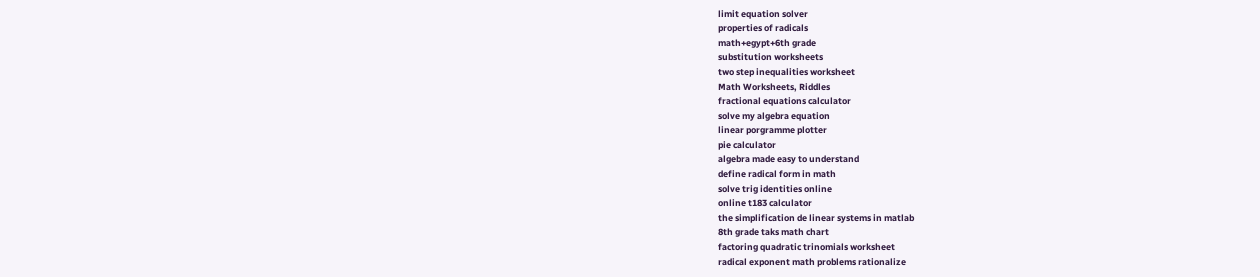limit equation solver
properties of radicals
math+egypt+6th grade
substitution worksheets
two step inequalities worksheet
Math Worksheets, Riddles
fractional equations calculator
solve my algebra equation
linear porgramme plotter
pie calculator
algebra made easy to understand
define radical form in math
solve trig identities online
online t183 calculator
the simplification de linear systems in matlab
8th grade taks math chart
factoring quadratic trinomials worksheet
radical exponent math problems rationalize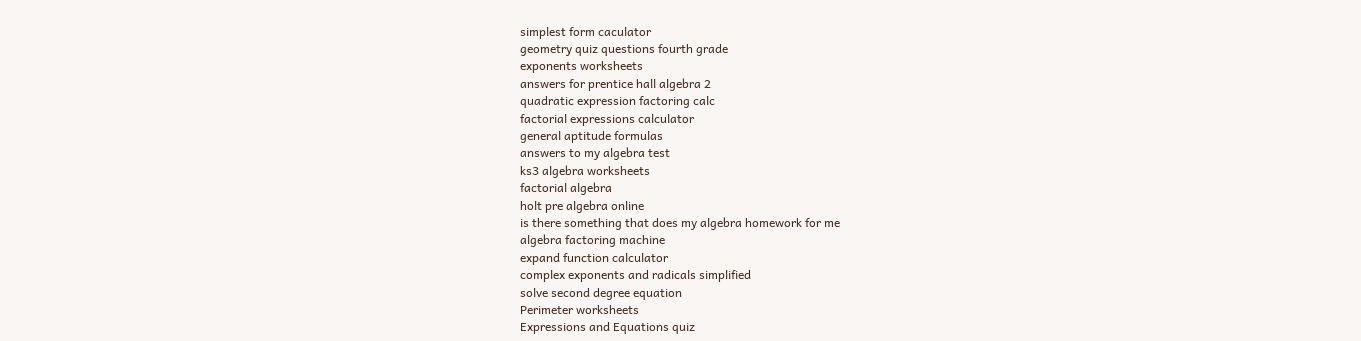simplest form caculator
geometry quiz questions fourth grade
exponents worksheets
answers for prentice hall algebra 2
quadratic expression factoring calc
factorial expressions calculator
general aptitude formulas
answers to my algebra test
ks3 algebra worksheets
factorial algebra
holt pre algebra online
is there something that does my algebra homework for me
algebra factoring machine
expand function calculator
complex exponents and radicals simplified
solve second degree equation
Perimeter worksheets
Expressions and Equations quiz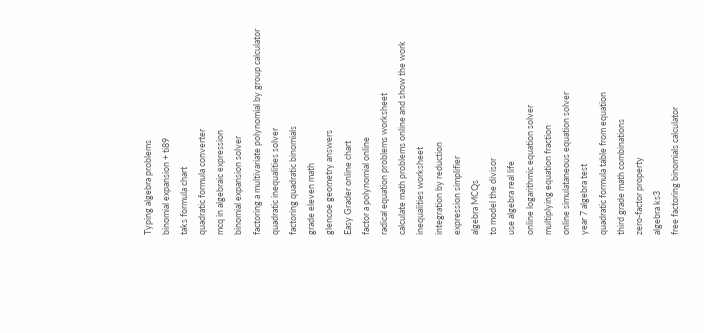Typing algebra problems
binomial expansion + ti89
taks formula chart
quadratic formula converter
mcq in algebraic expression
binomial expansion solver
factoring a multivariate polynomial by group calculator
quadratic inequalities solver
factoring quadratic binomials
grade eleven math
glencoe geometry answers
Easy Grader online chart
factor a polynomial online
radical equation problems worksheet
calculate math problems online and show the work
inequalities worksheet
integration by reduction
expression simplifier
algebra MCQs
to model the divisor
use algebra real life
online logarithmic equation solver
multiplying equation fraction
online simulataneous equation solver
year 7 algebra test
quadratic formula table from equation
third grade math combinations
zero-factor property
algebra ks3
free factoring binomials calculator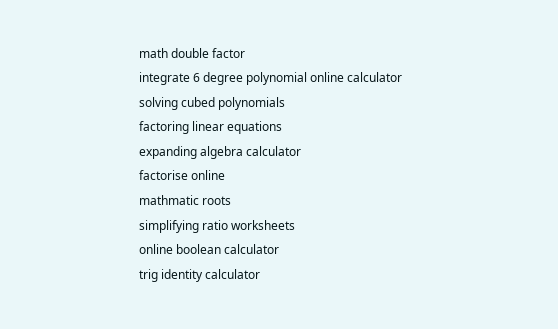math double factor
integrate 6 degree polynomial online calculator
solving cubed polynomials
factoring linear equations
expanding algebra calculator
factorise online
mathmatic roots
simplifying ratio worksheets
online boolean calculator
trig identity calculator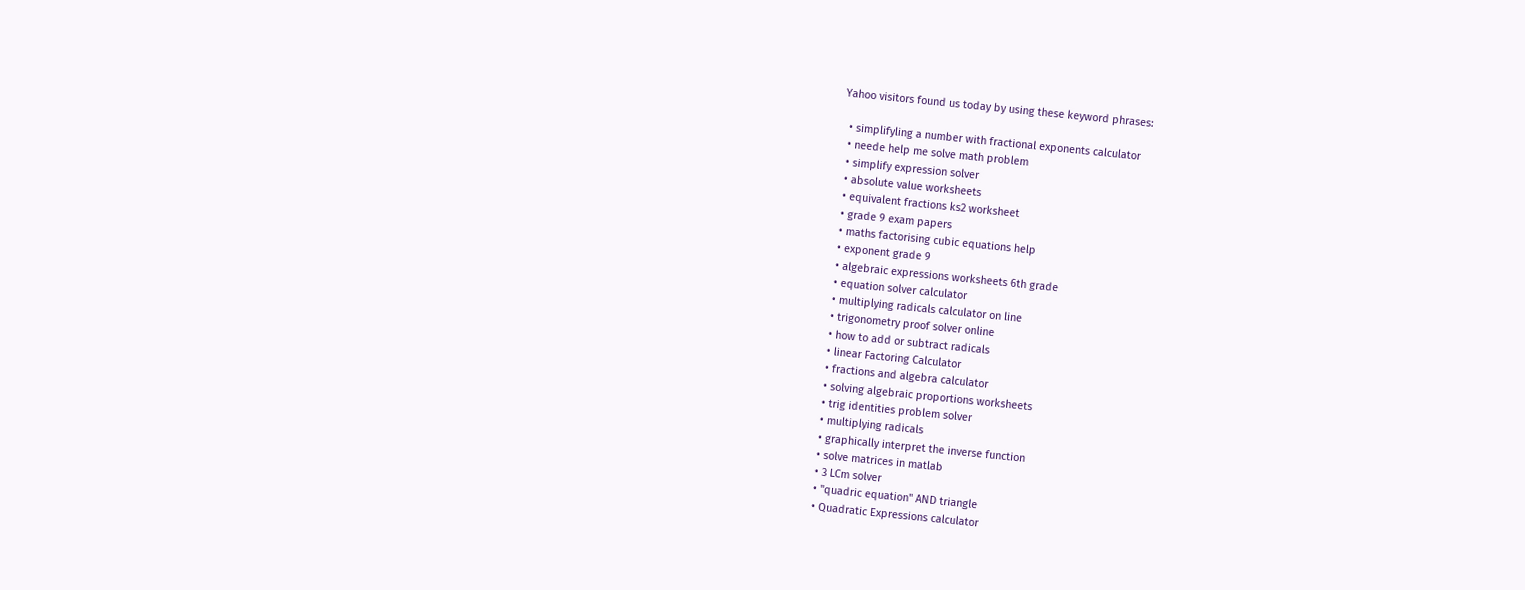Yahoo visitors found us today by using these keyword phrases:

  • simplifyling a number with fractional exponents calculator
  • neede help me solve math problem
  • simplify expression solver
  • absolute value worksheets
  • equivalent fractions ks2 worksheet
  • grade 9 exam papers
  • maths factorising cubic equations help
  • exponent grade 9
  • algebraic expressions worksheets 6th grade
  • equation solver calculator
  • multiplying radicals calculator on line
  • trigonometry proof solver online
  • how to add or subtract radicals
  • linear Factoring Calculator
  • fractions and algebra calculator
  • solving algebraic proportions worksheets
  • trig identities problem solver
  • multiplying radicals
  • graphically interpret the inverse function
  • solve matrices in matlab
  • 3 LCm solver
  • "quadric equation" AND triangle
  • Quadratic Expressions calculator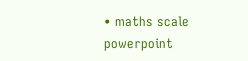• maths scale powerpoint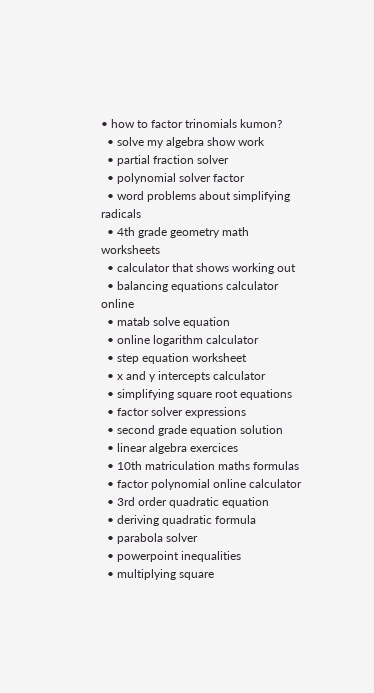• how to factor trinomials kumon?
  • solve my algebra show work
  • partial fraction solver
  • polynomial solver factor
  • word problems about simplifying radicals
  • 4th grade geometry math worksheets
  • calculator that shows working out
  • balancing equations calculator online
  • matab solve equation
  • online logarithm calculator
  • step equation worksheet
  • x and y intercepts calculator
  • simplifying square root equations
  • factor solver expressions
  • second grade equation solution
  • linear algebra exercices
  • 10th matriculation maths formulas
  • factor polynomial online calculator
  • 3rd order quadratic equation
  • deriving quadratic formula
  • parabola solver
  • powerpoint inequalities
  • multiplying square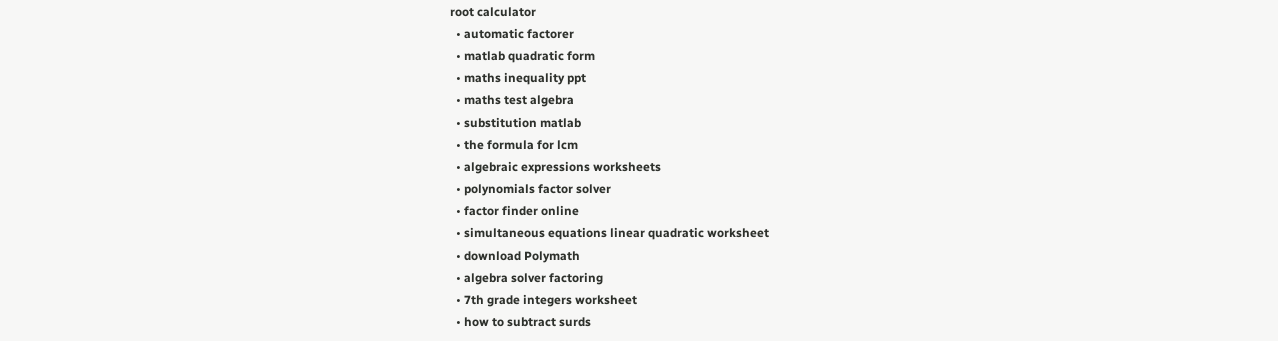root calculator
  • automatic factorer
  • matlab quadratic form
  • maths inequality ppt
  • maths test algebra
  • substitution matlab
  • the formula for lcm
  • algebraic expressions worksheets
  • polynomials factor solver
  • factor finder online
  • simultaneous equations linear quadratic worksheet
  • download Polymath
  • algebra solver factoring
  • 7th grade integers worksheet
  • how to subtract surds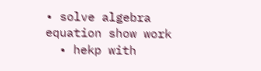• solve algebra equation show work
  • hekp with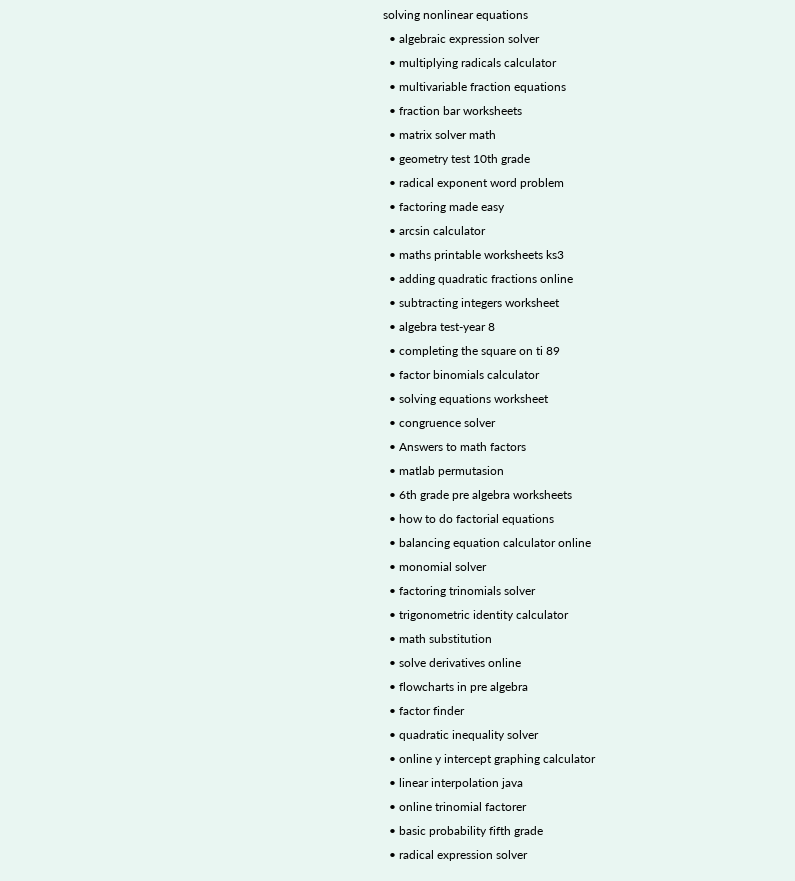solving nonlinear equations
  • algebraic expression solver
  • multiplying radicals calculator
  • multivariable fraction equations
  • fraction bar worksheets
  • matrix solver math
  • geometry test 10th grade
  • radical exponent word problem
  • factoring made easy
  • arcsin calculator
  • maths printable worksheets ks3
  • adding quadratic fractions online
  • subtracting integers worksheet
  • algebra test-year 8
  • completing the square on ti 89
  • factor binomials calculator
  • solving equations worksheet
  • congruence solver
  • Answers to math factors
  • matlab permutasion
  • 6th grade pre algebra worksheets
  • how to do factorial equations
  • balancing equation calculator online
  • monomial solver
  • factoring trinomials solver
  • trigonometric identity calculator
  • math substitution
  • solve derivatives online
  • flowcharts in pre algebra
  • factor finder
  • quadratic inequality solver
  • online y intercept graphing calculator
  • linear interpolation java
  • online trinomial factorer
  • basic probability fifth grade
  • radical expression solver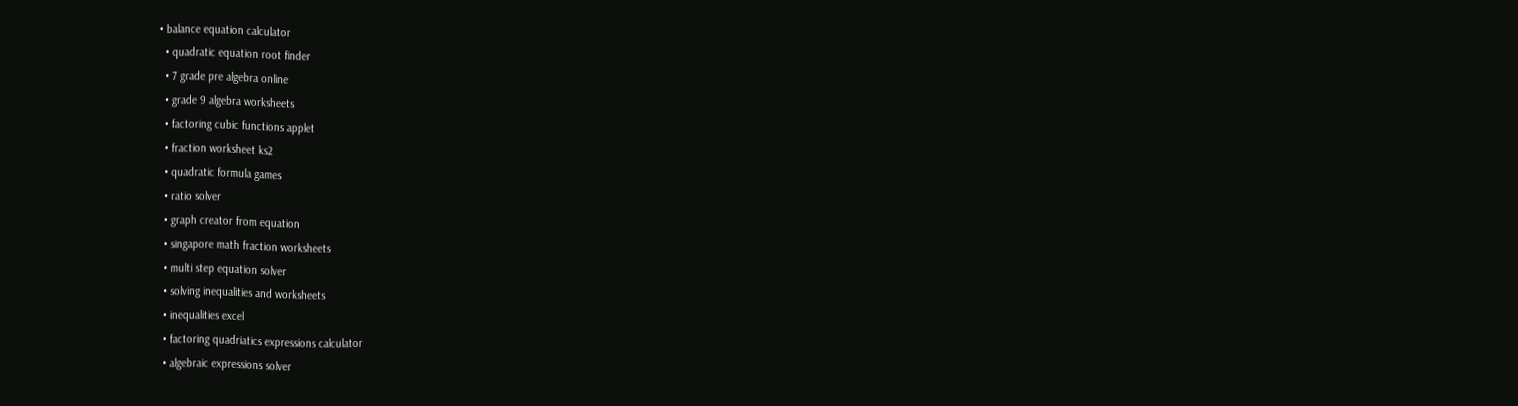• balance equation calculator
  • quadratic equation root finder
  • 7 grade pre algebra online
  • grade 9 algebra worksheets
  • factoring cubic functions applet
  • fraction worksheet ks2
  • quadratic formula games
  • ratio solver
  • graph creator from equation
  • singapore math fraction worksheets
  • multi step equation solver
  • solving inequalities and worksheets
  • inequalities excel
  • factoring quadriatics expressions calculator
  • algebraic expressions solver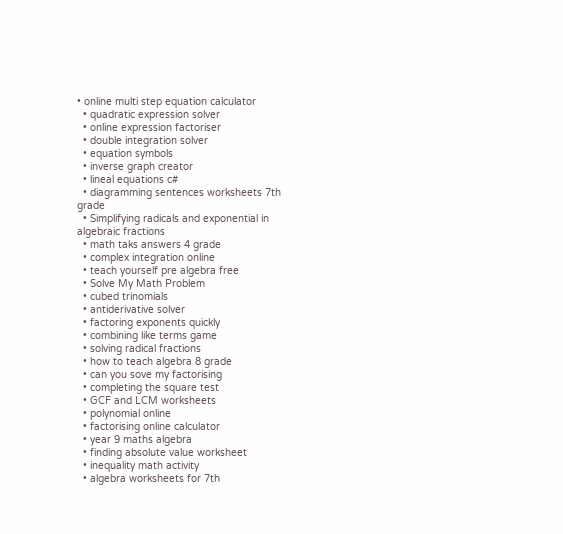• online multi step equation calculator
  • quadratic expression solver
  • online expression factoriser
  • double integration solver
  • equation symbols
  • inverse graph creator
  • lineal equations c#
  • diagramming sentences worksheets 7th grade
  • Simplifying radicals and exponential in algebraic fractions
  • math taks answers 4 grade
  • complex integration online
  • teach yourself pre algebra free
  • Solve My Math Problem
  • cubed trinomials
  • antiderivative solver
  • factoring exponents quickly
  • combining like terms game
  • solving radical fractions
  • how to teach algebra 8 grade
  • can you sove my factorising
  • completing the square test
  • GCF and LCM worksheets
  • polynomial online
  • factorising online calculator
  • year 9 maths algebra
  • finding absolute value worksheet
  • inequality math activity
  • algebra worksheets for 7th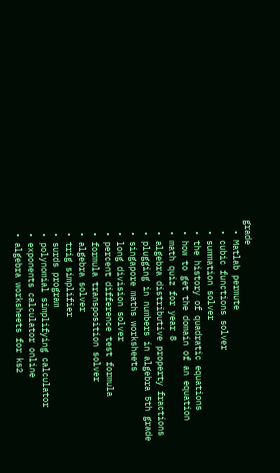grade
  • Matlab permute
  • cubic functions solver
  • summation solver
  • the history of quadratic equations
  • how to get the domain of an equation
  • math quiz for year 8
  • algebra distributive property fractions
  • plugging in numbers in algebra 5th grade
  • singapore maths worksheets
  • long division solver
  • percent difference test formula
  • formula transposition solver
  • algebra solver
  • trig simplifier
  • surds program
  • polynomial simplifying calculator
  • exponents calculator online
  • algebra worksheets for ks2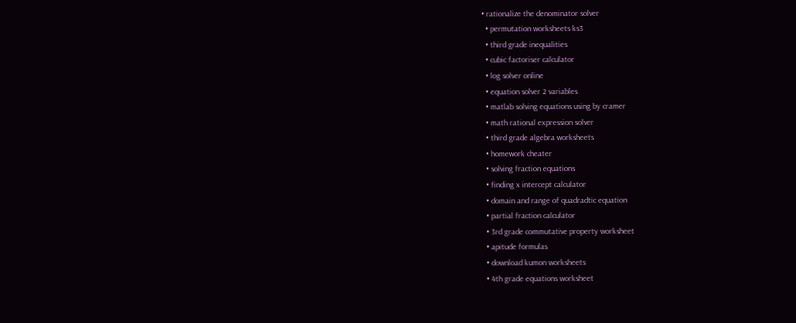• rationalize the denominator solver
  • permutation worksheets ks3
  • third grade inequalities
  • cubic factoriser calculator
  • log solver online
  • equation solver 2 variables
  • matlab solving equations using by cramer
  • math rational expression solver
  • third grade algebra worksheets
  • homework cheater
  • solving fraction equations
  • finding x intercept calculator
  • domain and range of quadradtic equation
  • partial fraction calculator
  • 3rd grade commutative property worksheet
  • apitude formulas
  • download kumon worksheets
  • 4th grade equations worksheet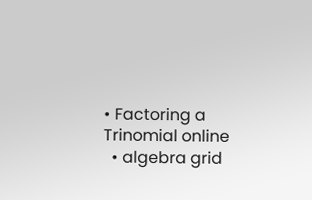• Factoring a Trinomial online
  • algebra grid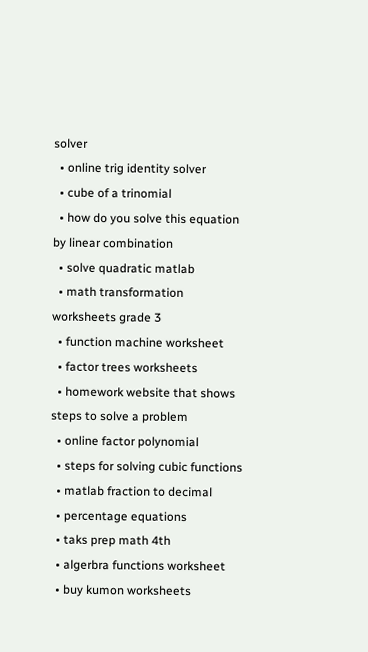solver
  • online trig identity solver
  • cube of a trinomial
  • how do you solve this equation by linear combination
  • solve quadratic matlab
  • math transformation worksheets grade 3
  • function machine worksheet
  • factor trees worksheets
  • homework website that shows steps to solve a problem
  • online factor polynomial
  • steps for solving cubic functions
  • matlab fraction to decimal
  • percentage equations
  • taks prep math 4th
  • algerbra functions worksheet
  • buy kumon worksheets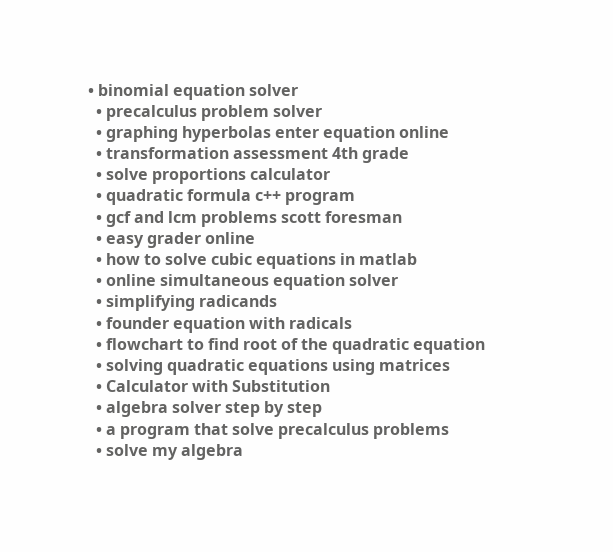• binomial equation solver
  • precalculus problem solver
  • graphing hyperbolas enter equation online
  • transformation assessment 4th grade
  • solve proportions calculator
  • quadratic formula c++ program
  • gcf and lcm problems scott foresman
  • easy grader online
  • how to solve cubic equations in matlab
  • online simultaneous equation solver
  • simplifying radicands
  • founder equation with radicals
  • flowchart to find root of the quadratic equation
  • solving quadratic equations using matrices
  • Calculator with Substitution
  • algebra solver step by step
  • a program that solve precalculus problems
  • solve my algebra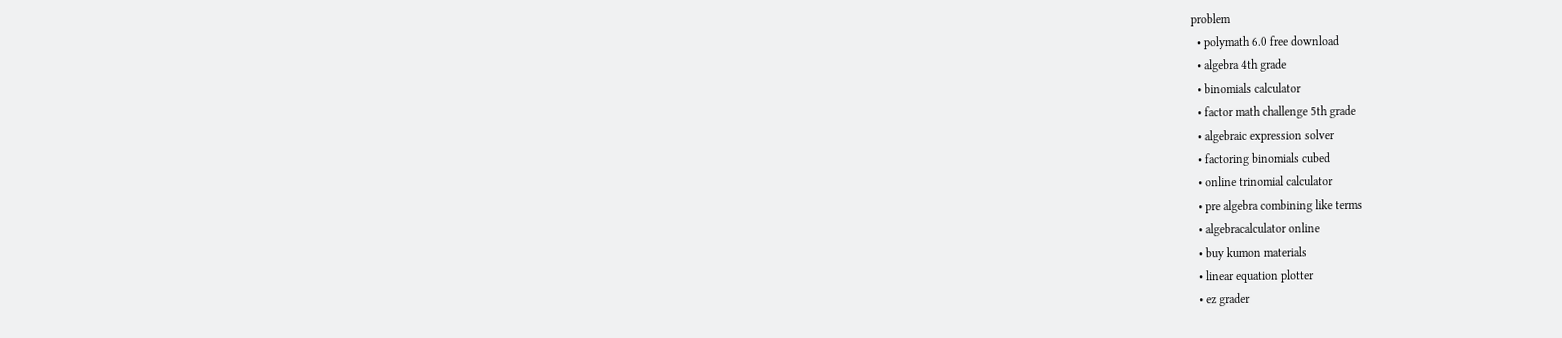problem
  • polymath 6.0 free download
  • algebra 4th grade
  • binomials calculator
  • factor math challenge 5th grade
  • algebraic expression solver
  • factoring binomials cubed
  • online trinomial calculator
  • pre algebra combining like terms
  • algebracalculator online
  • buy kumon materials
  • linear equation plotter
  • ez grader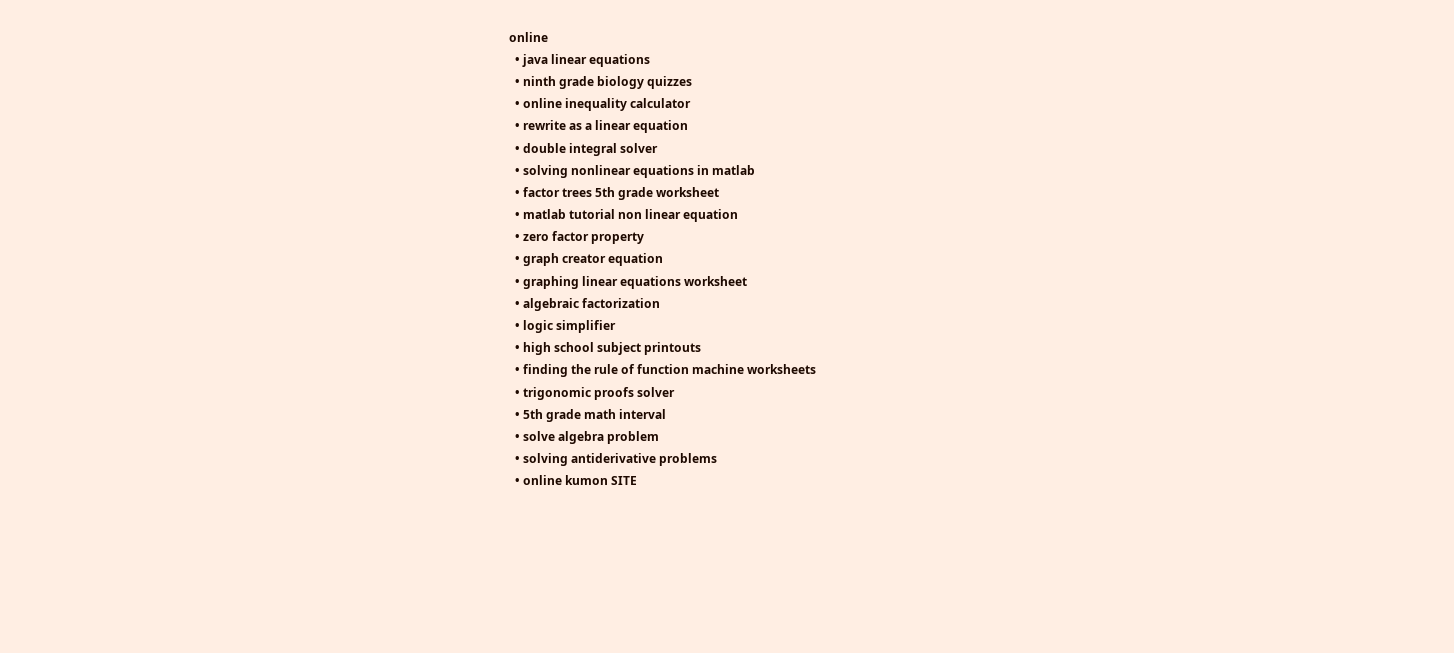online
  • java linear equations
  • ninth grade biology quizzes
  • online inequality calculator
  • rewrite as a linear equation
  • double integral solver
  • solving nonlinear equations in matlab
  • factor trees 5th grade worksheet
  • matlab tutorial non linear equation
  • zero factor property
  • graph creator equation
  • graphing linear equations worksheet
  • algebraic factorization
  • logic simplifier
  • high school subject printouts
  • finding the rule of function machine worksheets
  • trigonomic proofs solver
  • 5th grade math interval
  • solve algebra problem
  • solving antiderivative problems
  • online kumon SITE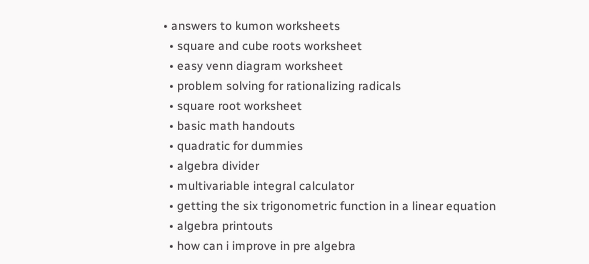• answers to kumon worksheets
  • square and cube roots worksheet
  • easy venn diagram worksheet
  • problem solving for rationalizing radicals
  • square root worksheet
  • basic math handouts
  • quadratic for dummies
  • algebra divider
  • multivariable integral calculator
  • getting the six trigonometric function in a linear equation
  • algebra printouts
  • how can i improve in pre algebra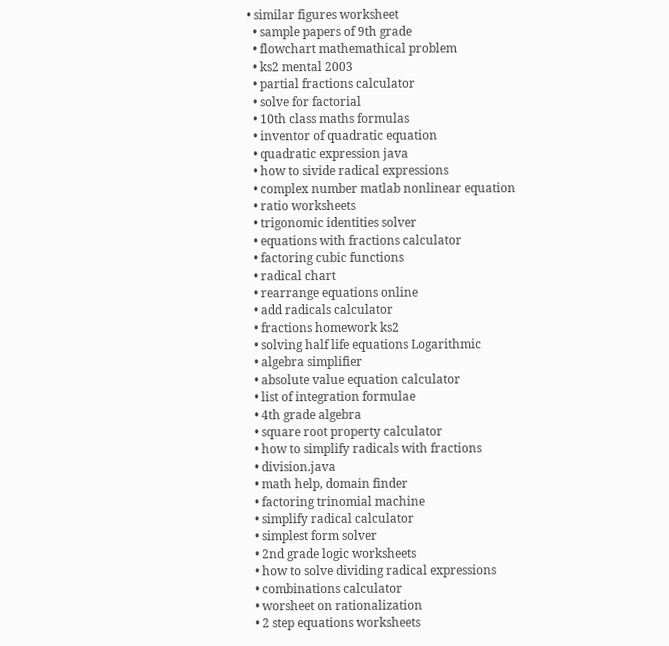• similar figures worksheet
  • sample papers of 9th grade
  • flowchart mathemathical problem
  • ks2 mental 2003
  • partial fractions calculator
  • solve for factorial
  • 10th class maths formulas
  • inventor of quadratic equation
  • quadratic expression java
  • how to sivide radical expressions
  • complex number matlab nonlinear equation
  • ratio worksheets
  • trigonomic identities solver
  • equations with fractions calculator
  • factoring cubic functions
  • radical chart
  • rearrange equations online
  • add radicals calculator
  • fractions homework ks2
  • solving half life equations Logarithmic
  • algebra simplifier
  • absolute value equation calculator
  • list of integration formulae
  • 4th grade algebra
  • square root property calculator
  • how to simplify radicals with fractions
  • division.java
  • math help, domain finder
  • factoring trinomial machine
  • simplify radical calculator
  • simplest form solver
  • 2nd grade logic worksheets
  • how to solve dividing radical expressions
  • combinations calculator
  • worsheet on rationalization
  • 2 step equations worksheets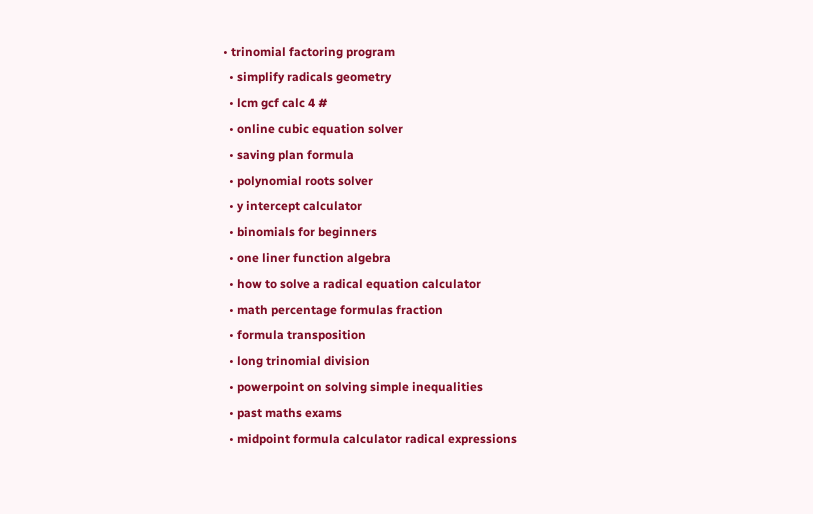• trinomial factoring program
  • simplify radicals geometry
  • lcm gcf calc 4 #
  • online cubic equation solver
  • saving plan formula
  • polynomial roots solver
  • y intercept calculator
  • binomials for beginners
  • one liner function algebra
  • how to solve a radical equation calculator
  • math percentage formulas fraction
  • formula transposition
  • long trinomial division
  • powerpoint on solving simple inequalities
  • past maths exams
  • midpoint formula calculator radical expressions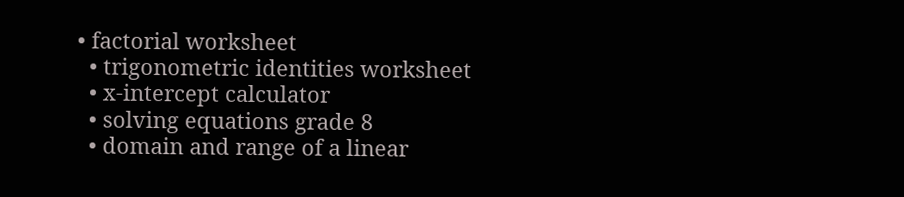• factorial worksheet
  • trigonometric identities worksheet
  • x-intercept calculator
  • solving equations grade 8
  • domain and range of a linear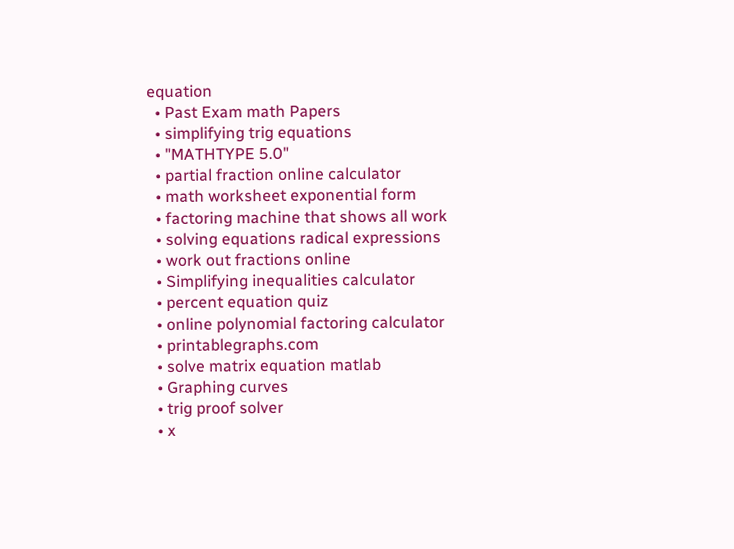equation
  • Past Exam math Papers
  • simplifying trig equations
  • "MATHTYPE 5.0"
  • partial fraction online calculator
  • math worksheet exponential form
  • factoring machine that shows all work
  • solving equations radical expressions
  • work out fractions online
  • Simplifying inequalities calculator
  • percent equation quiz
  • online polynomial factoring calculator
  • printablegraphs.com
  • solve matrix equation matlab
  • Graphing curves
  • trig proof solver
  • x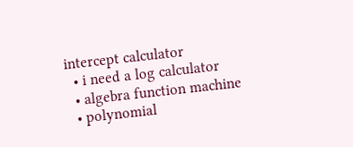intercept calculator
  • i need a log calculator
  • algebra function machine
  • polynomial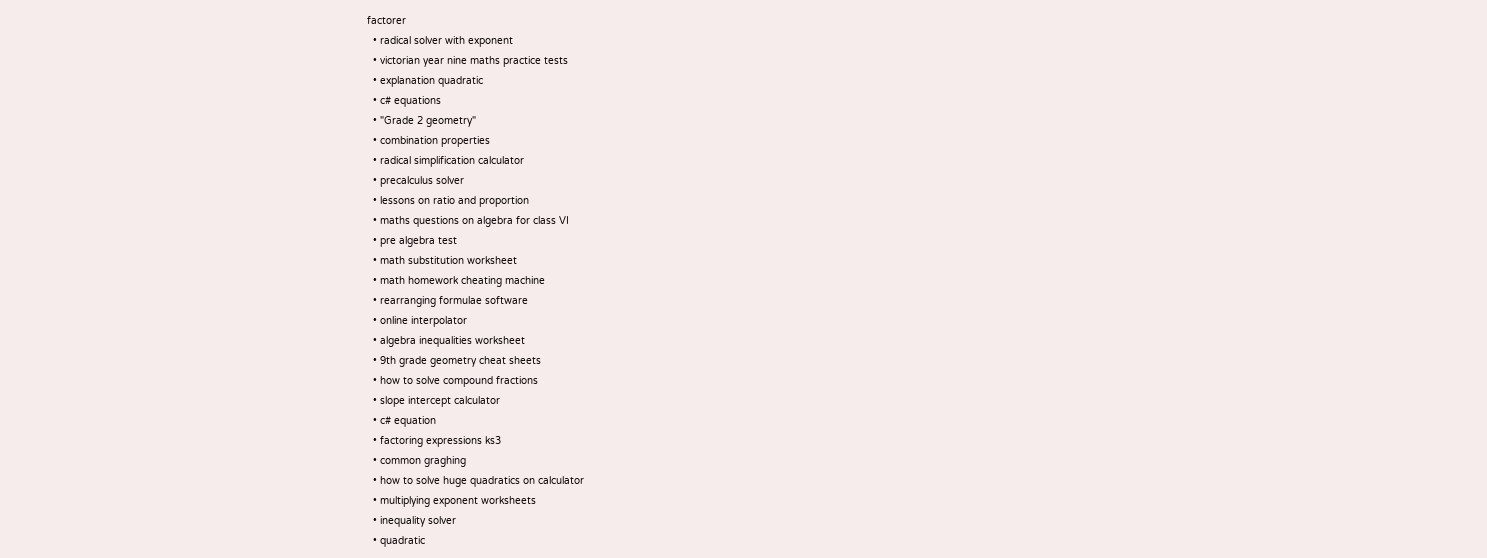factorer
  • radical solver with exponent
  • victorian year nine maths practice tests
  • explanation quadratic
  • c# equations
  • "Grade 2 geometry"
  • combination properties
  • radical simplification calculator
  • precalculus solver
  • lessons on ratio and proportion
  • maths questions on algebra for class VI
  • pre algebra test
  • math substitution worksheet
  • math homework cheating machine
  • rearranging formulae software
  • online interpolator
  • algebra inequalities worksheet
  • 9th grade geometry cheat sheets
  • how to solve compound fractions
  • slope intercept calculator
  • c# equation
  • factoring expressions ks3
  • common graghing
  • how to solve huge quadratics on calculator
  • multiplying exponent worksheets
  • inequality solver
  • quadratic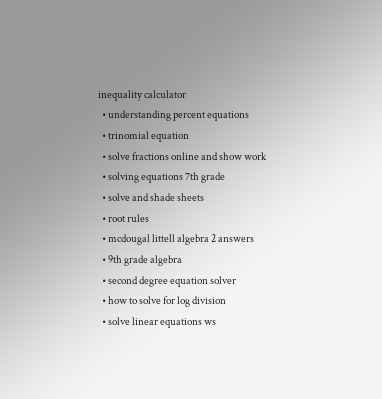inequality calculator
  • understanding percent equations
  • trinomial equation
  • solve fractions online and show work
  • solving equations 7th grade
  • solve and shade sheets
  • root rules
  • mcdougal littell algebra 2 answers
  • 9th grade algebra
  • second degree equation solver
  • how to solve for log division
  • solve linear equations ws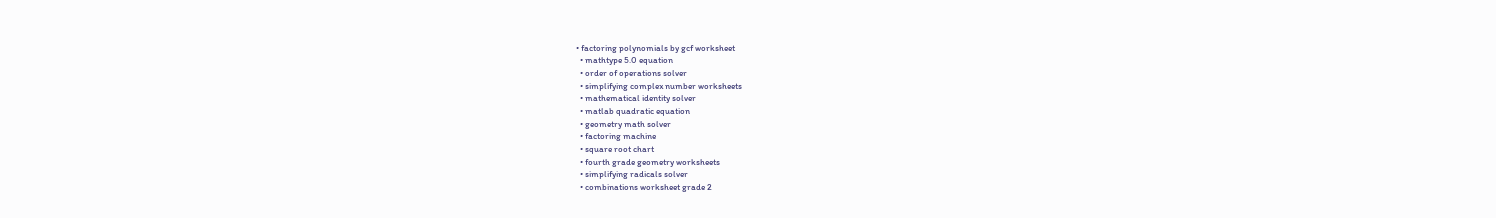• factoring polynomials by gcf worksheet
  • mathtype 5.0 equation
  • order of operations solver
  • simplifying complex number worksheets
  • mathematical identity solver
  • matlab quadratic equation
  • geometry math solver
  • factoring machine
  • square root chart
  • fourth grade geometry worksheets
  • simplifying radicals solver
  • combinations worksheet grade 2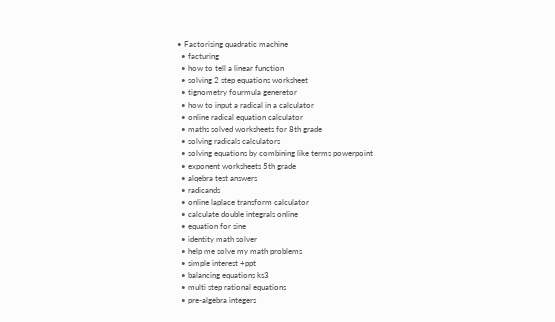• Factorising quadratic machine
  • facturing
  • how to tell a linear function
  • solving 2 step equations worksheet
  • tignometry fourmula generetor
  • how to input a radical in a calculator
  • online radical equation calculator
  • maths solved worksheets for 8th grade
  • solving radicals calculators
  • solving equations by combining like terms powerpoint
  • exponent worksheets 5th grade
  • alqebra test answers
  • radicands
  • online laplace transform calculator
  • calculate double integrals online
  • equation for sine
  • identity math solver
  • help me solve my math problems
  • simple interest +ppt
  • balancing equations ks3
  • multi step rational equations
  • pre-algebra integers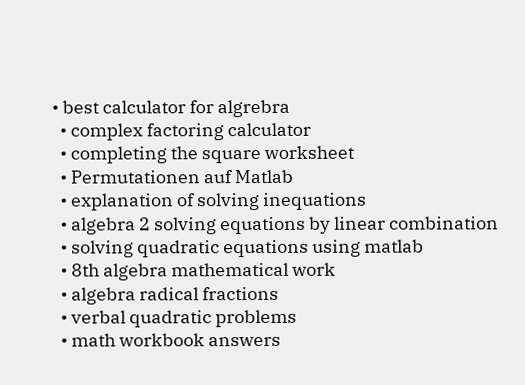• best calculator for algrebra
  • complex factoring calculator
  • completing the square worksheet
  • Permutationen auf Matlab
  • explanation of solving inequations
  • algebra 2 solving equations by linear combination
  • solving quadratic equations using matlab
  • 8th algebra mathematical work
  • algebra radical fractions
  • verbal quadratic problems
  • math workbook answers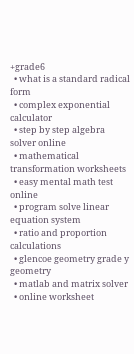+grade6
  • what is a standard radical form
  • complex exponential calculator
  • step by step algebra solver online
  • mathematical transformation worksheets
  • easy mental math test online
  • program solve linear equation system
  • ratio and proportion calculations
  • glencoe geometry grade y geometry
  • matlab and matrix solver
  • online worksheet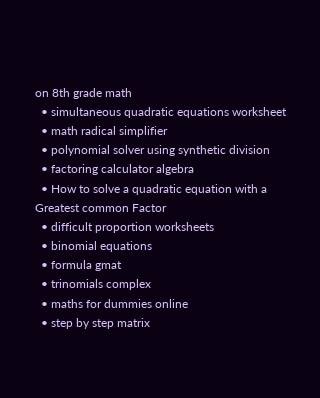on 8th grade math
  • simultaneous quadratic equations worksheet
  • math radical simplifier
  • polynomial solver using synthetic division
  • factoring calculator algebra
  • How to solve a quadratic equation with a Greatest common Factor
  • difficult proportion worksheets
  • binomial equations
  • formula gmat
  • trinomials complex
  • maths for dummies online
  • step by step matrix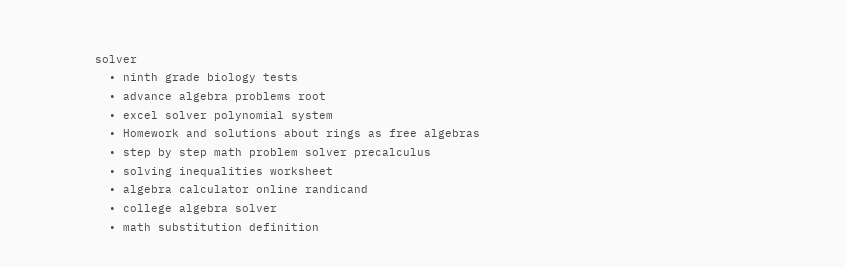solver
  • ninth grade biology tests
  • advance algebra problems root
  • excel solver polynomial system
  • Homework and solutions about rings as free algebras
  • step by step math problem solver precalculus
  • solving inequalities worksheet
  • algebra calculator online randicand
  • college algebra solver
  • math substitution definition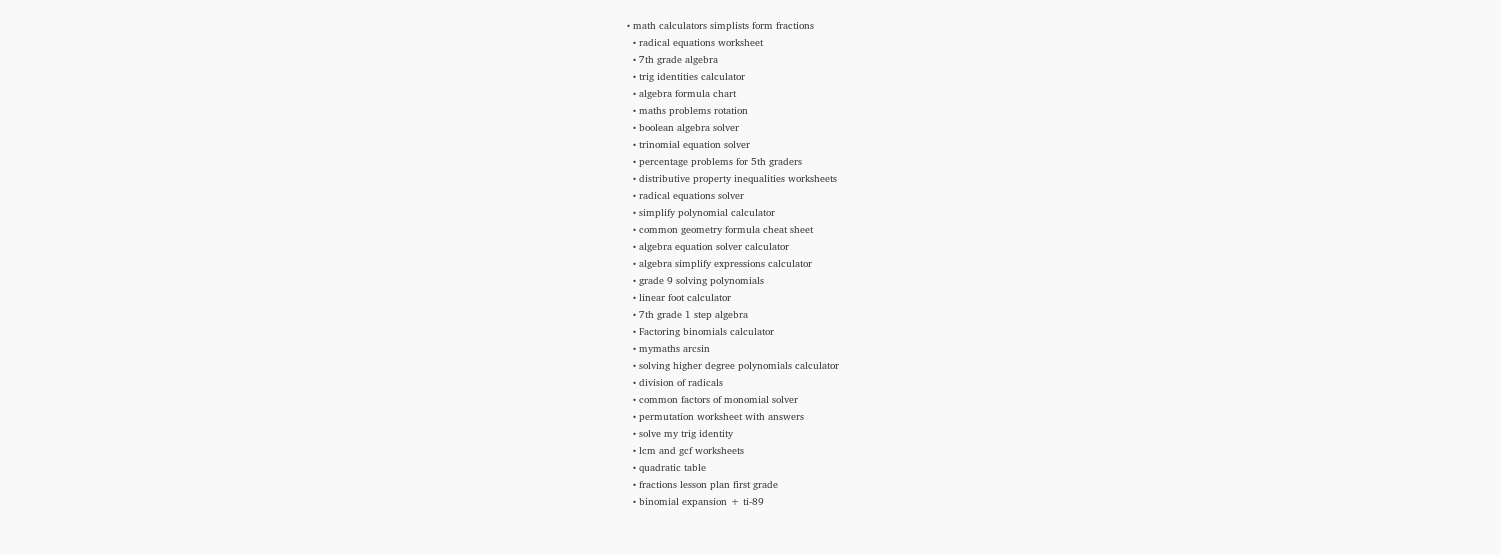• math calculators simplists form fractions
  • radical equations worksheet
  • 7th grade algebra
  • trig identities calculator
  • algebra formula chart
  • maths problems rotation
  • boolean algebra solver
  • trinomial equation solver
  • percentage problems for 5th graders
  • distributive property inequalities worksheets
  • radical equations solver
  • simplify polynomial calculator
  • common geometry formula cheat sheet
  • algebra equation solver calculator
  • algebra simplify expressions calculator
  • grade 9 solving polynomials
  • linear foot calculator
  • 7th grade 1 step algebra
  • Factoring binomials calculator
  • mymaths arcsin
  • solving higher degree polynomials calculator
  • division of radicals
  • common factors of monomial solver
  • permutation worksheet with answers
  • solve my trig identity
  • lcm and gcf worksheets
  • quadratic table
  • fractions lesson plan first grade
  • binomial expansion + ti-89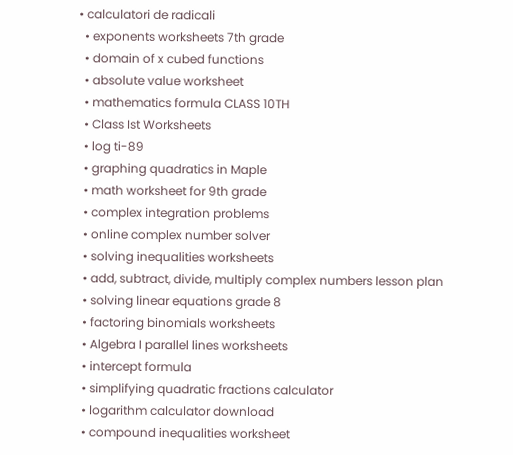• calculatori de radicali
  • exponents worksheets 7th grade
  • domain of x cubed functions
  • absolute value worksheet
  • mathematics formula CLASS 10TH
  • Class Ist Worksheets
  • log ti-89
  • graphing quadratics in Maple
  • math worksheet for 9th grade
  • complex integration problems
  • online complex number solver
  • solving inequalities worksheets
  • add, subtract, divide, multiply complex numbers lesson plan
  • solving linear equations grade 8
  • factoring binomials worksheets
  • Algebra I parallel lines worksheets
  • intercept formula
  • simplifying quadratic fractions calculator
  • logarithm calculator download
  • compound inequalities worksheet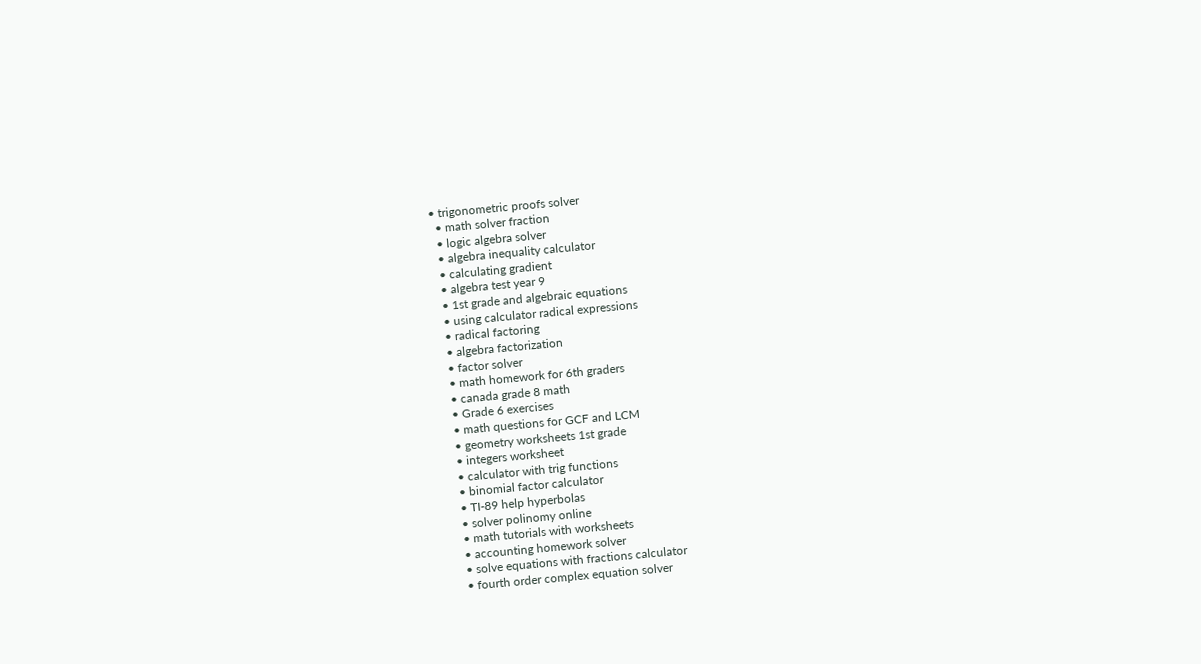• trigonometric proofs solver
  • math solver fraction
  • logic algebra solver
  • algebra inequality calculator
  • calculating gradient
  • algebra test year 9
  • 1st grade and algebraic equations
  • using calculator radical expressions
  • radical factoring
  • algebra factorization
  • factor solver
  • math homework for 6th graders
  • canada grade 8 math
  • Grade 6 exercises
  • math questions for GCF and LCM
  • geometry worksheets 1st grade
  • integers worksheet
  • calculator with trig functions
  • binomial factor calculator
  • TI-89 help hyperbolas
  • solver polinomy online
  • math tutorials with worksheets
  • accounting homework solver
  • solve equations with fractions calculator
  • fourth order complex equation solver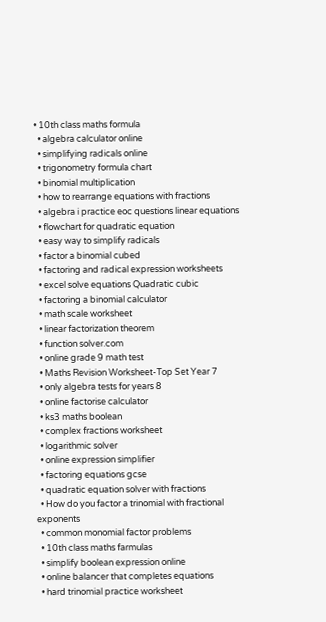• 10th class maths formula
  • algebra calculator online
  • simplifying radicals online
  • trigonometry formula chart
  • binomial multiplication
  • how to rearrange equations with fractions
  • algebra i practice eoc questions linear equations
  • flowchart for quadratic equation
  • easy way to simplify radicals
  • factor a binomial cubed
  • factoring and radical expression worksheets
  • excel solve equations Quadratic cubic
  • factoring a binomial calculator
  • math scale worksheet
  • linear factorization theorem
  • function solver.com
  • online grade 9 math test
  • Maths Revision Worksheet-Top Set Year 7
  • only algebra tests for years 8
  • online factorise calculator
  • ks3 maths boolean
  • complex fractions worksheet
  • logarithmic solver
  • online expression simplifier
  • factoring equations gcse
  • quadratic equation solver with fractions
  • How do you factor a trinomial with fractional exponents
  • common monomial factor problems
  • 10th class maths farmulas
  • simplify boolean expression online
  • online balancer that completes equations
  • hard trinomial practice worksheet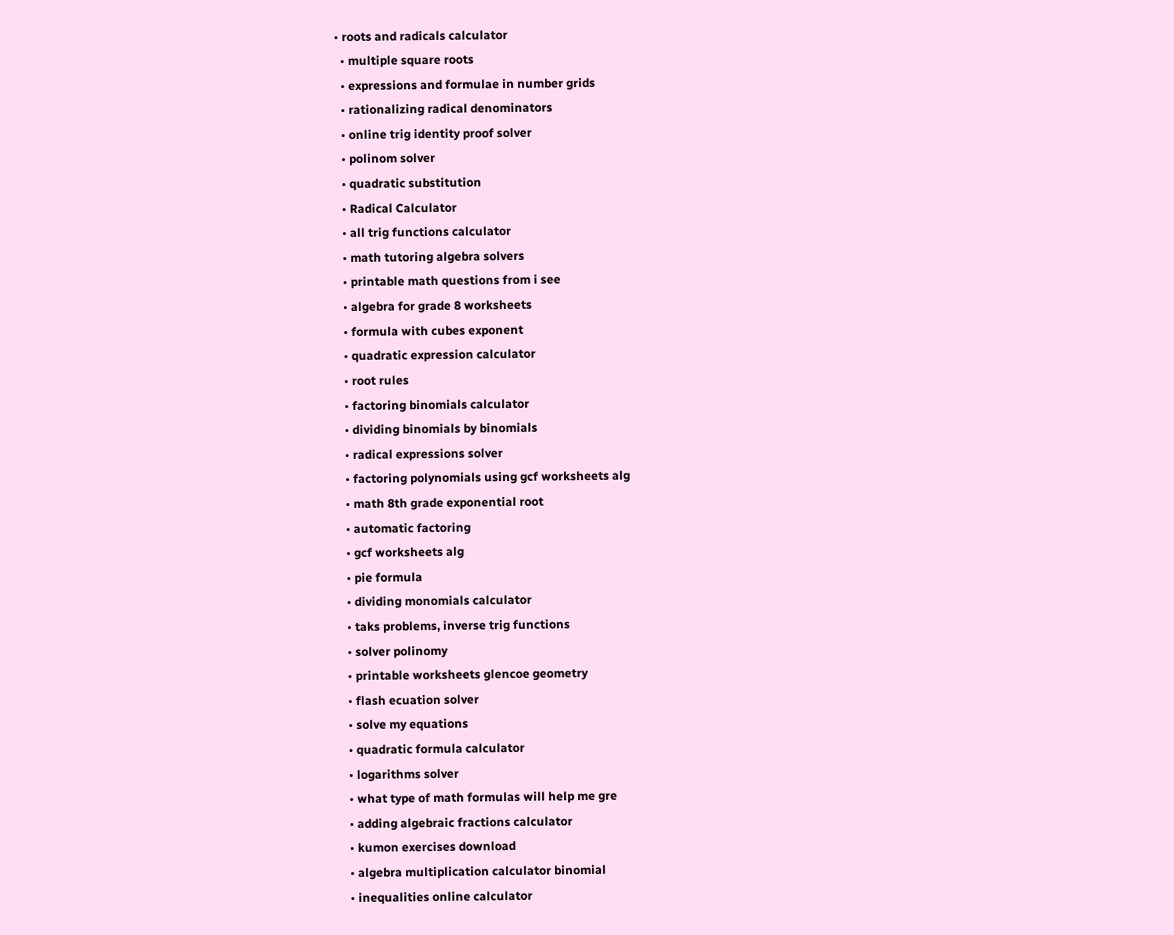• roots and radicals calculator
  • multiple square roots
  • expressions and formulae in number grids
  • rationalizing radical denominators
  • online trig identity proof solver
  • polinom solver
  • quadratic substitution
  • Radical Calculator
  • all trig functions calculator
  • math tutoring algebra solvers
  • printable math questions from i see
  • algebra for grade 8 worksheets
  • formula with cubes exponent
  • quadratic expression calculator
  • root rules
  • factoring binomials calculator
  • dividing binomials by binomials
  • radical expressions solver
  • factoring polynomials using gcf worksheets alg
  • math 8th grade exponential root
  • automatic factoring
  • gcf worksheets alg
  • pie formula
  • dividing monomials calculator
  • taks problems, inverse trig functions
  • solver polinomy
  • printable worksheets glencoe geometry
  • flash ecuation solver
  • solve my equations
  • quadratic formula calculator
  • logarithms solver
  • what type of math formulas will help me gre
  • adding algebraic fractions calculator
  • kumon exercises download
  • algebra multiplication calculator binomial
  • inequalities online calculator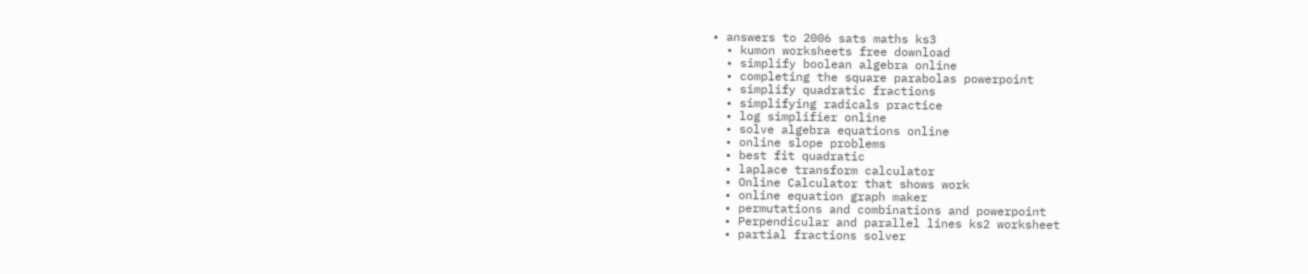• answers to 2006 sats maths ks3
  • kumon worksheets free download
  • simplify boolean algebra online
  • completing the square parabolas powerpoint
  • simplify quadratic fractions
  • simplifying radicals practice
  • log simplifier online
  • solve algebra equations online
  • online slope problems
  • best fit quadratic
  • laplace transform calculator
  • Online Calculator that shows work
  • online equation graph maker
  • permutations and combinations and powerpoint
  • Perpendicular and parallel lines ks2 worksheet
  • partial fractions solver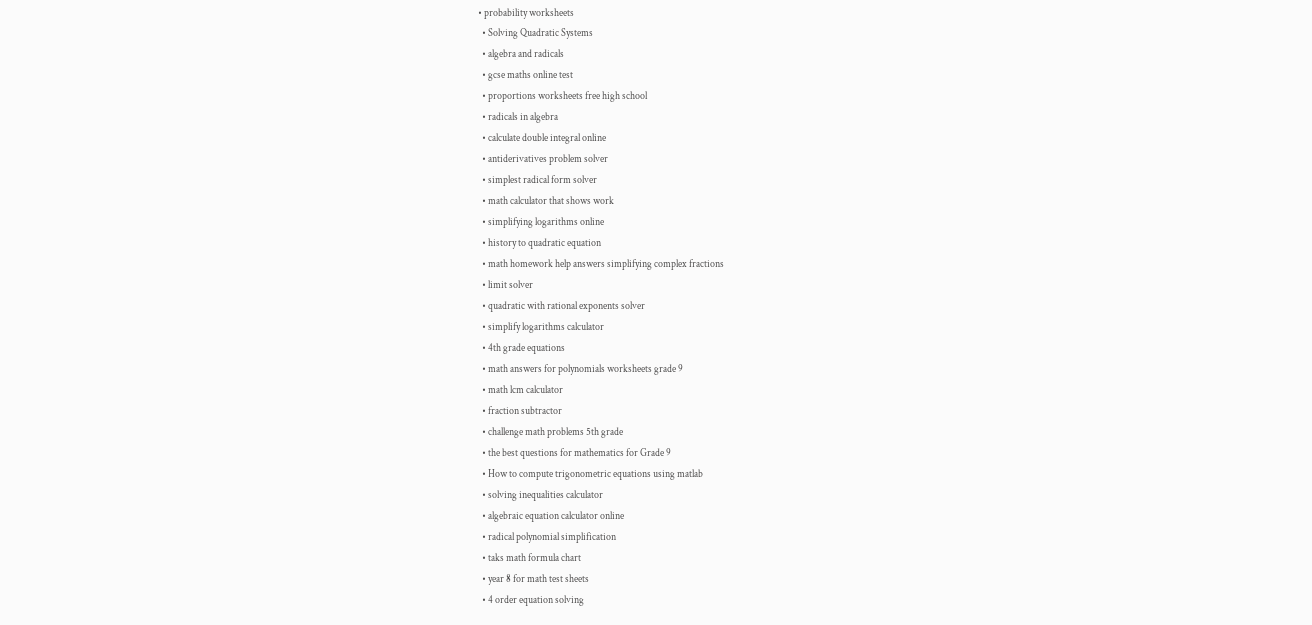• probability worksheets
  • Solving Quadratic Systems
  • algebra and radicals
  • gcse maths online test
  • proportions worksheets free high school
  • radicals in algebra
  • calculate double integral online
  • antiderivatives problem solver
  • simplest radical form solver
  • math calculator that shows work
  • simplifying logarithms online
  • history to quadratic equation
  • math homework help answers simplifying complex fractions
  • limit solver
  • quadratic with rational exponents solver
  • simplify logarithms calculator
  • 4th grade equations
  • math answers for polynomials worksheets grade 9
  • math lcm calculator
  • fraction subtractor
  • challenge math problems 5th grade
  • the best questions for mathematics for Grade 9
  • How to compute trigonometric equations using matlab
  • solving inequalities calculator
  • algebraic equation calculator online
  • radical polynomial simplification
  • taks math formula chart
  • year 8 for math test sheets
  • 4 order equation solving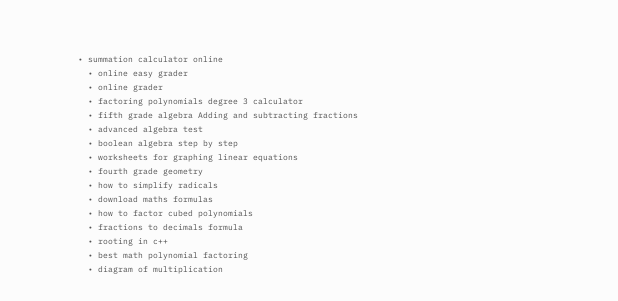• summation calculator online
  • online easy grader
  • online grader
  • factoring polynomials degree 3 calculator
  • fifth grade algebra Adding and subtracting fractions
  • advanced algebra test
  • boolean algebra step by step
  • worksheets for graphing linear equations
  • fourth grade geometry
  • how to simplify radicals
  • download maths formulas
  • how to factor cubed polynomials
  • fractions to decimals formula
  • rooting in c++
  • best math polynomial factoring
  • diagram of multiplication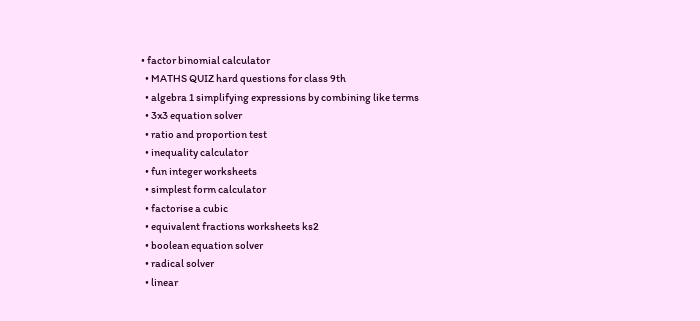• factor binomial calculator
  • MATHS QUIZ hard questions for class 9th
  • algebra 1 simplifying expressions by combining like terms
  • 3x3 equation solver
  • ratio and proportion test
  • inequality calculator
  • fun integer worksheets
  • simplest form calculator
  • factorise a cubic
  • equivalent fractions worksheets ks2
  • boolean equation solver
  • radical solver
  • linear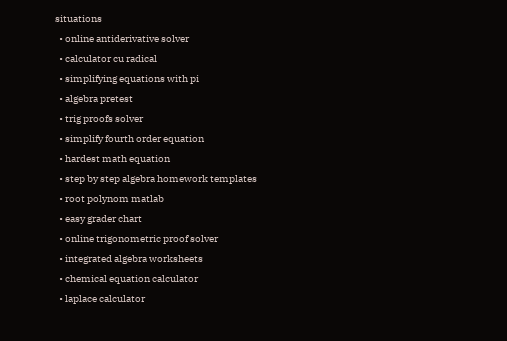situations
  • online antiderivative solver
  • calculator cu radical
  • simplifying equations with pi
  • algebra pretest
  • trig proofs solver
  • simplify fourth order equation
  • hardest math equation
  • step by step algebra homework templates
  • root polynom matlab
  • easy grader chart
  • online trigonometric proof solver
  • integrated algebra worksheets
  • chemical equation calculator
  • laplace calculator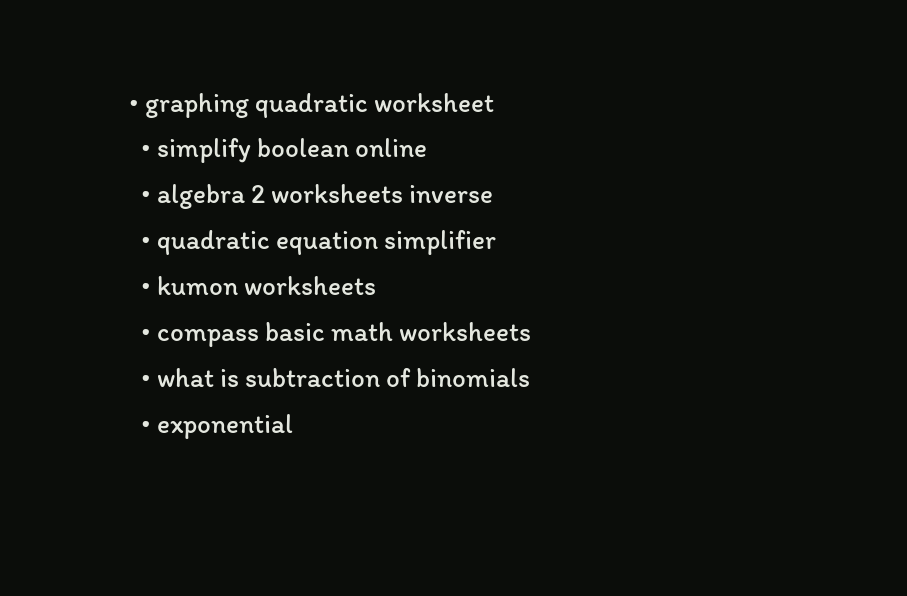• graphing quadratic worksheet
  • simplify boolean online
  • algebra 2 worksheets inverse
  • quadratic equation simplifier
  • kumon worksheets
  • compass basic math worksheets
  • what is subtraction of binomials
  • exponential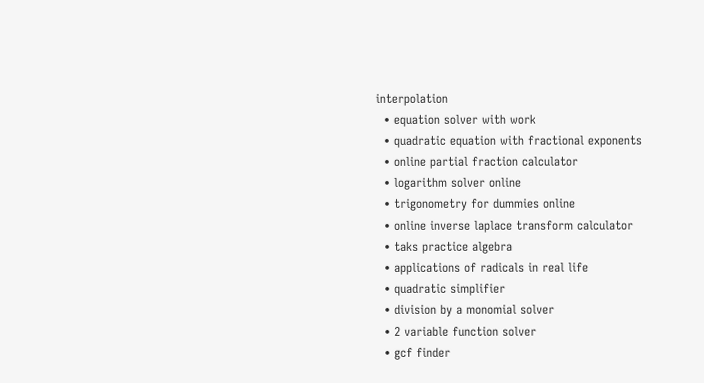interpolation
  • equation solver with work
  • quadratic equation with fractional exponents
  • online partial fraction calculator
  • logarithm solver online
  • trigonometry for dummies online
  • online inverse laplace transform calculator
  • taks practice algebra
  • applications of radicals in real life
  • quadratic simplifier
  • division by a monomial solver
  • 2 variable function solver
  • gcf finder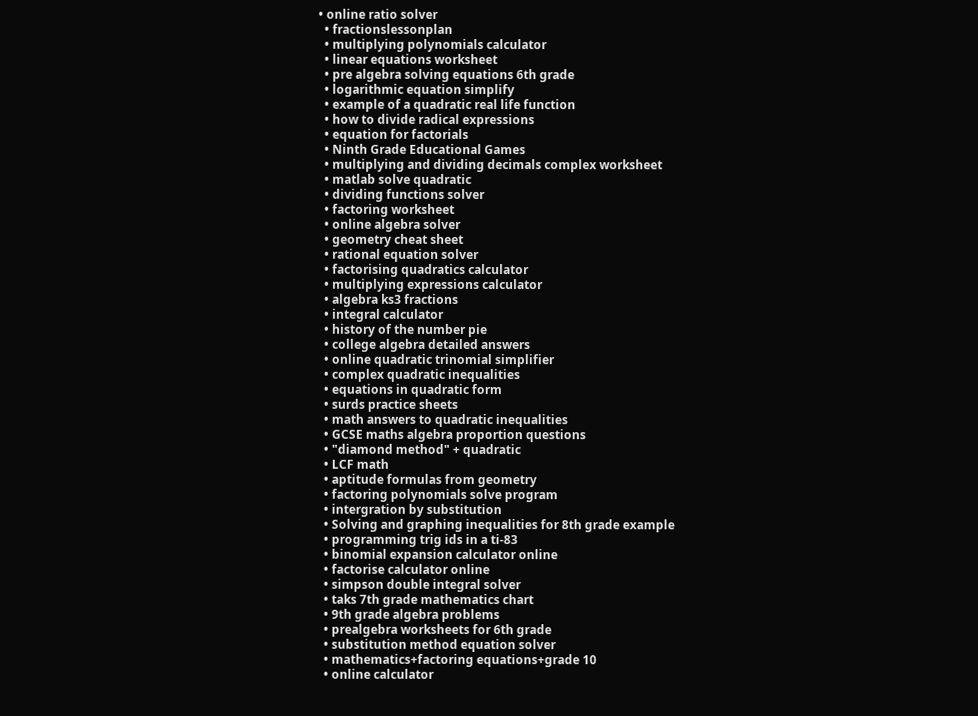• online ratio solver
  • fractionslessonplan
  • multiplying polynomials calculator
  • linear equations worksheet
  • pre algebra solving equations 6th grade
  • logarithmic equation simplify
  • example of a quadratic real life function
  • how to divide radical expressions
  • equation for factorials
  • Ninth Grade Educational Games
  • multiplying and dividing decimals complex worksheet
  • matlab solve quadratic
  • dividing functions solver
  • factoring worksheet
  • online algebra solver
  • geometry cheat sheet
  • rational equation solver
  • factorising quadratics calculator
  • multiplying expressions calculator
  • algebra ks3 fractions
  • integral calculator
  • history of the number pie
  • college algebra detailed answers
  • online quadratic trinomial simplifier
  • complex quadratic inequalities
  • equations in quadratic form
  • surds practice sheets
  • math answers to quadratic inequalities
  • GCSE maths algebra proportion questions
  • "diamond method" + quadratic
  • LCF math
  • aptitude formulas from geometry
  • factoring polynomials solve program
  • intergration by substitution
  • Solving and graphing inequalities for 8th grade example
  • programming trig ids in a ti-83
  • binomial expansion calculator online
  • factorise calculator online
  • simpson double integral solver
  • taks 7th grade mathematics chart
  • 9th grade algebra problems
  • prealgebra worksheets for 6th grade
  • substitution method equation solver
  • mathematics+factoring equations+grade 10
  • online calculator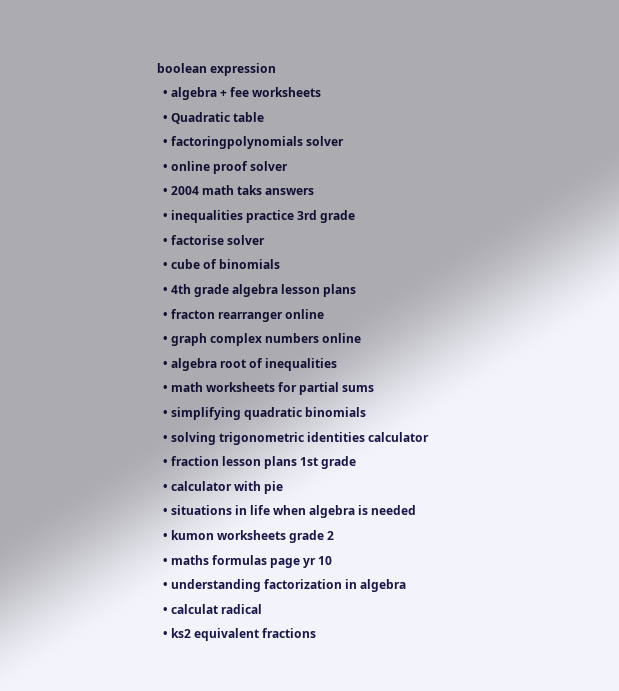boolean expression
  • algebra + fee worksheets
  • Quadratic table
  • factoringpolynomials solver
  • online proof solver
  • 2004 math taks answers
  • inequalities practice 3rd grade
  • factorise solver
  • cube of binomials
  • 4th grade algebra lesson plans
  • fracton rearranger online
  • graph complex numbers online
  • algebra root of inequalities
  • math worksheets for partial sums
  • simplifying quadratic binomials
  • solving trigonometric identities calculator
  • fraction lesson plans 1st grade
  • calculator with pie
  • situations in life when algebra is needed
  • kumon worksheets grade 2
  • maths formulas page yr 10
  • understanding factorization in algebra
  • calculat radical
  • ks2 equivalent fractions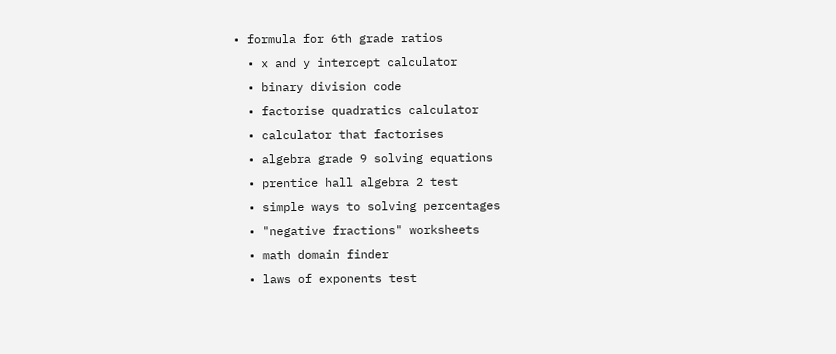• formula for 6th grade ratios
  • x and y intercept calculator
  • binary division code
  • factorise quadratics calculator
  • calculator that factorises
  • algebra grade 9 solving equations
  • prentice hall algebra 2 test
  • simple ways to solving percentages
  • "negative fractions" worksheets
  • math domain finder
  • laws of exponents test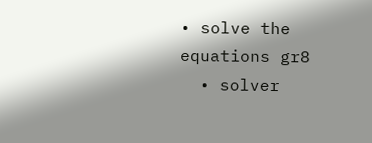• solve the equations gr8
  • solver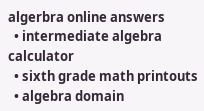algerbra online answers
  • intermediate algebra calculator
  • sixth grade math printouts
  • algebra domain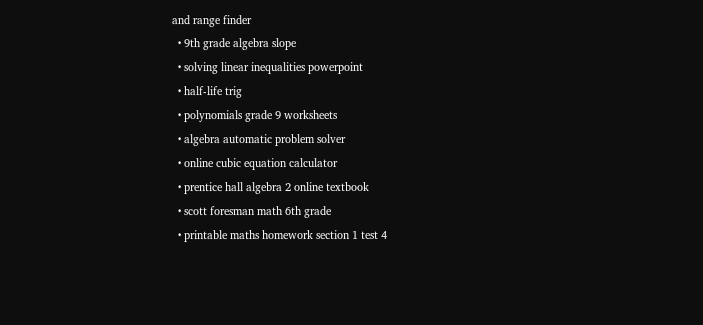and range finder
  • 9th grade algebra slope
  • solving linear inequalities powerpoint
  • half-life trig
  • polynomials grade 9 worksheets
  • algebra automatic problem solver
  • online cubic equation calculator
  • prentice hall algebra 2 online textbook
  • scott foresman math 6th grade
  • printable maths homework section 1 test 4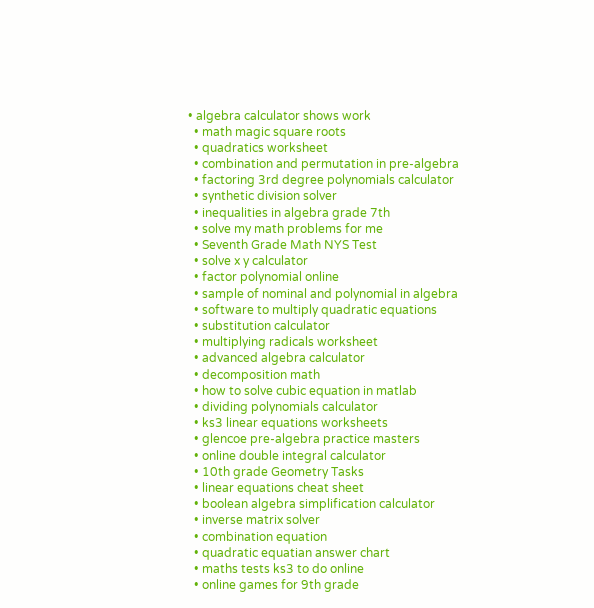• algebra calculator shows work
  • math magic square roots
  • quadratics worksheet
  • combination and permutation in pre-algebra
  • factoring 3rd degree polynomials calculator
  • synthetic division solver
  • inequalities in algebra grade 7th
  • solve my math problems for me
  • Seventh Grade Math NYS Test
  • solve x y calculator
  • factor polynomial online
  • sample of nominal and polynomial in algebra
  • software to multiply quadratic equations
  • substitution calculator
  • multiplying radicals worksheet
  • advanced algebra calculator
  • decomposition math
  • how to solve cubic equation in matlab
  • dividing polynomials calculator
  • ks3 linear equations worksheets
  • glencoe pre-algebra practice masters
  • online double integral calculator
  • 10th grade Geometry Tasks
  • linear equations cheat sheet
  • boolean algebra simplification calculator
  • inverse matrix solver
  • combination equation
  • quadratic equatian answer chart
  • maths tests ks3 to do online
  • online games for 9th grade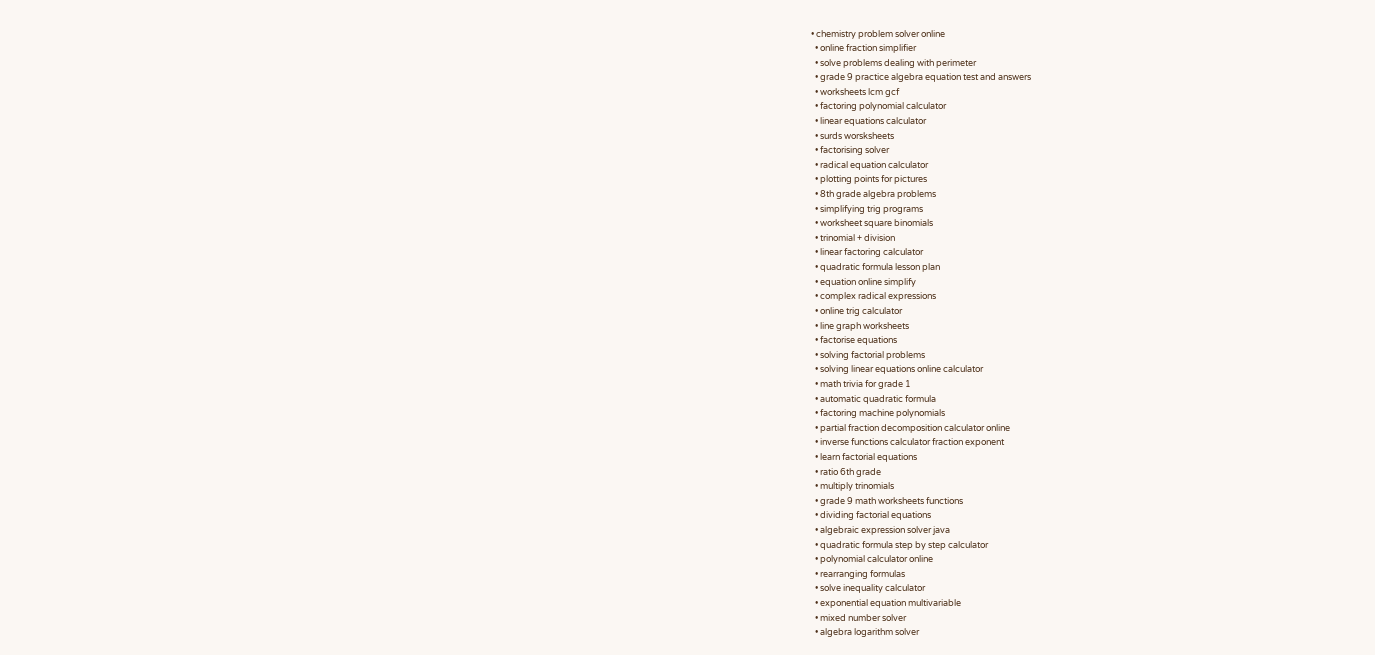• chemistry problem solver online
  • online fraction simplifier
  • solve problems dealing with perimeter
  • grade 9 practice algebra equation test and answers
  • worksheets lcm gcf
  • factoring polynomial calculator
  • linear equations calculator
  • surds worsksheets
  • factorising solver
  • radical equation calculator
  • plotting points for pictures
  • 8th grade algebra problems
  • simplifying trig programs
  • worksheet square binomials
  • trinomial + division
  • linear factoring calculator
  • quadratic formula lesson plan
  • equation online simplify
  • complex radical expressions
  • online trig calculator
  • line graph worksheets
  • factorise equations
  • solving factorial problems
  • solving linear equations online calculator
  • math trivia for grade 1
  • automatic quadratic formula
  • factoring machine polynomials
  • partial fraction decomposition calculator online
  • inverse functions calculator fraction exponent
  • learn factorial equations
  • ratio 6th grade
  • multiply trinomials
  • grade 9 math worksheets functions
  • dividing factorial equations
  • algebraic expression solver java
  • quadratic formula step by step calculator
  • polynomial calculator online
  • rearranging formulas
  • solve inequality calculator
  • exponential equation multivariable
  • mixed number solver
  • algebra logarithm solver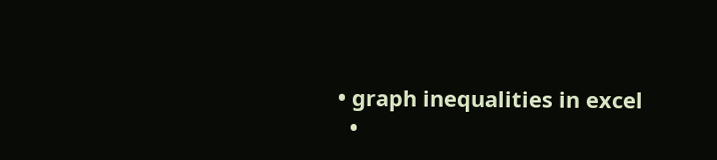• graph inequalities in excel
  •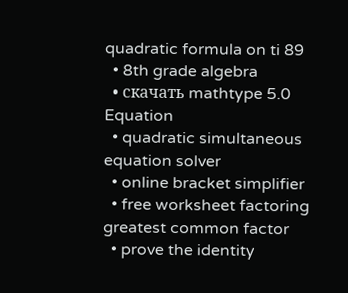quadratic formula on ti 89
  • 8th grade algebra
  • скачать mathtype 5.0 Equation
  • quadratic simultaneous equation solver
  • online bracket simplifier
  • free worksheet factoring greatest common factor
  • prove the identity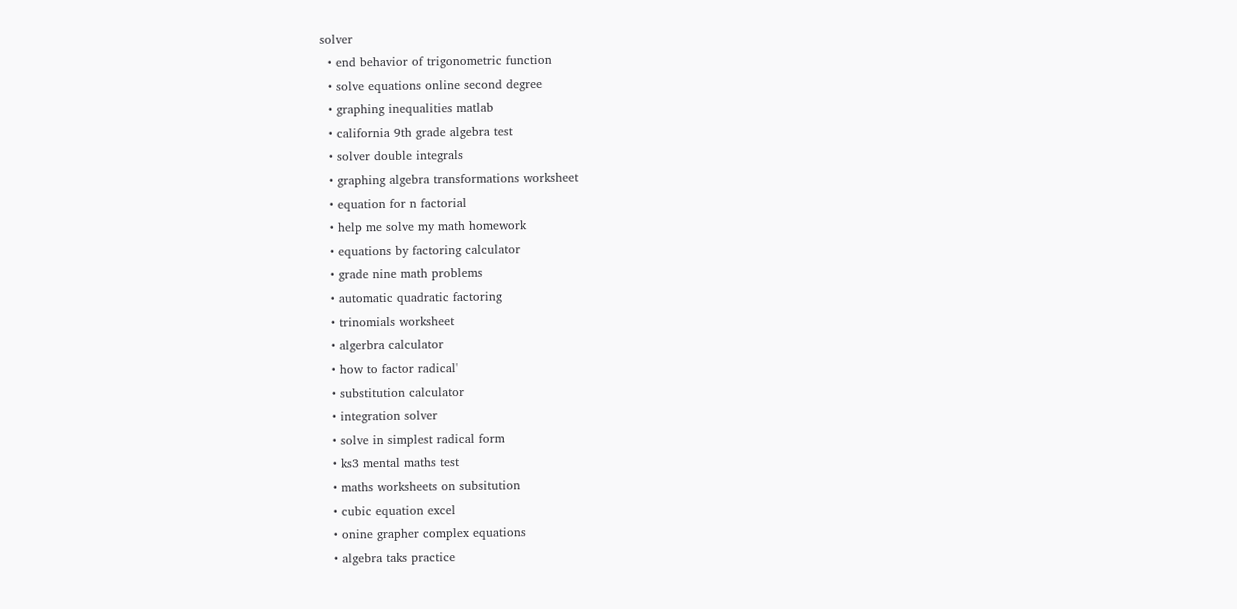solver
  • end behavior of trigonometric function
  • solve equations online second degree
  • graphing inequalities matlab
  • california 9th grade algebra test
  • solver double integrals
  • graphing algebra transformations worksheet
  • equation for n factorial
  • help me solve my math homework
  • equations by factoring calculator
  • grade nine math problems
  • automatic quadratic factoring
  • trinomials worksheet
  • algerbra calculator
  • how to factor radical'
  • substitution calculator
  • integration solver
  • solve in simplest radical form
  • ks3 mental maths test
  • maths worksheets on subsitution
  • cubic equation excel
  • onine grapher complex equations
  • algebra taks practice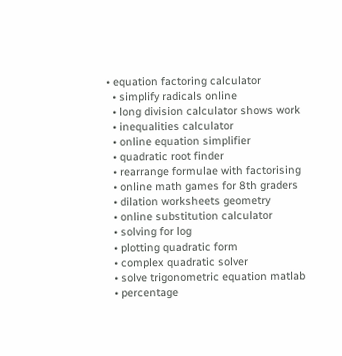• equation factoring calculator
  • simplify radicals online
  • long division calculator shows work
  • inequalities calculator
  • online equation simplifier
  • quadratic root finder
  • rearrange formulae with factorising
  • online math games for 8th graders
  • dilation worksheets geometry
  • online substitution calculator
  • solving for log
  • plotting quadratic form
  • complex quadratic solver
  • solve trigonometric equation matlab
  • percentage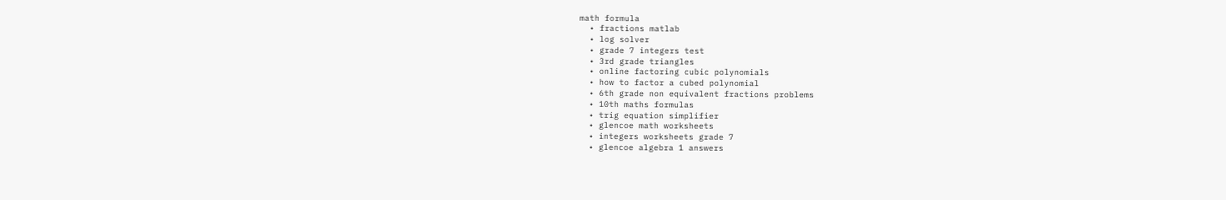math formula
  • fractions matlab
  • log solver
  • grade 7 integers test
  • 3rd grade triangles
  • online factoring cubic polynomials
  • how to factor a cubed polynomial
  • 6th grade non equivalent fractions problems
  • 10th maths formulas
  • trig equation simplifier
  • glencoe math worksheets
  • integers worksheets grade 7
  • glencoe algebra 1 answers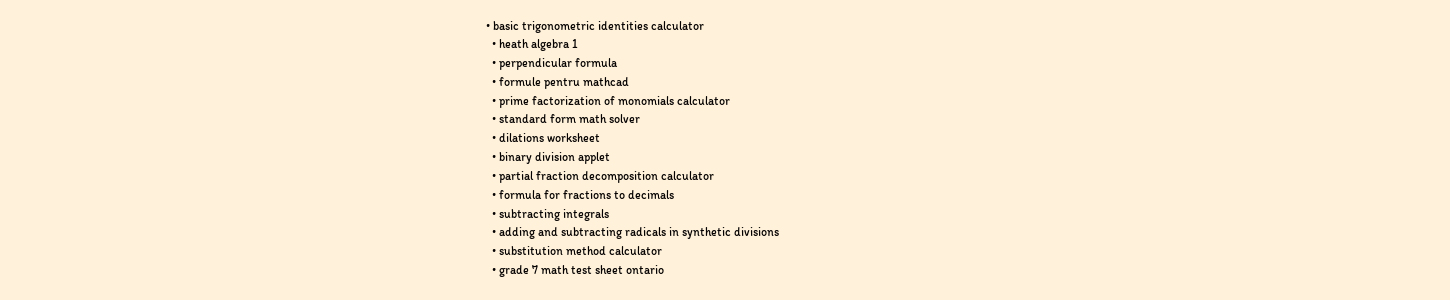• basic trigonometric identities calculator
  • heath algebra 1
  • perpendicular formula
  • formule pentru mathcad
  • prime factorization of monomials calculator
  • standard form math solver
  • dilations worksheet
  • binary division applet
  • partial fraction decomposition calculator
  • formula for fractions to decimals
  • subtracting integrals
  • adding and subtracting radicals in synthetic divisions
  • substitution method calculator
  • grade 7 math test sheet ontario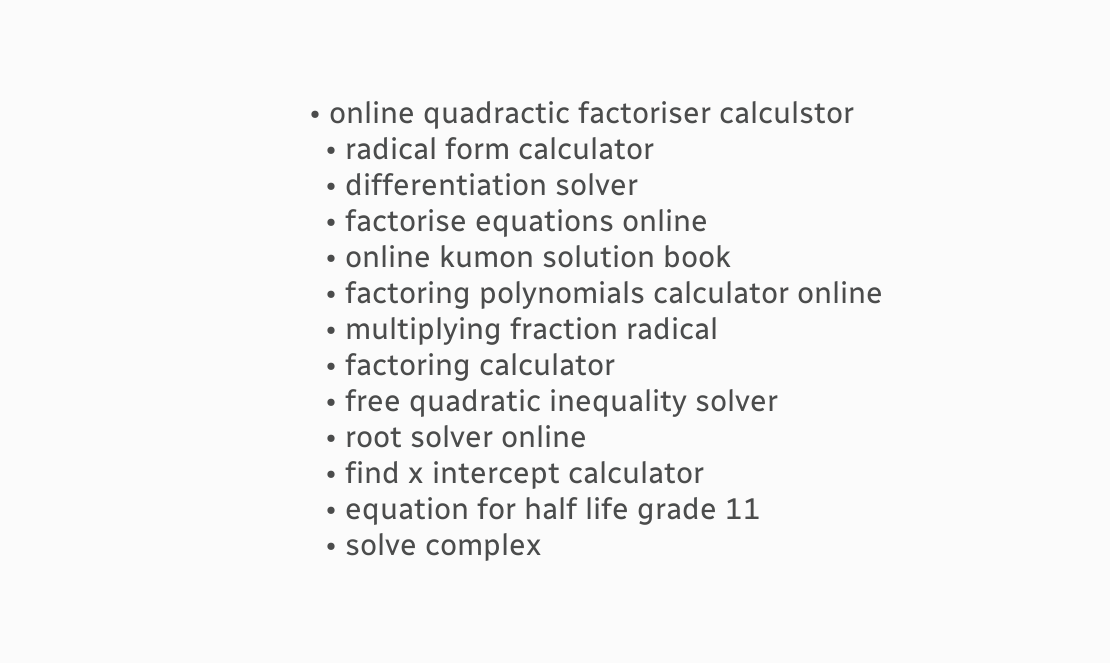• online quadractic factoriser calculstor
  • radical form calculator
  • differentiation solver
  • factorise equations online
  • online kumon solution book
  • factoring polynomials calculator online
  • multiplying fraction radical
  • factoring calculator
  • free quadratic inequality solver
  • root solver online
  • find x intercept calculator
  • equation for half life grade 11
  • solve complex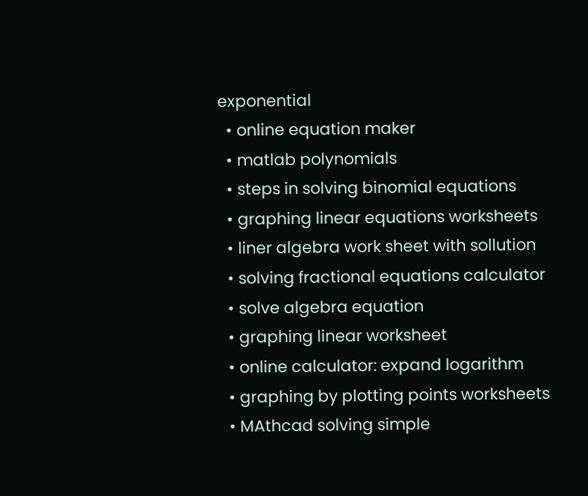exponential
  • online equation maker
  • matlab polynomials
  • steps in solving binomial equations
  • graphing linear equations worksheets
  • liner algebra work sheet with sollution
  • solving fractional equations calculator
  • solve algebra equation
  • graphing linear worksheet
  • online calculator: expand logarithm
  • graphing by plotting points worksheets
  • MAthcad solving simple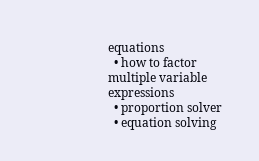equations
  • how to factor multiple variable expressions
  • proportion solver
  • equation solving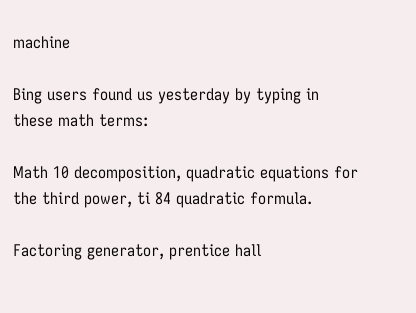machine

Bing users found us yesterday by typing in these math terms:

Math 10 decomposition, quadratic equations for the third power, ti 84 quadratic formula.

Factoring generator, prentice hall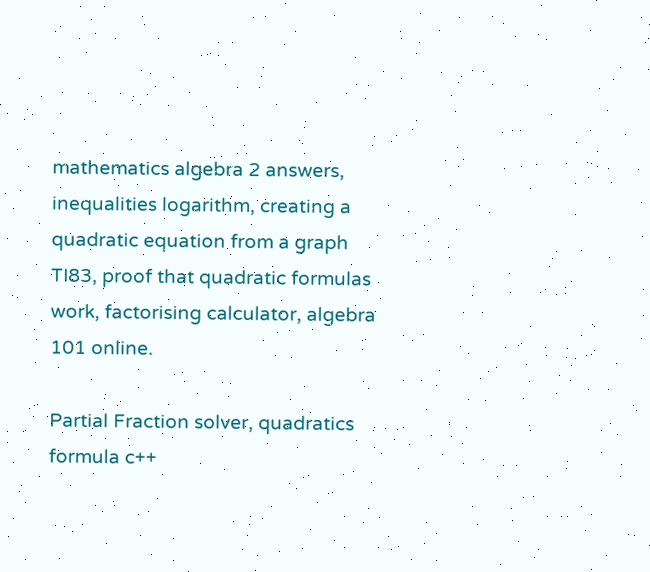mathematics algebra 2 answers, inequalities logarithm, creating a quadratic equation from a graph TI83, proof that quadratic formulas work, factorising calculator, algebra 101 online.

Partial Fraction solver, quadratics formula c++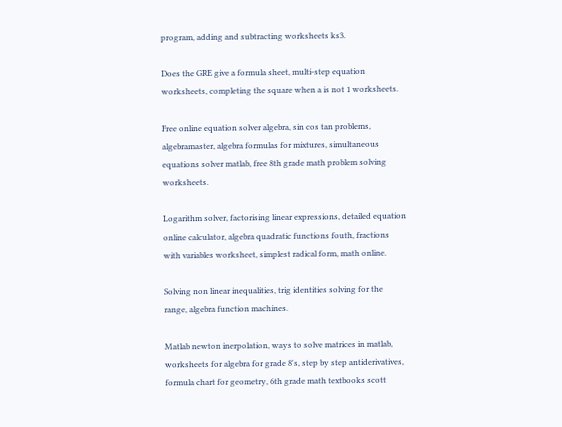program, adding and subtracting worksheets ks3.

Does the GRE give a formula sheet, multi-step equation worksheets, completing the square when a is not 1 worksheets.

Free online equation solver algebra, sin cos tan problems, algebramaster, algebra formulas for mixtures, simultaneous equations solver matlab, free 8th grade math problem solving worksheets.

Logarithm solver, factorising linear expressions, detailed equation online calculator, algebra quadratic functions fouth, fractions with variables worksheet, simplest radical form, math online.

Solving non linear inequalities, trig identities solving for the range, algebra function machines.

Matlab newton inerpolation, ways to solve matrices in matlab, worksheets for algebra for grade 8's, step by step antiderivatives, formula chart for geometry, 6th grade math textbooks scott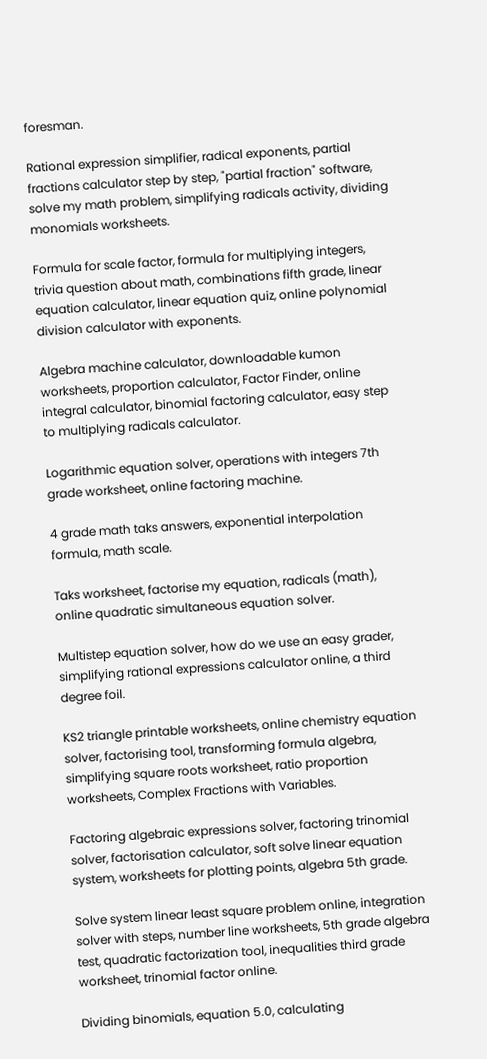foresman.

Rational expression simplifier, radical exponents, partial fractions calculator step by step, "partial fraction" software, solve my math problem, simplifying radicals activity, dividing monomials worksheets.

Formula for scale factor, formula for multiplying integers, trivia question about math, combinations fifth grade, linear equation calculator, linear equation quiz, online polynomial division calculator with exponents.

Algebra machine calculator, downloadable kumon worksheets, proportion calculator, Factor Finder, online integral calculator, binomial factoring calculator, easy step to multiplying radicals calculator.

Logarithmic equation solver, operations with integers 7th grade worksheet, online factoring machine.

4 grade math taks answers, exponential interpolation formula, math scale.

Taks worksheet, factorise my equation, radicals (math), online quadratic simultaneous equation solver.

Multistep equation solver, how do we use an easy grader, simplifying rational expressions calculator online, a third degree foil.

KS2 triangle printable worksheets, online chemistry equation solver, factorising tool, transforming formula algebra, simplifying square roots worksheet, ratio proportion worksheets, Complex Fractions with Variables.

Factoring algebraic expressions solver, factoring trinomial solver, factorisation calculator, soft solve linear equation system, worksheets for plotting points, algebra 5th grade.

Solve system linear least square problem online, integration solver with steps, number line worksheets, 5th grade algebra test, quadratic factorization tool, inequalities third grade worksheet, trinomial factor online.

Dividing binomials, equation 5.0, calculating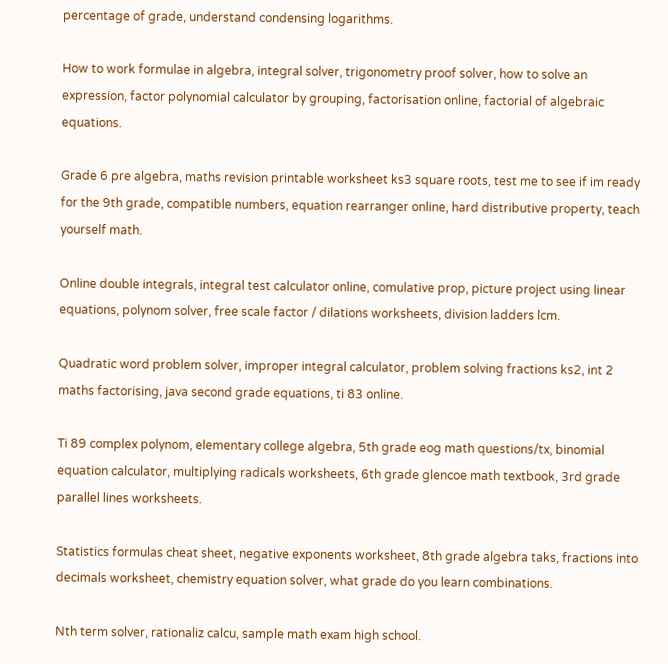percentage of grade, understand condensing logarithms.

How to work formulae in algebra, integral solver, trigonometry proof solver, how to solve an expression, factor polynomial calculator by grouping, factorisation online, factorial of algebraic equations.

Grade 6 pre algebra, maths revision printable worksheet ks3 square roots, test me to see if im ready for the 9th grade, compatible numbers, equation rearranger online, hard distributive property, teach yourself math.

Online double integrals, integral test calculator online, comulative prop, picture project using linear equations, polynom solver, free scale factor / dilations worksheets, division ladders lcm.

Quadratic word problem solver, improper integral calculator, problem solving fractions ks2, int 2 maths factorising, java second grade equations, ti 83 online.

Ti 89 complex polynom, elementary college algebra, 5th grade eog math questions/tx, binomial equation calculator, multiplying radicals worksheets, 6th grade glencoe math textbook, 3rd grade parallel lines worksheets.

Statistics formulas cheat sheet, negative exponents worksheet, 8th grade algebra taks, fractions into decimals worksheet, chemistry equation solver, what grade do you learn combinations.

Nth term solver, rationaliz calcu, sample math exam high school.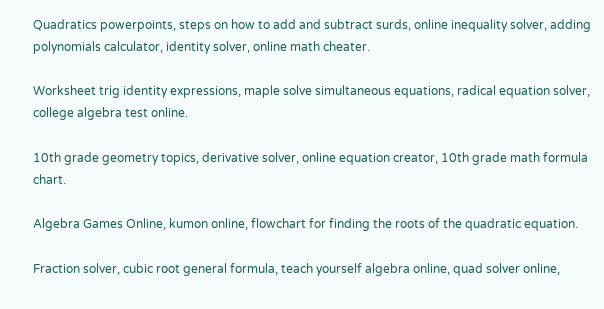Quadratics powerpoints, steps on how to add and subtract surds, online inequality solver, adding polynomials calculator, identity solver, online math cheater.

Worksheet trig identity expressions, maple solve simultaneous equations, radical equation solver, college algebra test online.

10th grade geometry topics, derivative solver, online equation creator, 10th grade math formula chart.

Algebra Games Online, kumon online, flowchart for finding the roots of the quadratic equation.

Fraction solver, cubic root general formula, teach yourself algebra online, quad solver online,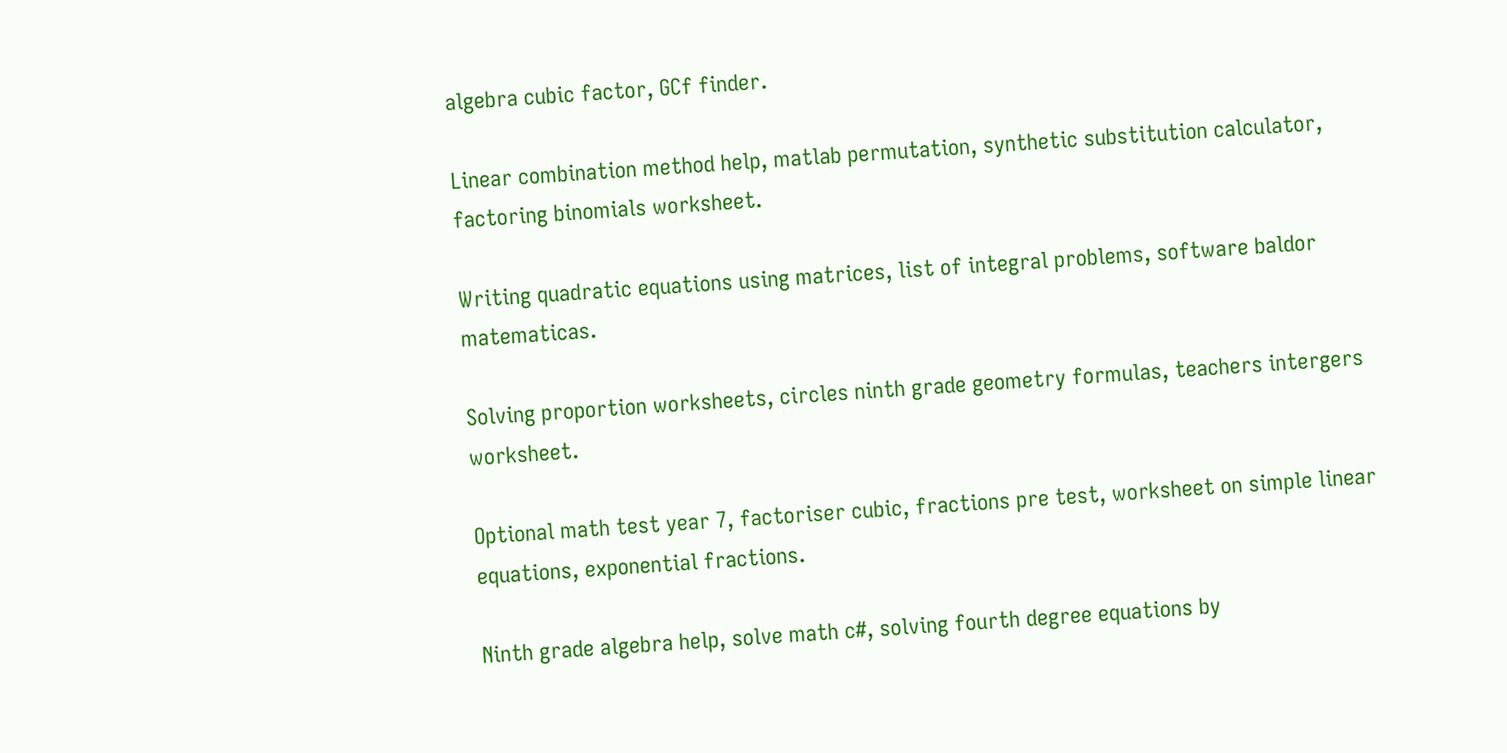algebra cubic factor, GCf finder.

Linear combination method help, matlab permutation, synthetic substitution calculator, factoring binomials worksheet.

Writing quadratic equations using matrices, list of integral problems, software baldor matematicas.

Solving proportion worksheets, circles ninth grade geometry formulas, teachers intergers worksheet.

Optional math test year 7, factoriser cubic, fractions pre test, worksheet on simple linear equations, exponential fractions.

Ninth grade algebra help, solve math c#, solving fourth degree equations by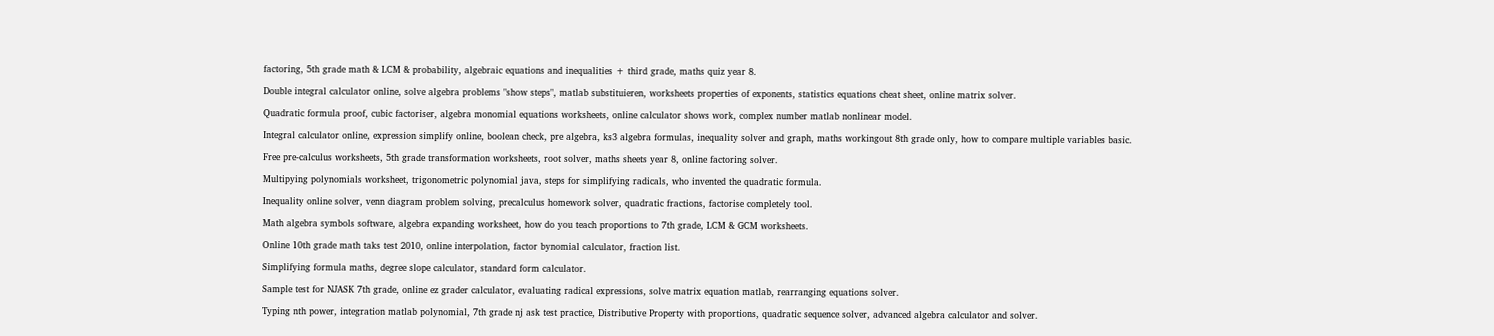factoring, 5th grade math & LCM & probability, algebraic equations and inequalities + third grade, maths quiz year 8.

Double integral calculator online, solve algebra problems "show steps", matlab substituieren, worksheets properties of exponents, statistics equations cheat sheet, online matrix solver.

Quadratic formula proof, cubic factoriser, algebra monomial equations worksheets, online calculator shows work, complex number matlab nonlinear model.

Integral calculator online, expression simplify online, boolean check, pre algebra, ks3 algebra formulas, inequality solver and graph, maths workingout 8th grade only, how to compare multiple variables basic.

Free pre-calculus worksheets, 5th grade transformation worksheets, root solver, maths sheets year 8, online factoring solver.

Multipying polynomials worksheet, trigonometric polynomial java, steps for simplifying radicals, who invented the quadratic formula.

Inequality online solver, venn diagram problem solving, precalculus homework solver, quadratic fractions, factorise completely tool.

Math algebra symbols software, algebra expanding worksheet, how do you teach proportions to 7th grade, LCM & GCM worksheets.

Online 10th grade math taks test 2010, online interpolation, factor bynomial calculator, fraction list.

Simplifying formula maths, degree slope calculator, standard form calculator.

Sample test for NJASK 7th grade, online ez grader calculator, evaluating radical expressions, solve matrix equation matlab, rearranging equations solver.

Typing nth power, integration matlab polynomial, 7th grade nj ask test practice, Distributive Property with proportions, quadratic sequence solver, advanced algebra calculator and solver.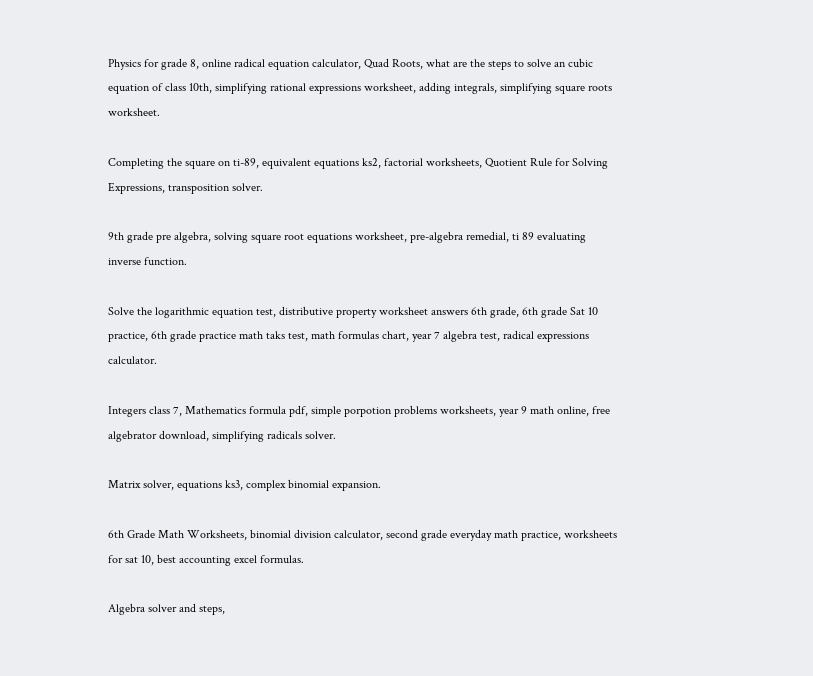Physics for grade 8, online radical equation calculator, Quad Roots, what are the steps to solve an cubic equation of class 10th, simplifying rational expressions worksheet, adding integrals, simplifying square roots worksheet.

Completing the square on ti-89, equivalent equations ks2, factorial worksheets, Quotient Rule for Solving Expressions, transposition solver.

9th grade pre algebra, solving square root equations worksheet, pre-algebra remedial, ti 89 evaluating inverse function.

Solve the logarithmic equation test, distributive property worksheet answers 6th grade, 6th grade Sat 10 practice, 6th grade practice math taks test, math formulas chart, year 7 algebra test, radical expressions calculator.

Integers class 7, Mathematics formula pdf, simple porpotion problems worksheets, year 9 math online, free algebrator download, simplifying radicals solver.

Matrix solver, equations ks3, complex binomial expansion.

6th Grade Math Worksheets, binomial division calculator, second grade everyday math practice, worksheets for sat 10, best accounting excel formulas.

Algebra solver and steps,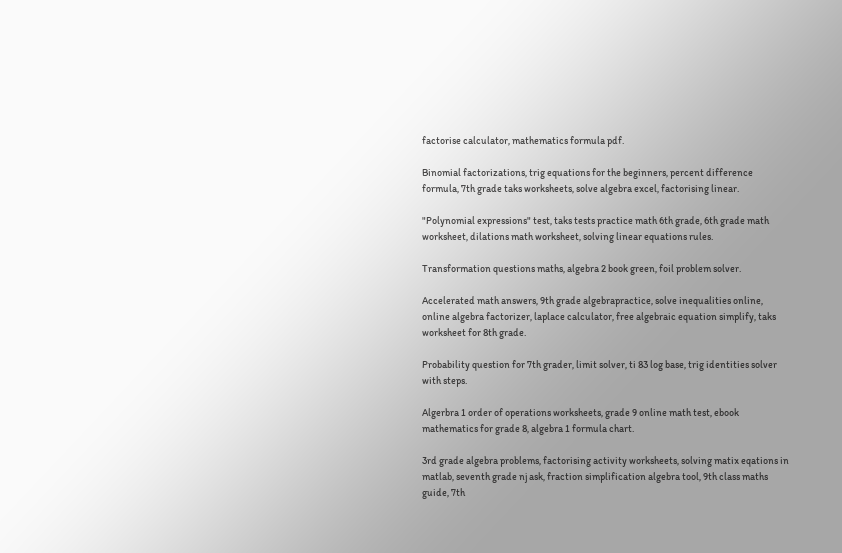factorise calculator, mathematics formula pdf.

Binomial factorizations, trig equations for the beginners, percent difference formula, 7th grade taks worksheets, solve algebra excel, factorising linear.

"Polynomial expressions" test, taks tests practice math 6th grade, 6th grade math worksheet, dilations math worksheet, solving linear equations rules.

Transformation questions maths, algebra 2 book green, foil problem solver.

Accelerated math answers, 9th grade algebrapractice, solve inequalities online, online algebra factorizer, laplace calculator, free algebraic equation simplify, taks worksheet for 8th grade.

Probability question for 7th grader, limit solver, ti 83 log base, trig identities solver with steps.

Algerbra 1 order of operations worksheets, grade 9 online math test, ebook mathematics for grade 8, algebra 1 formula chart.

3rd grade algebra problems, factorising activity worksheets, solving matix eqations in matlab, seventh grade nj ask, fraction simplification algebra tool, 9th class maths guide, 7th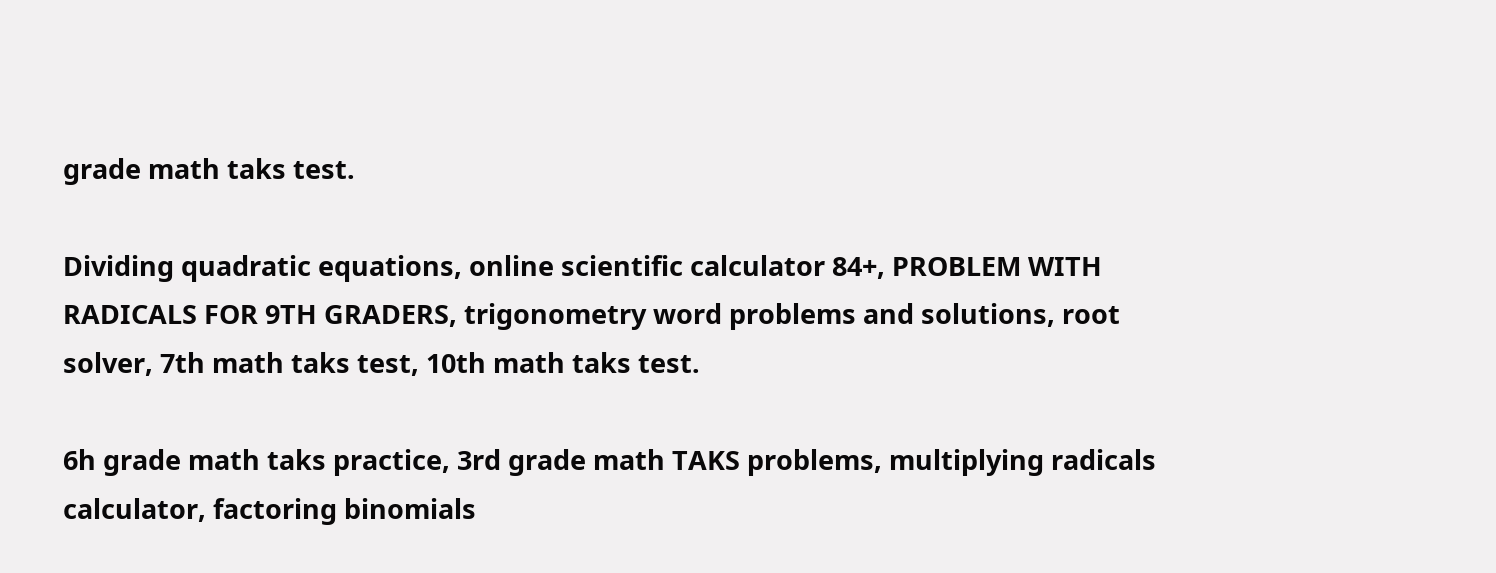grade math taks test.

Dividing quadratic equations, online scientific calculator 84+, PROBLEM WITH RADICALS FOR 9TH GRADERS, trigonometry word problems and solutions, root solver, 7th math taks test, 10th math taks test.

6h grade math taks practice, 3rd grade math TAKS problems, multiplying radicals calculator, factoring binomials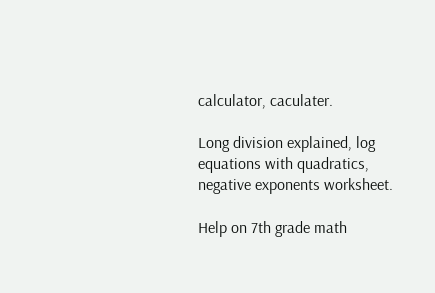calculator, caculater.

Long division explained, log equations with quadratics, negative exponents worksheet.

Help on 7th grade math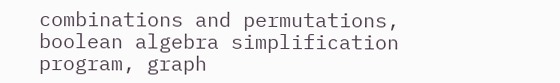combinations and permutations, boolean algebra simplification program, graph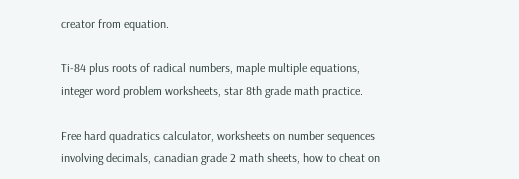creator from equation.

Ti-84 plus roots of radical numbers, maple multiple equations, integer word problem worksheets, star 8th grade math practice.

Free hard quadratics calculator, worksheets on number sequences involving decimals, canadian grade 2 math sheets, how to cheat on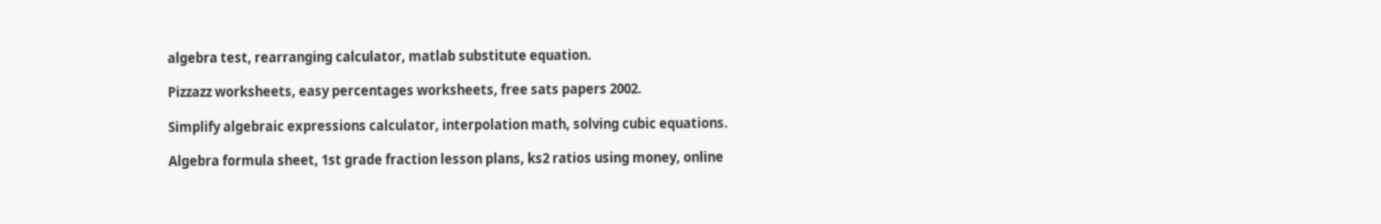algebra test, rearranging calculator, matlab substitute equation.

Pizzazz worksheets, easy percentages worksheets, free sats papers 2002.

Simplify algebraic expressions calculator, interpolation math, solving cubic equations.

Algebra formula sheet, 1st grade fraction lesson plans, ks2 ratios using money, online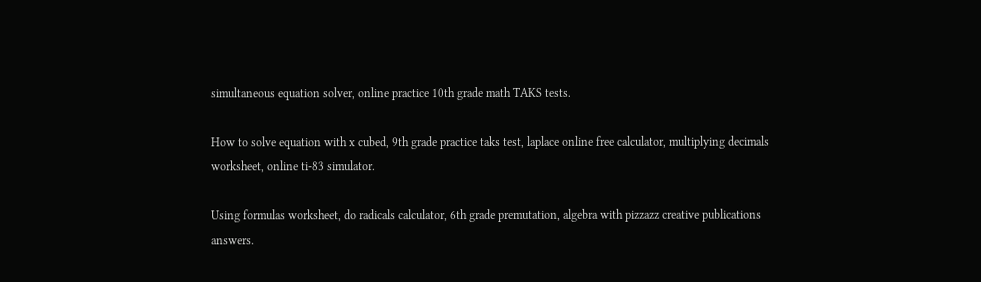simultaneous equation solver, online practice 10th grade math TAKS tests.

How to solve equation with x cubed, 9th grade practice taks test, laplace online free calculator, multiplying decimals worksheet, online ti-83 simulator.

Using formulas worksheet, do radicals calculator, 6th grade premutation, algebra with pizzazz creative publications answers.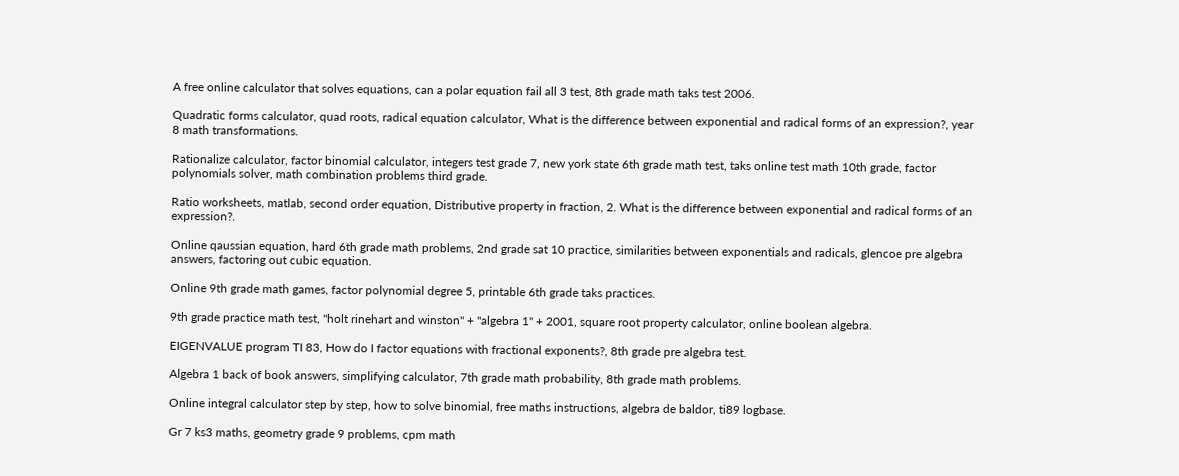A free online calculator that solves equations, can a polar equation fail all 3 test, 8th grade math taks test 2006.

Quadratic forms calculator, quad roots, radical equation calculator, What is the difference between exponential and radical forms of an expression?, year 8 math transformations.

Rationalize calculator, factor binomial calculator, integers test grade 7, new york state 6th grade math test, taks online test math 10th grade, factor polynomials solver, math combination problems third grade.

Ratio worksheets, matlab, second order equation, Distributive property in fraction, 2. What is the difference between exponential and radical forms of an expression?.

Online qaussian equation, hard 6th grade math problems, 2nd grade sat 10 practice, similarities between exponentials and radicals, glencoe pre algebra answers, factoring out cubic equation.

Online 9th grade math games, factor polynomial degree 5, printable 6th grade taks practices.

9th grade practice math test, "holt rinehart and winston" + "algebra 1" + 2001, square root property calculator, online boolean algebra.

EIGENVALUE program TI 83, How do I factor equations with fractional exponents?, 8th grade pre algebra test.

Algebra 1 back of book answers, simplifying calculator, 7th grade math probability, 8th grade math problems.

Online integral calculator step by step, how to solve binomial, free maths instructions, algebra de baldor, ti89 logbase.

Gr 7 ks3 maths, geometry grade 9 problems, cpm math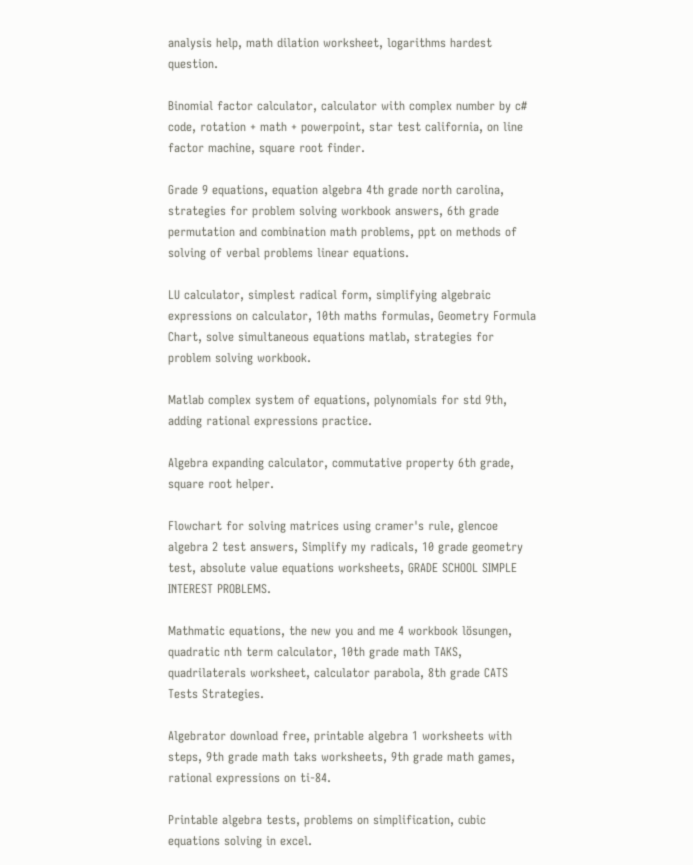analysis help, math dilation worksheet, logarithms hardest question.

Binomial factor calculator, calculator with complex number by c# code, rotation + math + powerpoint, star test california, on line factor machine, square root finder.

Grade 9 equations, equation algebra 4th grade north carolina, strategies for problem solving workbook answers, 6th grade permutation and combination math problems, ppt on methods of solving of verbal problems linear equations.

LU calculator, simplest radical form, simplifying algebraic expressions on calculator, 10th maths formulas, Geometry Formula Chart, solve simultaneous equations matlab, strategies for problem solving workbook.

Matlab complex system of equations, polynomials for std 9th, adding rational expressions practice.

Algebra expanding calculator, commutative property 6th grade, square root helper.

Flowchart for solving matrices using cramer's rule, glencoe algebra 2 test answers, Simplify my radicals, 10 grade geometry test, absolute value equations worksheets, GRADE SCHOOL SIMPLE INTEREST PROBLEMS.

Mathmatic equations, the new you and me 4 workbook lösungen, quadratic nth term calculator, 10th grade math TAKS, quadrilaterals worksheet, calculator parabola, 8th grade CATS Tests Strategies.

Algebrator download free, printable algebra 1 worksheets with steps, 9th grade math taks worksheets, 9th grade math games, rational expressions on ti-84.

Printable algebra tests, problems on simplification, cubic equations solving in excel.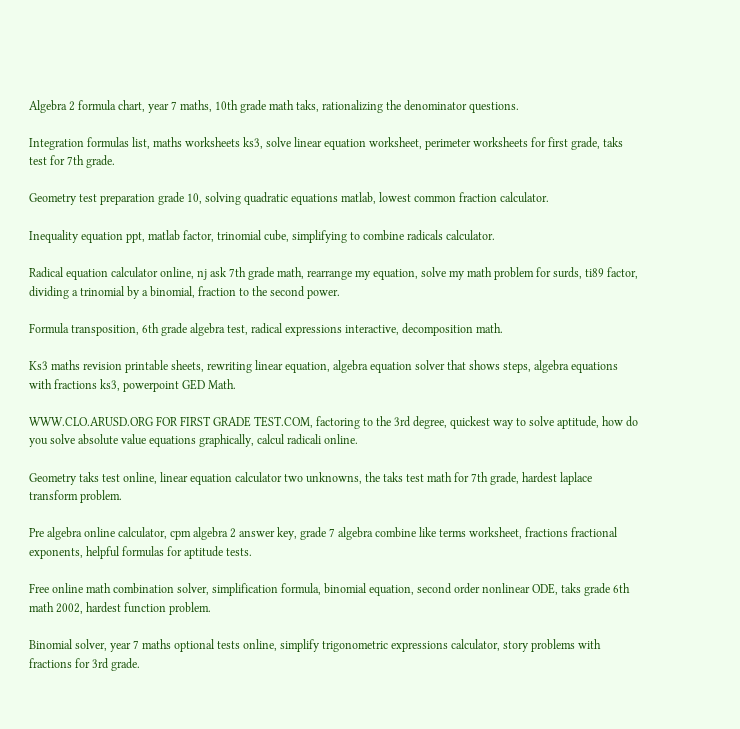Algebra 2 formula chart, year 7 maths, 10th grade math taks, rationalizing the denominator questions.

Integration formulas list, maths worksheets ks3, solve linear equation worksheet, perimeter worksheets for first grade, taks test for 7th grade.

Geometry test preparation grade 10, solving quadratic equations matlab, lowest common fraction calculator.

Inequality equation ppt, matlab factor, trinomial cube, simplifying to combine radicals calculator.

Radical equation calculator online, nj ask 7th grade math, rearrange my equation, solve my math problem for surds, ti89 factor, dividing a trinomial by a binomial, fraction to the second power.

Formula transposition, 6th grade algebra test, radical expressions interactive, decomposition math.

Ks3 maths revision printable sheets, rewriting linear equation, algebra equation solver that shows steps, algebra equations with fractions ks3, powerpoint GED Math.

WWW.CLO.ARUSD.ORG FOR FIRST GRADE TEST.COM, factoring to the 3rd degree, quickest way to solve aptitude, how do you solve absolute value equations graphically, calcul radicali online.

Geometry taks test online, linear equation calculator two unknowns, the taks test math for 7th grade, hardest laplace transform problem.

Pre algebra online calculator, cpm algebra 2 answer key, grade 7 algebra combine like terms worksheet, fractions fractional exponents, helpful formulas for aptitude tests.

Free online math combination solver, simplification formula, binomial equation, second order nonlinear ODE, taks grade 6th math 2002, hardest function problem.

Binomial solver, year 7 maths optional tests online, simplify trigonometric expressions calculator, story problems with fractions for 3rd grade.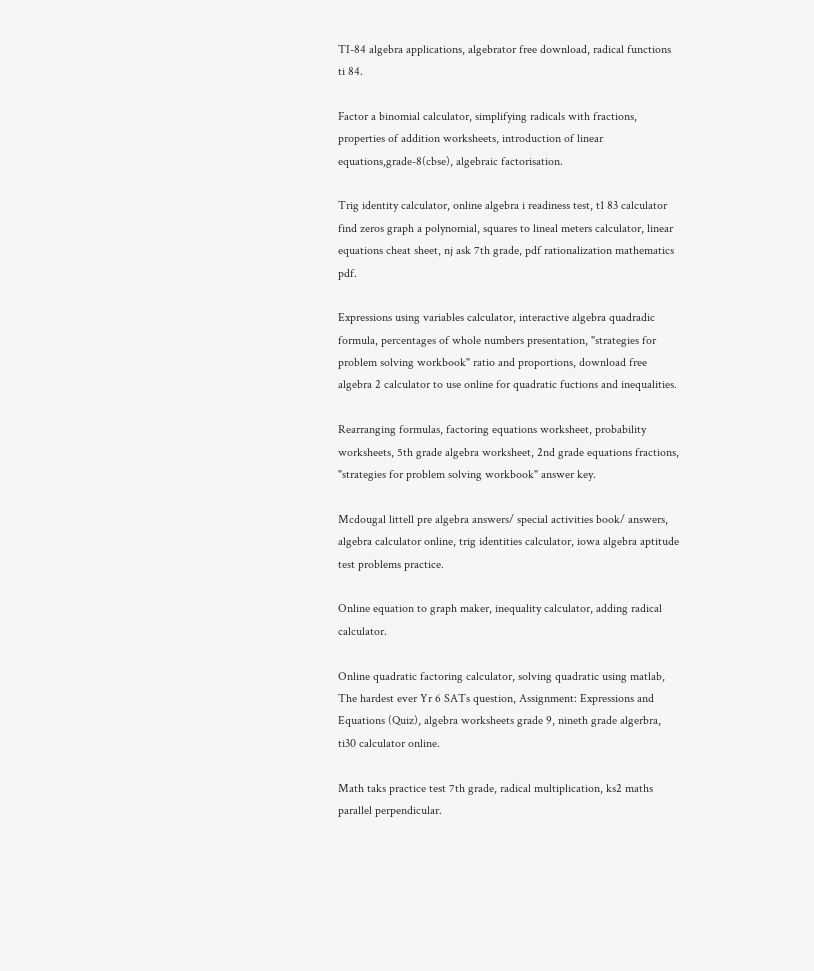TI-84 algebra applications, algebrator free download, radical functions ti 84.

Factor a binomial calculator, simplifying radicals with fractions, properties of addition worksheets, introduction of linear equations,grade-8(cbse), algebraic factorisation.

Trig identity calculator, online algebra i readiness test, t1 83 calculator find zeros graph a polynomial, squares to lineal meters calculator, linear equations cheat sheet, nj ask 7th grade, pdf rationalization mathematics pdf.

Expressions using variables calculator, interactive algebra quadradic formula, percentages of whole numbers presentation, "strategies for problem solving workbook" ratio and proportions, download free algebra 2 calculator to use online for quadratic fuctions and inequalities.

Rearranging formulas, factoring equations worksheet, probability worksheets, 5th grade algebra worksheet, 2nd grade equations fractions, "strategies for problem solving workbook" answer key.

Mcdougal littell pre algebra answers/ special activities book/ answers, algebra calculator online, trig identities calculator, iowa algebra aptitude test problems practice.

Online equation to graph maker, inequality calculator, adding radical calculator.

Online quadratic factoring calculator, solving quadratic using matlab, The hardest ever Yr 6 SATs question, Assignment: Expressions and Equations (Quiz), algebra worksheets grade 9, nineth grade algerbra, ti30 calculator online.

Math taks practice test 7th grade, radical multiplication, ks2 maths parallel perpendicular.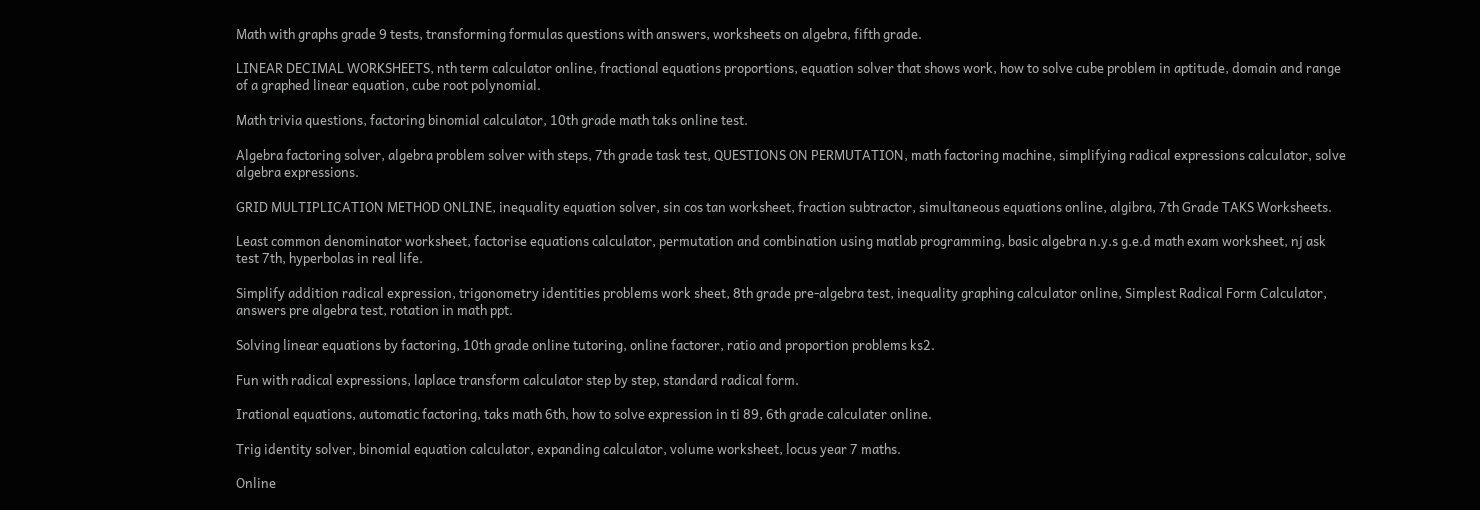Math with graphs grade 9 tests, transforming formulas questions with answers, worksheets on algebra, fifth grade.

LINEAR DECIMAL WORKSHEETS, nth term calculator online, fractional equations proportions, equation solver that shows work, how to solve cube problem in aptitude, domain and range of a graphed linear equation, cube root polynomial.

Math trivia questions, factoring binomial calculator, 10th grade math taks online test.

Algebra factoring solver, algebra problem solver with steps, 7th grade task test, QUESTIONS ON PERMUTATION, math factoring machine, simplifying radical expressions calculator, solve algebra expressions.

GRID MULTIPLICATION METHOD ONLINE, inequality equation solver, sin cos tan worksheet, fraction subtractor, simultaneous equations online, algibra, 7th Grade TAKS Worksheets.

Least common denominator worksheet, factorise equations calculator, permutation and combination using matlab programming, basic algebra n.y.s g.e.d math exam worksheet, nj ask test 7th, hyperbolas in real life.

Simplify addition radical expression, trigonometry identities problems work sheet, 8th grade pre-algebra test, inequality graphing calculator online, Simplest Radical Form Calculator, answers pre algebra test, rotation in math ppt.

Solving linear equations by factoring, 10th grade online tutoring, online factorer, ratio and proportion problems ks2.

Fun with radical expressions, laplace transform calculator step by step, standard radical form.

Irational equations, automatic factoring, taks math 6th, how to solve expression in ti 89, 6th grade calculater online.

Trig identity solver, binomial equation calculator, expanding calculator, volume worksheet, locus year 7 maths.

Online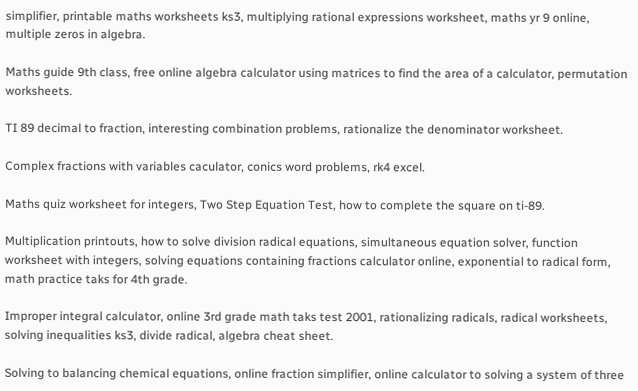simplifier, printable maths worksheets ks3, multiplying rational expressions worksheet, maths yr 9 online, multiple zeros in algebra.

Maths guide 9th class, free online algebra calculator using matrices to find the area of a calculator, permutation worksheets.

TI 89 decimal to fraction, interesting combination problems, rationalize the denominator worksheet.

Complex fractions with variables caculator, conics word problems, rk4 excel.

Maths quiz worksheet for integers, Two Step Equation Test, how to complete the square on ti-89.

Multiplication printouts, how to solve division radical equations, simultaneous equation solver, function worksheet with integers, solving equations containing fractions calculator online, exponential to radical form, math practice taks for 4th grade.

Improper integral calculator, online 3rd grade math taks test 2001, rationalizing radicals, radical worksheets, solving inequalities ks3, divide radical, algebra cheat sheet.

Solving to balancing chemical equations, online fraction simplifier, online calculator to solving a system of three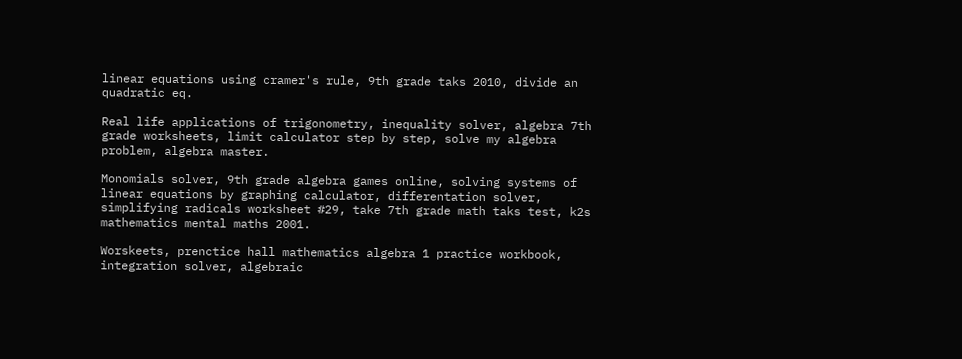linear equations using cramer's rule, 9th grade taks 2010, divide an quadratic eq.

Real life applications of trigonometry, inequality solver, algebra 7th grade worksheets, limit calculator step by step, solve my algebra problem, algebra master.

Monomials solver, 9th grade algebra games online, solving systems of linear equations by graphing calculator, differentation solver, simplifying radicals worksheet #29, take 7th grade math taks test, k2s mathematics mental maths 2001.

Worskeets, prenctice hall mathematics algebra 1 practice workbook, integration solver, algebraic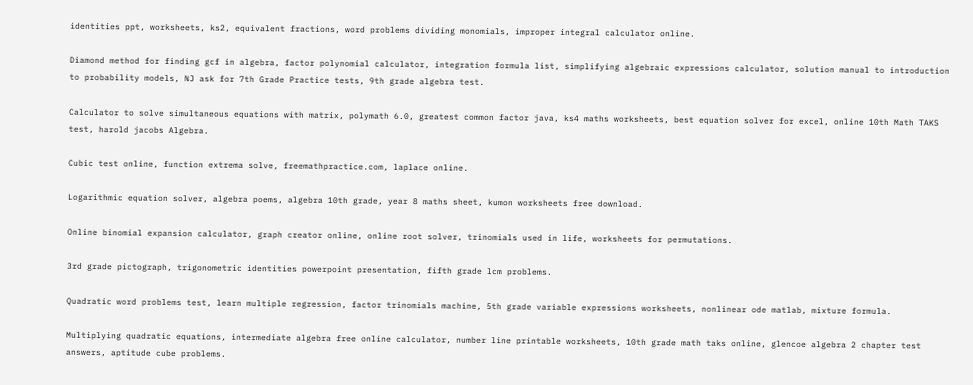identities ppt, worksheets, ks2, equivalent fractions, word problems dividing monomials, improper integral calculator online.

Diamond method for finding gcf in algebra, factor polynomial calculator, integration formula list, simplifying algebraic expressions calculator, solution manual to introduction to probability models, NJ ask for 7th Grade Practice tests, 9th grade algebra test.

Calculator to solve simultaneous equations with matrix, polymath 6.0, greatest common factor java, ks4 maths worksheets, best equation solver for excel, online 10th Math TAKS test, harold jacobs Algebra.

Cubic test online, function extrema solve, freemathpractice.com, laplace online.

Logarithmic equation solver, algebra poems, algebra 10th grade, year 8 maths sheet, kumon worksheets free download.

Online binomial expansion calculator, graph creator online, online root solver, trinomials used in life, worksheets for permutations.

3rd grade pictograph, trigonometric identities powerpoint presentation, fifth grade lcm problems.

Quadratic word problems test, learn multiple regression, factor trinomials machine, 5th grade variable expressions worksheets, nonlinear ode matlab, mixture formula.

Multiplying quadratic equations, intermediate algebra free online calculator, number line printable worksheets, 10th grade math taks online, glencoe algebra 2 chapter test answers, aptitude cube problems.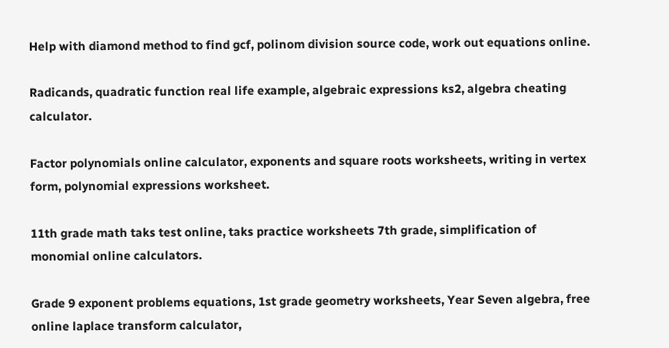Help with diamond method to find gcf, polinom division source code, work out equations online.

Radicands, quadratic function real life example, algebraic expressions ks2, algebra cheating calculator.

Factor polynomials online calculator, exponents and square roots worksheets, writing in vertex form, polynomial expressions worksheet.

11th grade math taks test online, taks practice worksheets 7th grade, simplification of monomial online calculators.

Grade 9 exponent problems equations, 1st grade geometry worksheets, Year Seven algebra, free online laplace transform calculator,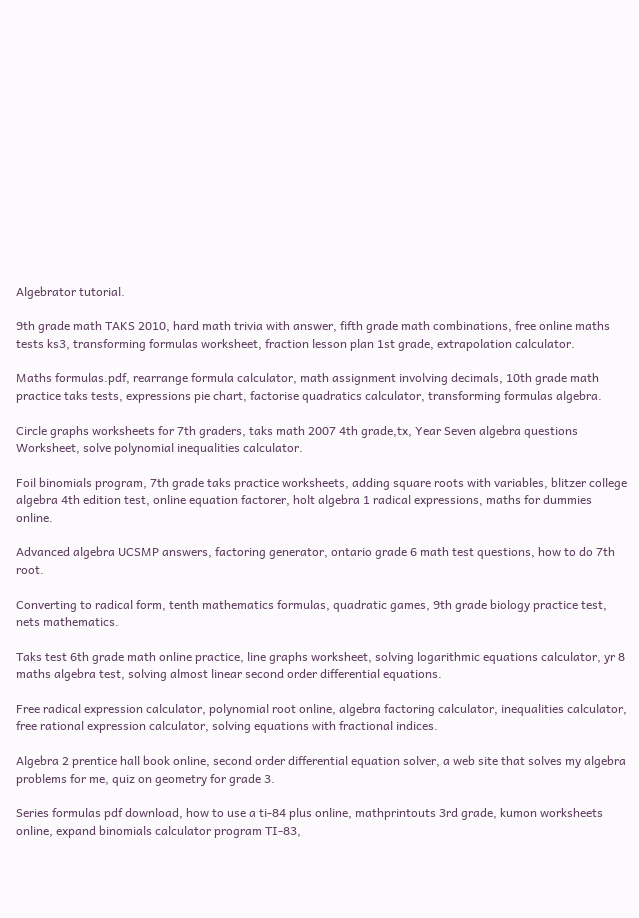Algebrator tutorial.

9th grade math TAKS 2010, hard math trivia with answer, fifth grade math combinations, free online maths tests ks3, transforming formulas worksheet, fraction lesson plan 1st grade, extrapolation calculator.

Maths formulas.pdf, rearrange formula calculator, math assignment involving decimals, 10th grade math practice taks tests, expressions pie chart, factorise quadratics calculator, transforming formulas algebra.

Circle graphs worksheets for 7th graders, taks math 2007 4th grade,tx, Year Seven algebra questions Worksheet, solve polynomial inequalities calculator.

Foil binomials program, 7th grade taks practice worksheets, adding square roots with variables, blitzer college algebra 4th edition test, online equation factorer, holt algebra 1 radical expressions, maths for dummies online.

Advanced algebra UCSMP answers, factoring generator, ontario grade 6 math test questions, how to do 7th root.

Converting to radical form, tenth mathematics formulas, quadratic games, 9th grade biology practice test, nets mathematics.

Taks test 6th grade math online practice, line graphs worksheet, solving logarithmic equations calculator, yr 8 maths algebra test, solving almost linear second order differential equations.

Free radical expression calculator, polynomial root online, algebra factoring calculator, inequalities calculator, free rational expression calculator, solving equations with fractional indices.

Algebra 2 prentice hall book online, second order differential equation solver, a web site that solves my algebra problems for me, quiz on geometry for grade 3.

Series formulas pdf download, how to use a ti-84 plus online, mathprintouts 3rd grade, kumon worksheets online, expand binomials calculator program TI-83,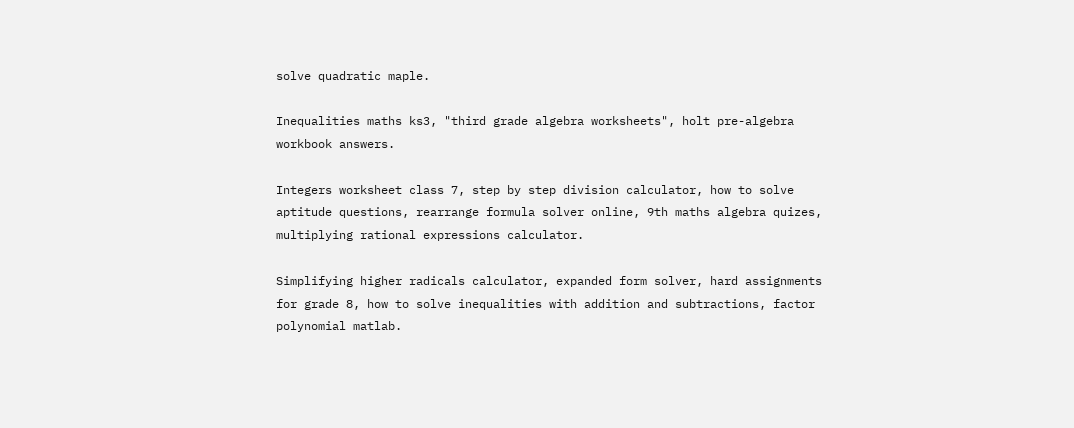solve quadratic maple.

Inequalities maths ks3, "third grade algebra worksheets", holt pre-algebra workbook answers.

Integers worksheet class 7, step by step division calculator, how to solve aptitude questions, rearrange formula solver online, 9th maths algebra quizes, multiplying rational expressions calculator.

Simplifying higher radicals calculator, expanded form solver, hard assignments for grade 8, how to solve inequalities with addition and subtractions, factor polynomial matlab.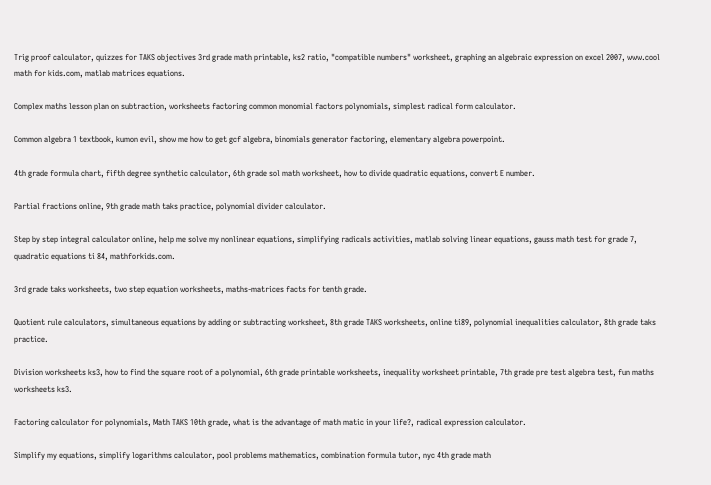Trig proof calculator, quizzes for TAKS objectives 3rd grade math printable, ks2 ratio, "compatible numbers" worksheet, graphing an algebraic expression on excel 2007, www.cool math for kids.com, matlab matrices equations.

Complex maths lesson plan on subtraction, worksheets factoring common monomial factors polynomials, simplest radical form calculator.

Common algebra 1 textbook, kumon evil, show me how to get gcf algebra, binomials generator factoring, elementary algebra powerpoint.

4th grade formula chart, fifth degree synthetic calculator, 6th grade sol math worksheet, how to divide quadratic equations, convert E number.

Partial fractions online, 9th grade math taks practice, polynomial divider calculator.

Step by step integral calculator online, help me solve my nonlinear equations, simplifying radicals activities, matlab solving linear equations, gauss math test for grade 7, quadratic equations ti 84, mathforkids.com.

3rd grade taks worksheets, two step equation worksheets, maths-matrices facts for tenth grade.

Quotient rule calculators, simultaneous equations by adding or subtracting worksheet, 8th grade TAKS worksheets, online ti89, polynomial inequalities calculator, 8th grade taks practice.

Division worksheets ks3, how to find the square root of a polynomial, 6th grade printable worksheets, inequality worksheet printable, 7th grade pre test algebra test, fun maths worksheets ks3.

Factoring calculator for polynomials, Math TAKS 10th grade, what is the advantage of math matic in your life?, radical expression calculator.

Simplify my equations, simplify logarithms calculator, pool problems mathematics, combination formula tutor, nyc 4th grade math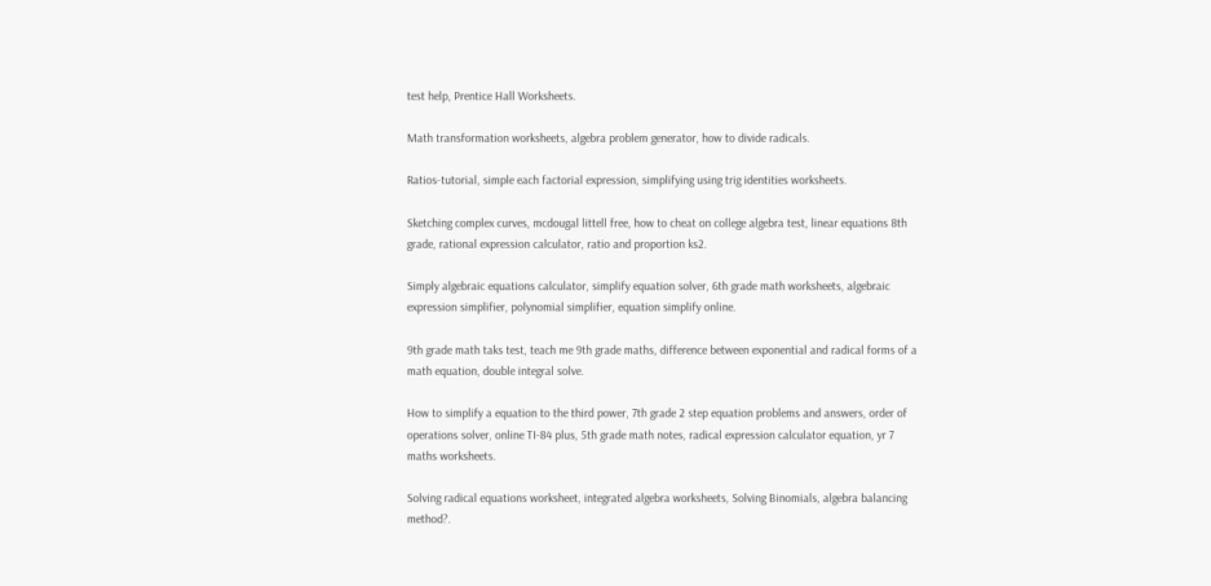test help, Prentice Hall Worksheets.

Math transformation worksheets, algebra problem generator, how to divide radicals.

Ratios-tutorial, simple each factorial expression, simplifying using trig identities worksheets.

Sketching complex curves, mcdougal littell free, how to cheat on college algebra test, linear equations 8th grade, rational expression calculator, ratio and proportion ks2.

Simply algebraic equations calculator, simplify equation solver, 6th grade math worksheets, algebraic expression simplifier, polynomial simplifier, equation simplify online.

9th grade math taks test, teach me 9th grade maths, difference between exponential and radical forms of a math equation, double integral solve.

How to simplify a equation to the third power, 7th grade 2 step equation problems and answers, order of operations solver, online TI-84 plus, 5th grade math notes, radical expression calculator equation, yr 7 maths worksheets.

Solving radical equations worksheet, integrated algebra worksheets, Solving Binomials, algebra balancing method?.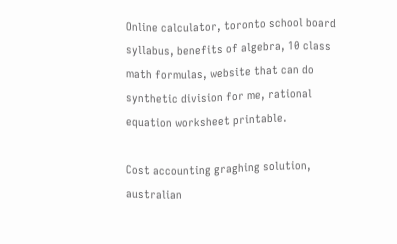Online calculator, toronto school board syllabus, benefits of algebra, 10 class math formulas, website that can do synthetic division for me, rational equation worksheet printable.

Cost accounting graghing solution, australian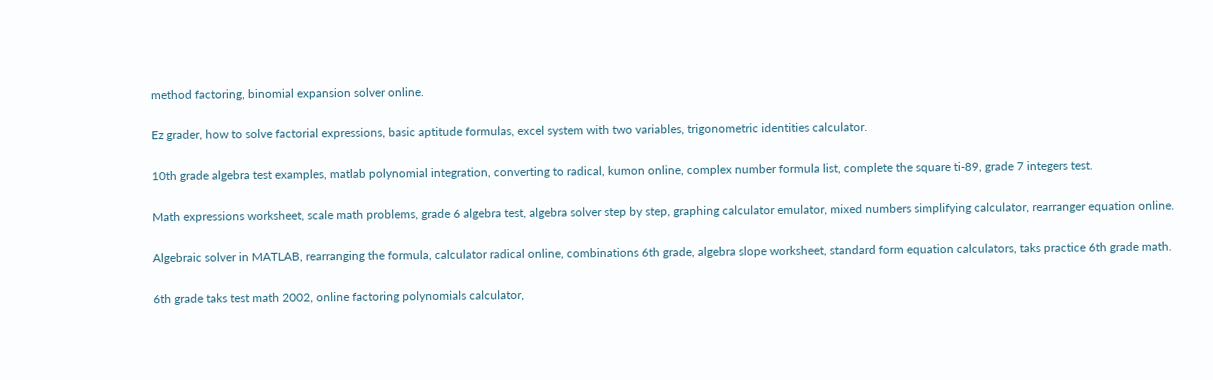method factoring, binomial expansion solver online.

Ez grader, how to solve factorial expressions, basic aptitude formulas, excel system with two variables, trigonometric identities calculator.

10th grade algebra test examples, matlab polynomial integration, converting to radical, kumon online, complex number formula list, complete the square ti-89, grade 7 integers test.

Math expressions worksheet, scale math problems, grade 6 algebra test, algebra solver step by step, graphing calculator emulator, mixed numbers simplifying calculator, rearranger equation online.

Algebraic solver in MATLAB, rearranging the formula, calculator radical online, combinations 6th grade, algebra slope worksheet, standard form equation calculators, taks practice 6th grade math.

6th grade taks test math 2002, online factoring polynomials calculator,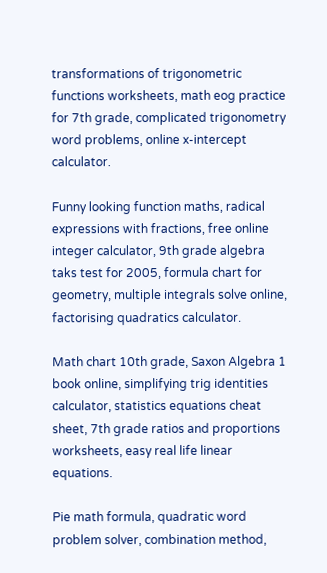transformations of trigonometric functions worksheets, math eog practice for 7th grade, complicated trigonometry word problems, online x-intercept calculator.

Funny looking function maths, radical expressions with fractions, free online integer calculator, 9th grade algebra taks test for 2005, formula chart for geometry, multiple integrals solve online, factorising quadratics calculator.

Math chart 10th grade, Saxon Algebra 1 book online, simplifying trig identities calculator, statistics equations cheat sheet, 7th grade ratios and proportions worksheets, easy real life linear equations.

Pie math formula, quadratic word problem solver, combination method,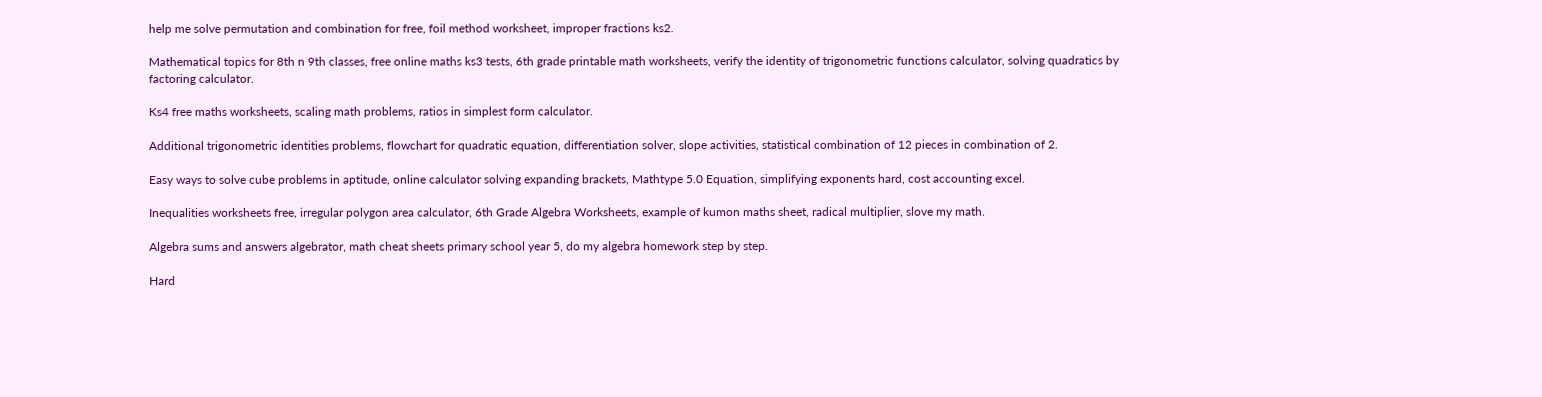help me solve permutation and combination for free, foil method worksheet, improper fractions ks2.

Mathematical topics for 8th n 9th classes, free online maths ks3 tests, 6th grade printable math worksheets, verify the identity of trigonometric functions calculator, solving quadratics by factoring calculator.

Ks4 free maths worksheets, scaling math problems, ratios in simplest form calculator.

Additional trigonometric identities problems, flowchart for quadratic equation, differentiation solver, slope activities, statistical combination of 12 pieces in combination of 2.

Easy ways to solve cube problems in aptitude, online calculator solving expanding brackets, Mathtype 5.0 Equation, simplifying exponents hard, cost accounting excel.

Inequalities worksheets free, irregular polygon area calculator, 6th Grade Algebra Worksheets, example of kumon maths sheet, radical multiplier, slove my math.

Algebra sums and answers algebrator, math cheat sheets primary school year 5, do my algebra homework step by step.

Hard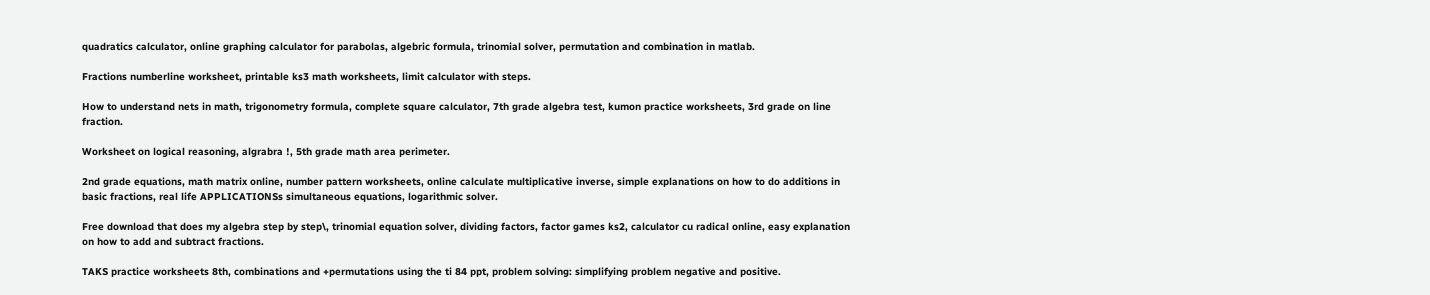quadratics calculator, online graphing calculator for parabolas, algebric formula, trinomial solver, permutation and combination in matlab.

Fractions numberline worksheet, printable ks3 math worksheets, limit calculator with steps.

How to understand nets in math, trigonometry formula, complete square calculator, 7th grade algebra test, kumon practice worksheets, 3rd grade on line fraction.

Worksheet on logical reasoning, algrabra !, 5th grade math area perimeter.

2nd grade equations, math matrix online, number pattern worksheets, online calculate multiplicative inverse, simple explanations on how to do additions in basic fractions, real life APPLICATIONSs simultaneous equations, logarithmic solver.

Free download that does my algebra step by step\, trinomial equation solver, dividing factors, factor games ks2, calculator cu radical online, easy explanation on how to add and subtract fractions.

TAKS practice worksheets 8th, combinations and +permutations using the ti 84 ppt, problem solving: simplifying problem negative and positive.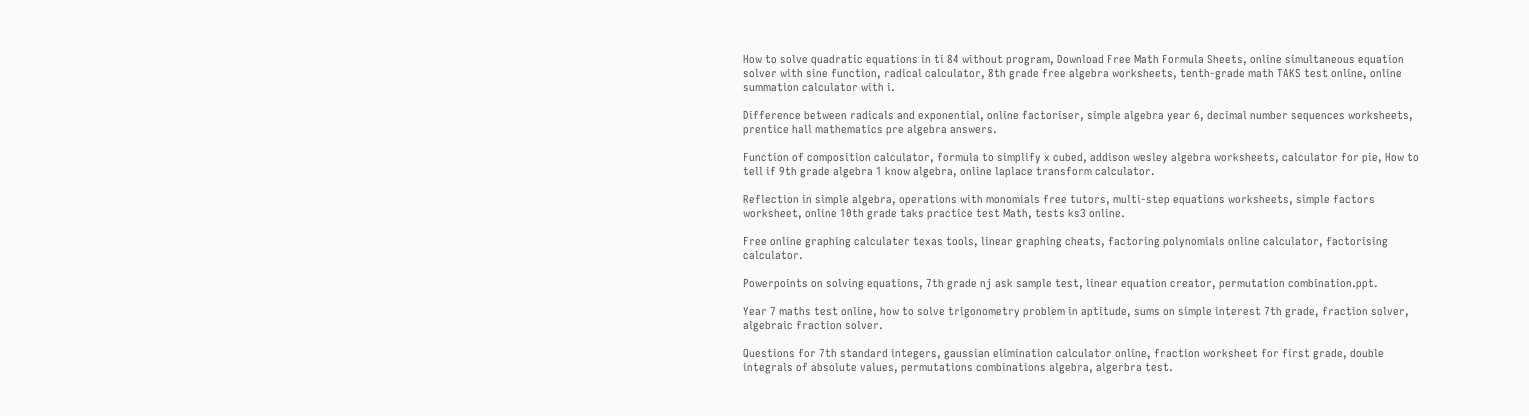How to solve quadratic equations in ti 84 without program, Download Free Math Formula Sheets, online simultaneous equation solver with sine function, radical calculator, 8th grade free algebra worksheets, tenth-grade math TAKS test online, online summation calculator with i.

Difference between radicals and exponential, online factoriser, simple algebra year 6, decimal number sequences worksheets, prentice hall mathematics pre algebra answers.

Function of composition calculator, formula to simplify x cubed, addison wesley algebra worksheets, calculator for pie, How to tell if 9th grade algebra 1 know algebra, online laplace transform calculator.

Reflection in simple algebra, operations with monomials free tutors, multi-step equations worksheets, simple factors worksheet, online 10th grade taks practice test Math, tests ks3 online.

Free online graphing calculater texas tools, linear graphing cheats, factoring polynomials online calculator, factorising calculator.

Powerpoints on solving equations, 7th grade nj ask sample test, linear equation creator, permutation combination.ppt.

Year 7 maths test online, how to solve trigonometry problem in aptitude, sums on simple interest 7th grade, fraction solver, algebraic fraction solver.

Questions for 7th standard integers, gaussian elimination calculator online, fraction worksheet for first grade, double integrals of absolute values, permutations combinations algebra, algerbra test.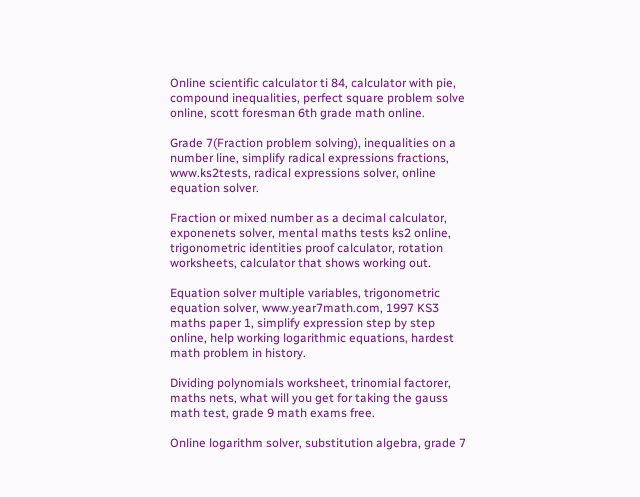Online scientific calculator ti 84, calculator with pie, compound inequalities, perfect square problem solve online, scott foresman 6th grade math online.

Grade 7(Fraction problem solving), inequalities on a number line, simplify radical expressions fractions, www.ks2tests, radical expressions solver, online equation solver.

Fraction or mixed number as a decimal calculator, exponenets solver, mental maths tests ks2 online, trigonometric identities proof calculator, rotation worksheets, calculator that shows working out.

Equation solver multiple variables, trigonometric equation solver, www.year7math.com, 1997 KS3 maths paper 1, simplify expression step by step online, help working logarithmic equations, hardest math problem in history.

Dividing polynomials worksheet, trinomial factorer, maths nets, what will you get for taking the gauss math test, grade 9 math exams free.

Online logarithm solver, substitution algebra, grade 7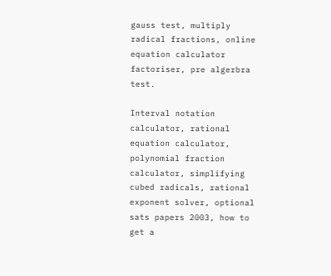gauss test, multiply radical fractions, online equation calculator factoriser, pre algerbra test.

Interval notation calculator, rational equation calculator, polynomial fraction calculator, simplifying cubed radicals, rational exponent solver, optional sats papers 2003, how to get a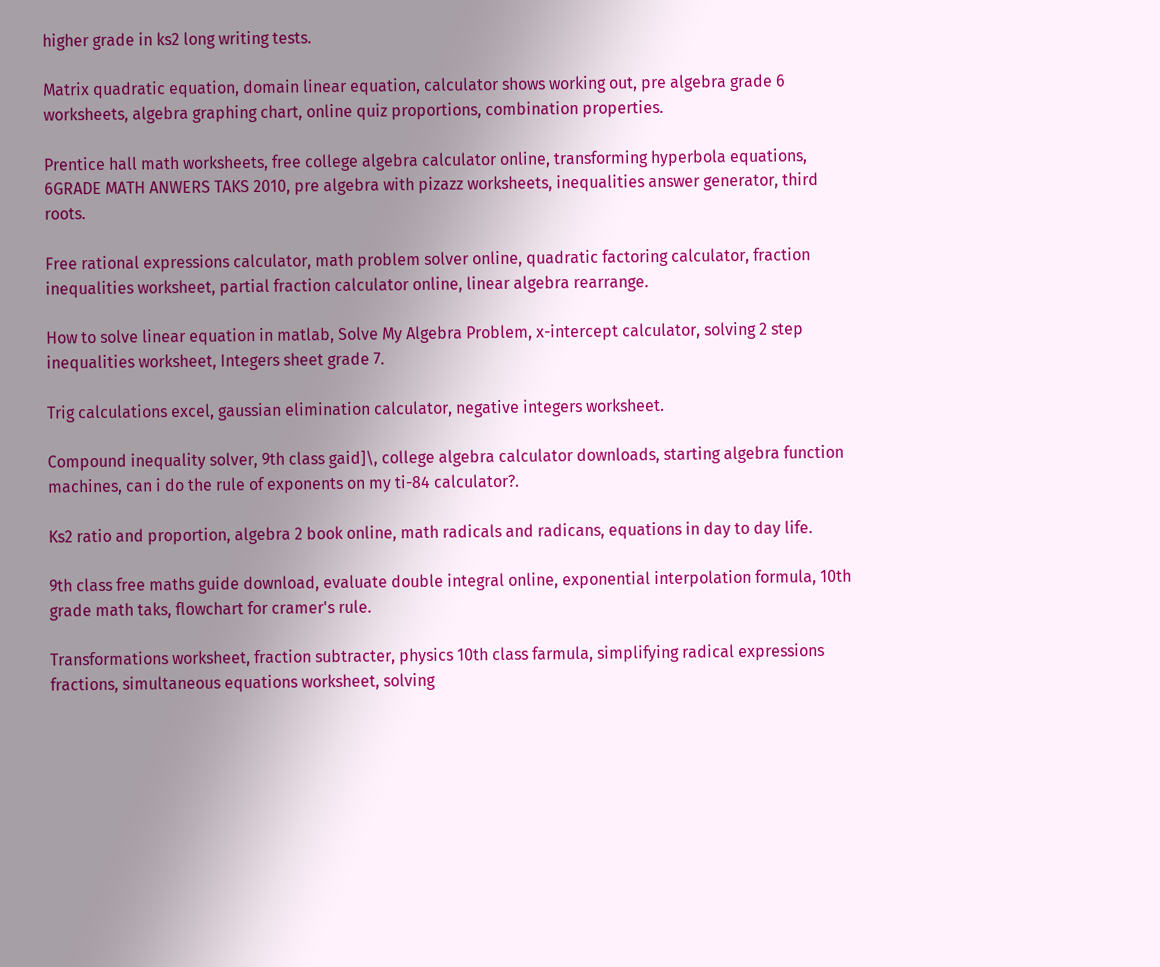higher grade in ks2 long writing tests.

Matrix quadratic equation, domain linear equation, calculator shows working out, pre algebra grade 6 worksheets, algebra graphing chart, online quiz proportions, combination properties.

Prentice hall math worksheets, free college algebra calculator online, transforming hyperbola equations, 6GRADE MATH ANWERS TAKS 2010, pre algebra with pizazz worksheets, inequalities answer generator, third roots.

Free rational expressions calculator, math problem solver online, quadratic factoring calculator, fraction inequalities worksheet, partial fraction calculator online, linear algebra rearrange.

How to solve linear equation in matlab, Solve My Algebra Problem, x-intercept calculator, solving 2 step inequalities worksheet, Integers sheet grade 7.

Trig calculations excel, gaussian elimination calculator, negative integers worksheet.

Compound inequality solver, 9th class gaid]\, college algebra calculator downloads, starting algebra function machines, can i do the rule of exponents on my ti-84 calculator?.

Ks2 ratio and proportion, algebra 2 book online, math radicals and radicans, equations in day to day life.

9th class free maths guide download, evaluate double integral online, exponential interpolation formula, 10th grade math taks, flowchart for cramer's rule.

Transformations worksheet, fraction subtracter, physics 10th class farmula, simplifying radical expressions fractions, simultaneous equations worksheet, solving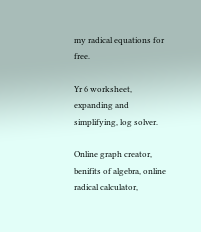my radical equations for free.

Yr 6 worksheet, expanding and simplifying, log solver.

Online graph creator, benifits of algebra, online radical calculator,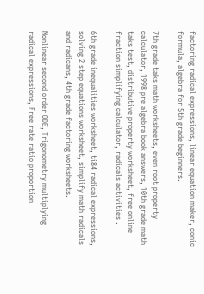factoring radical expressions, linear equation maker, conic formula, algebra for 5th grade beginners.

7th grade taks math worksheets, even root property calculator, 1998 pre algebra book answers, 10th grade math taks test, distributive property worksheet, free online fraction simplifying calculator, radicals activities .

6th grade inequalities worksheet, ti84 radical expressions, solving 2 step equations worksheet, simplify math radicals and radicans, 4th grade factoring worksheets.

Nonlinear second order ODE, Trigonometry multiplying radical expressions, Free rate ratio proportion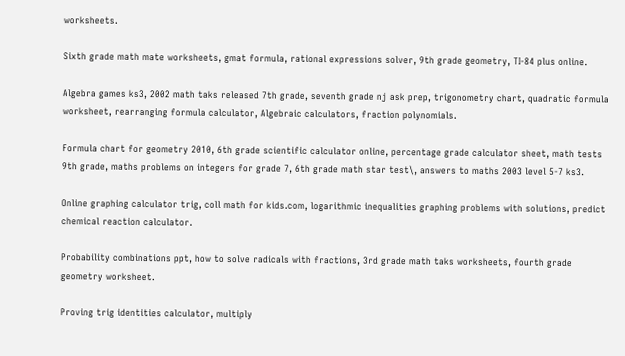worksheets.

Sixth grade math mate worksheets, gmat formula, rational expressions solver, 9th grade geometry, TI-84 plus online.

Algebra games ks3, 2002 math taks released 7th grade, seventh grade nj ask prep, trigonometry chart, quadratic formula worksheet, rearranging formula calculator, Algebraic calculators, fraction polynomials.

Formula chart for geometry 2010, 6th grade scientific calculator online, percentage grade calculator sheet, math tests 9th grade, maths problems on integers for grade 7, 6th grade math star test\, answers to maths 2003 level 5-7 ks3.

Online graphing calculator trig, coll math for kids.com, logarithmic inequalities graphing problems with solutions, predict chemical reaction calculator.

Probability combinations ppt, how to solve radicals with fractions, 3rd grade math taks worksheets, fourth grade geometry worksheet.

Proving trig identities calculator, multiply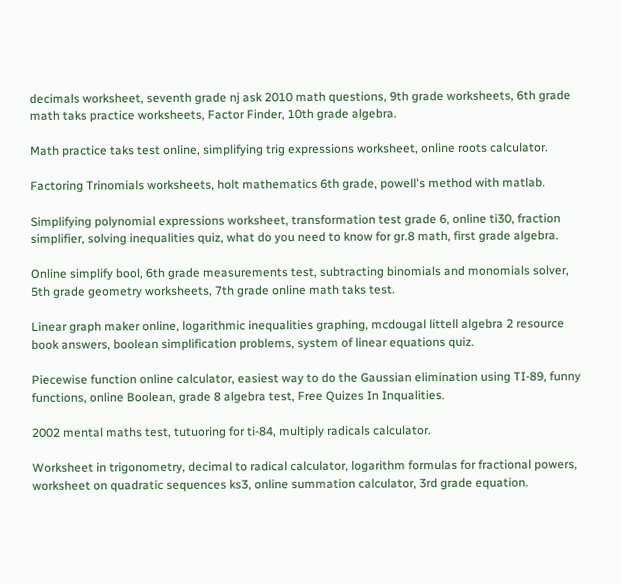decimals worksheet, seventh grade nj ask 2010 math questions, 9th grade worksheets, 6th grade math taks practice worksheets, Factor Finder, 10th grade algebra.

Math practice taks test online, simplifying trig expressions worksheet, online roots calculator.

Factoring Trinomials worksheets, holt mathematics 6th grade, powell's method with matlab.

Simplifying polynomial expressions worksheet, transformation test grade 6, online ti30, fraction simplifier, solving inequalities quiz, what do you need to know for gr.8 math, first grade algebra.

Online simplify bool, 6th grade measurements test, subtracting binomials and monomials solver, 5th grade geometry worksheets, 7th grade online math taks test.

Linear graph maker online, logarithmic inequalities graphing, mcdougal littell algebra 2 resource book answers, boolean simplification problems, system of linear equations quiz.

Piecewise function online calculator, easiest way to do the Gaussian elimination using TI-89, funny functions, online Boolean, grade 8 algebra test, Free Quizes In Inqualities.

2002 mental maths test, tutuoring for ti-84, multiply radicals calculator.

Worksheet in trigonometry, decimal to radical calculator, logarithm formulas for fractional powers, worksheet on quadratic sequences ks3, online summation calculator, 3rd grade equation.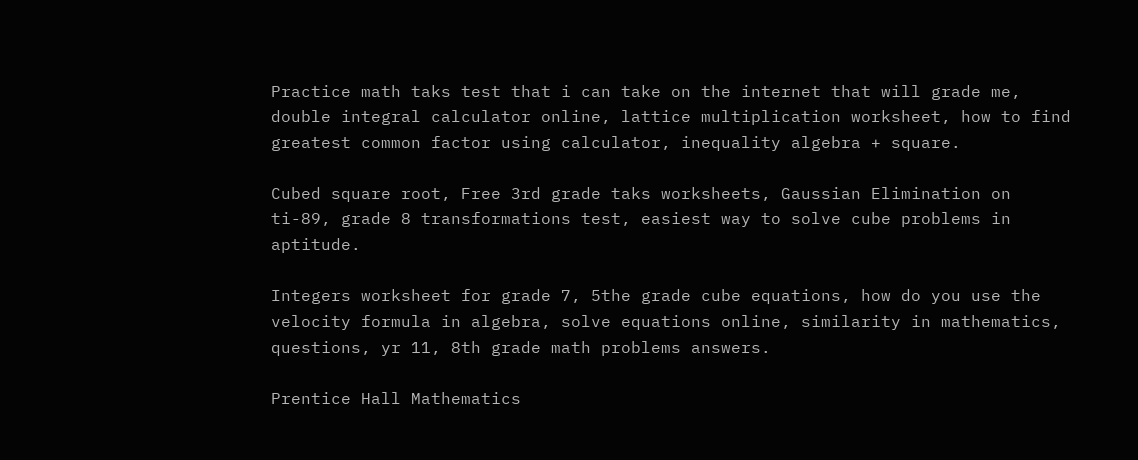Practice math taks test that i can take on the internet that will grade me, double integral calculator online, lattice multiplication worksheet, how to find greatest common factor using calculator, inequality algebra + square.

Cubed square root, Free 3rd grade taks worksheets, Gaussian Elimination on ti-89, grade 8 transformations test, easiest way to solve cube problems in aptitude.

Integers worksheet for grade 7, 5the grade cube equations, how do you use the velocity formula in algebra, solve equations online, similarity in mathematics, questions, yr 11, 8th grade math problems answers.

Prentice Hall Mathematics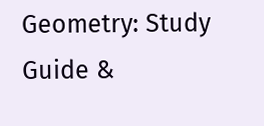Geometry: Study Guide &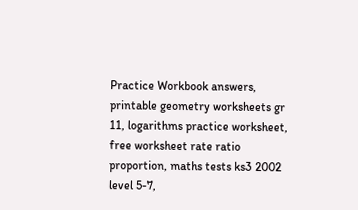Practice Workbook answers, printable geometry worksheets gr 11, logarithms practice worksheet, free worksheet rate ratio proportion, maths tests ks3 2002 level 5-7,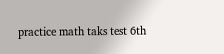practice math taks test 6th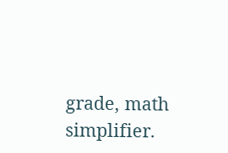grade, math simplifier.